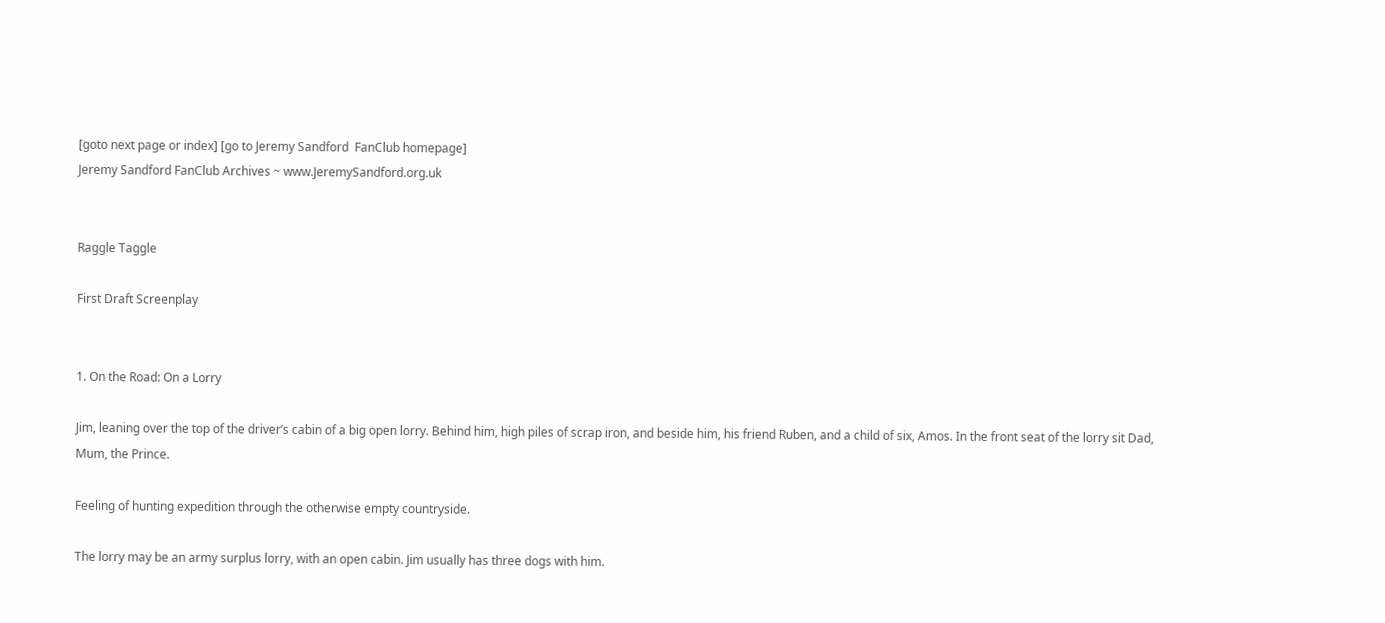[goto next page or index] [go to Jeremy Sandford  FanClub homepage]
Jeremy Sandford FanClub Archives ~ www.JeremySandford.org.uk


Raggle Taggle

First Draft Screenplay


1. On the Road: On a Lorry

Jim, leaning over the top of the driver’s cabin of a big open lorry. Behind him, high piles of scrap iron, and beside him, his friend Ruben, and a child of six, Amos. In the front seat of the lorry sit Dad, Mum, the Prince.

Feeling of hunting expedition through the otherwise empty countryside.

The lorry may be an army surplus lorry, with an open cabin. Jim usually has three dogs with him.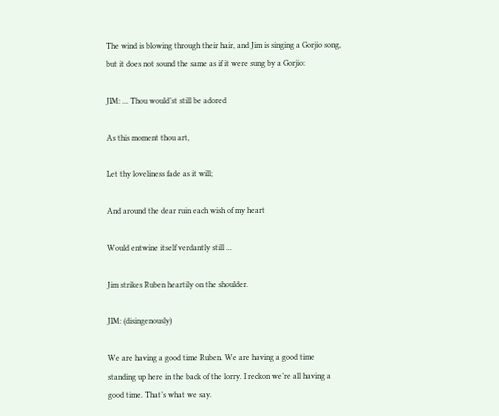The wind is blowing through their hair, and Jim is singing a Gorjio song, but it does not sound the same as if it were sung by a Gorjio:

JIM: ... Thou would’st still be adored

As this moment thou art,

Let thy loveliness fade as it will;

And around the dear ruin each wish of my heart

Would entwine itself verdantly still ...

Jim strikes Ruben heartily on the shoulder.

JIM: (disingenously)

We are having a good time Ruben. We are having a good time standing up here in the back of the lorry. I reckon we’re all having a good time. That’s what we say.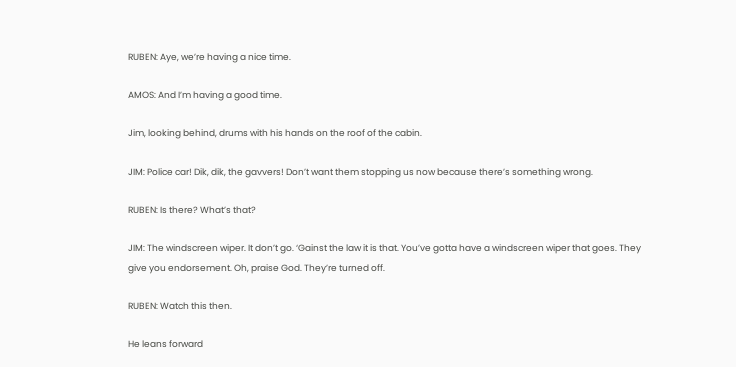RUBEN: Aye, we’re having a nice time.

AMOS: And I’m having a good time.

Jim, looking behind, drums with his hands on the roof of the cabin.

JIM: Police car! Dik, dik, the gavvers! Don’t want them stopping us now because there’s something wrong.

RUBEN: Is there? What’s that?

JIM: The windscreen wiper. It don’t go. ‘Gainst the law it is that. You’ve gotta have a windscreen wiper that goes. They give you endorsement. Oh, praise God. They’re turned off.

RUBEN: Watch this then.

He leans forward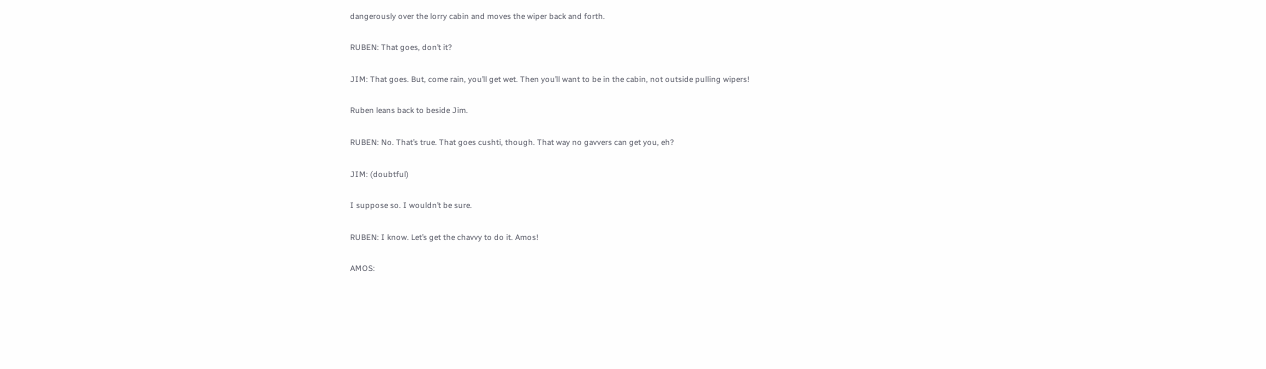dangerously over the lorry cabin and moves the wiper back and forth.

RUBEN: That goes, don’t it?

JIM: That goes. But, come rain, you’ll get wet. Then you’ll want to be in the cabin, not outside pulling wipers!

Ruben leans back to beside Jim.

RUBEN: No. That’s true. That goes cushti, though. That way no gavvers can get you, eh?

JIM: (doubtful)

I suppose so. I wouldn’t be sure.

RUBEN: I know. Let’s get the chavvy to do it. Amos!

AMOS: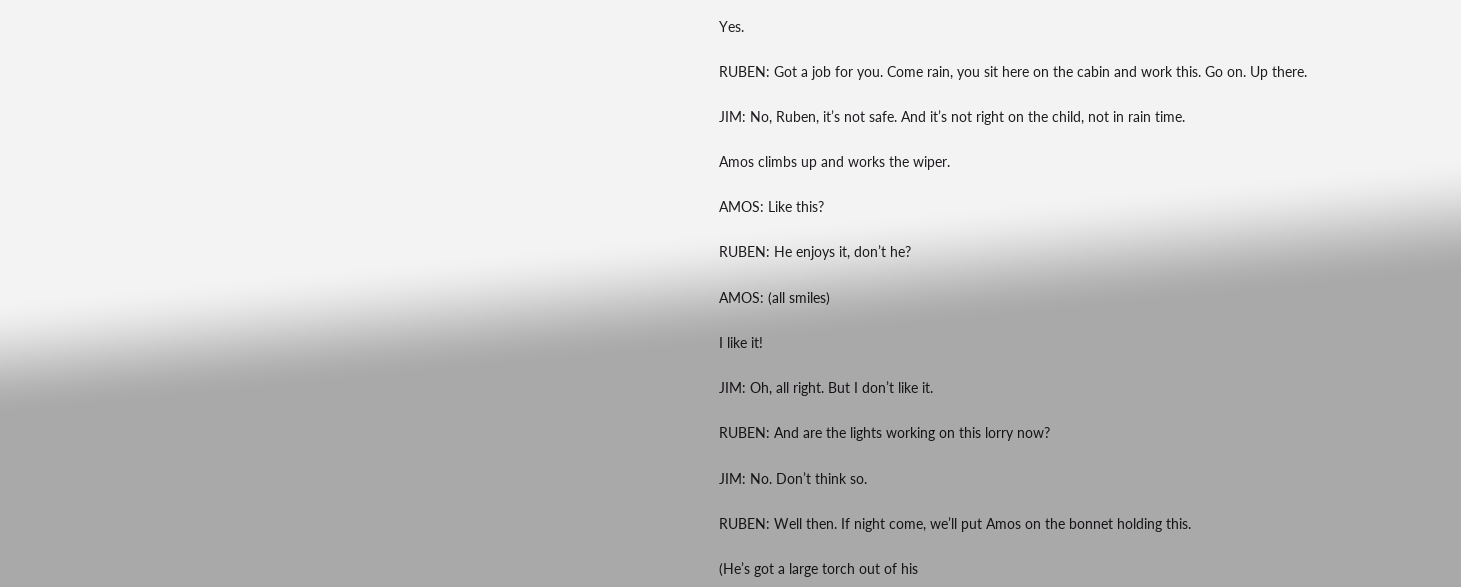Yes.

RUBEN: Got a job for you. Come rain, you sit here on the cabin and work this. Go on. Up there.

JIM: No, Ruben, it’s not safe. And it’s not right on the child, not in rain time.

Amos climbs up and works the wiper.

AMOS: Like this?

RUBEN: He enjoys it, don’t he?

AMOS: (all smiles)

I like it!

JIM: Oh, all right. But I don’t like it.

RUBEN: And are the lights working on this lorry now?

JIM: No. Don’t think so.

RUBEN: Well then. If night come, we’ll put Amos on the bonnet holding this.

(He’s got a large torch out of his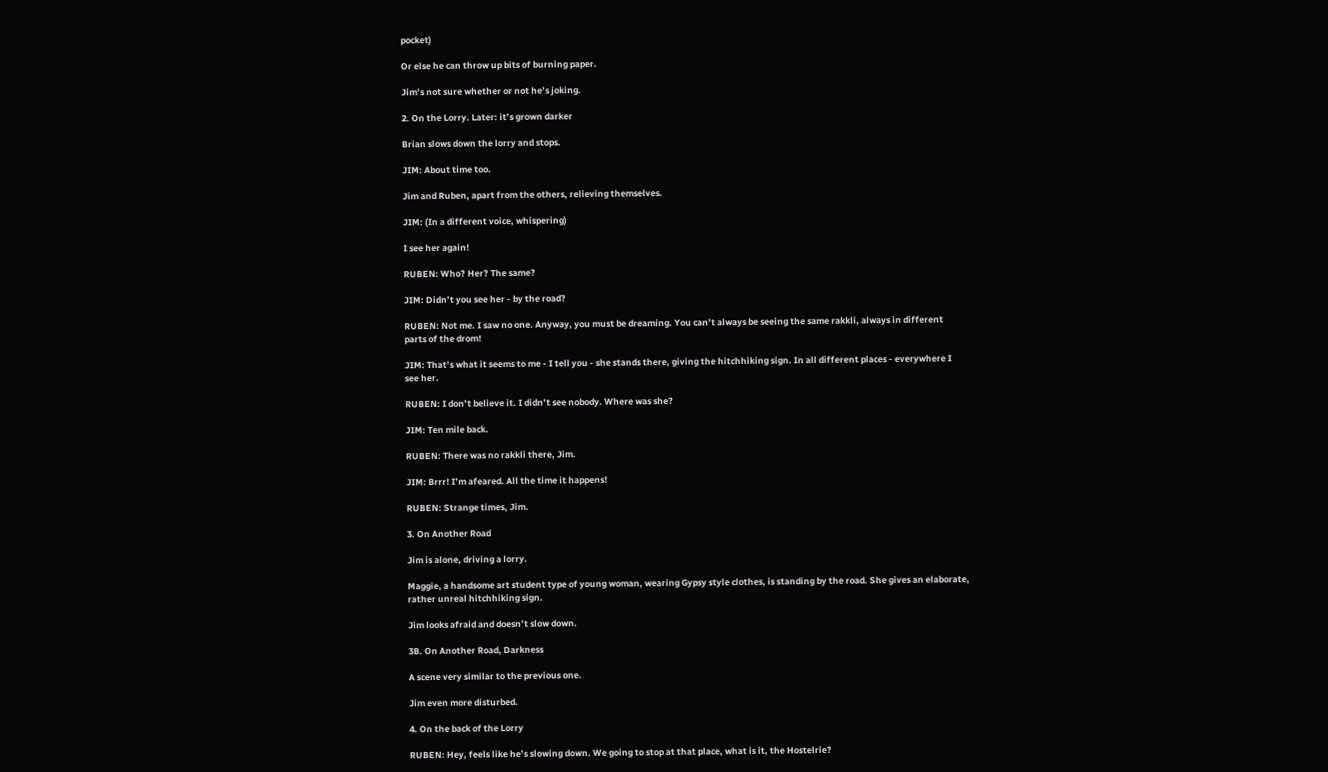pocket)

Or else he can throw up bits of burning paper.

Jim’s not sure whether or not he’s joking.

2. On the Lorry. Later: it’s grown darker

Brian slows down the lorry and stops.

JIM: About time too.

Jim and Ruben, apart from the others, relieving themselves.

JIM: (In a different voice, whispering)

I see her again!

RUBEN: Who? Her? The same?

JIM: Didn’t you see her - by the road?

RUBEN: Not me. I saw no one. Anyway, you must be dreaming. You can’t always be seeing the same rakkli, always in different parts of the drom!

JIM: That’s what it seems to me - I tell you - she stands there, giving the hitchhiking sign. In all different places - everywhere I see her.

RUBEN: I don’t believe it. I didn’t see nobody. Where was she?

JIM: Ten mile back.

RUBEN: There was no rakkli there, Jim.

JIM: Brrr! I’m afeared. All the time it happens!

RUBEN: Strange times, Jim.

3. On Another Road

Jim is alone, driving a lorry.

Maggie, a handsome art student type of young woman, wearing Gypsy style clothes, is standing by the road. She gives an elaborate, rather unreal hitchhiking sign.

Jim looks afraid and doesn’t slow down.

3B. On Another Road, Darkness

A scene very similar to the previous one.

Jim even more disturbed.

4. On the back of the Lorry

RUBEN: Hey, feels like he’s slowing down. We going to stop at that place, what is it, the Hostelrie?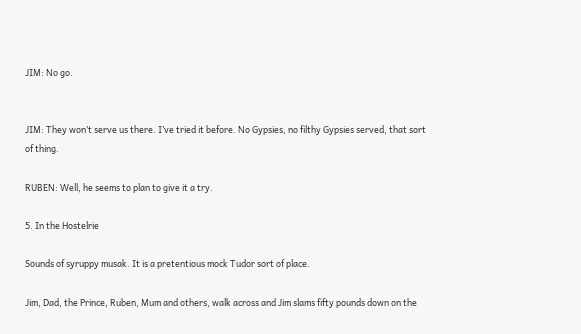JIM: No go.


JIM: They won’t serve us there. I’ve tried it before. No Gypsies, no filthy Gypsies served, that sort of thing.

RUBEN: Well, he seems to plan to give it a try.

5. In the Hostelrie

Sounds of syruppy musak. It is a pretentious mock Tudor sort of place.

Jim, Dad, the Prince, Ruben, Mum and others, walk across and Jim slams fifty pounds down on the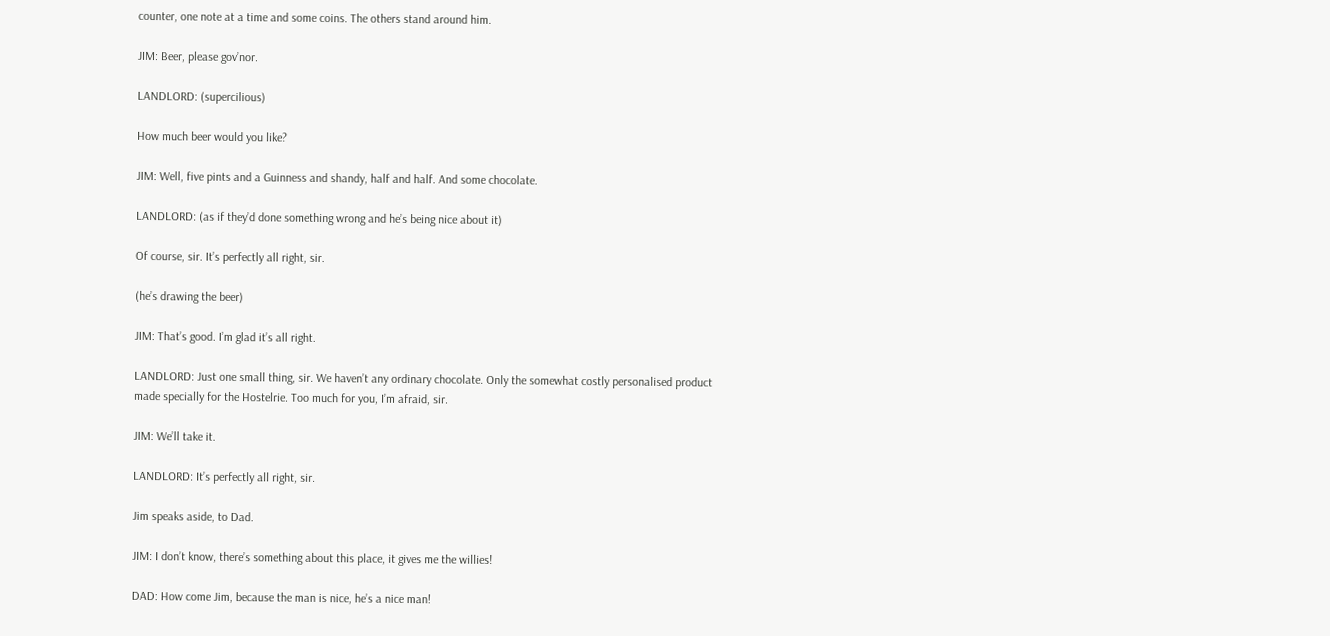counter, one note at a time and some coins. The others stand around him.

JIM: Beer, please gov’nor.

LANDLORD: (supercilious)

How much beer would you like?

JIM: Well, five pints and a Guinness and shandy, half and half. And some chocolate.

LANDLORD: (as if they’d done something wrong and he’s being nice about it)

Of course, sir. It’s perfectly all right, sir.

(he’s drawing the beer)

JIM: That’s good. I’m glad it’s all right.

LANDLORD: Just one small thing, sir. We haven’t any ordinary chocolate. Only the somewhat costly personalised product made specially for the Hostelrie. Too much for you, I’m afraid, sir.

JIM: We’ll take it.

LANDLORD: It’s perfectly all right, sir.

Jim speaks aside, to Dad.

JIM: I don’t know, there’s something about this place, it gives me the willies!

DAD: How come Jim, because the man is nice, he’s a nice man!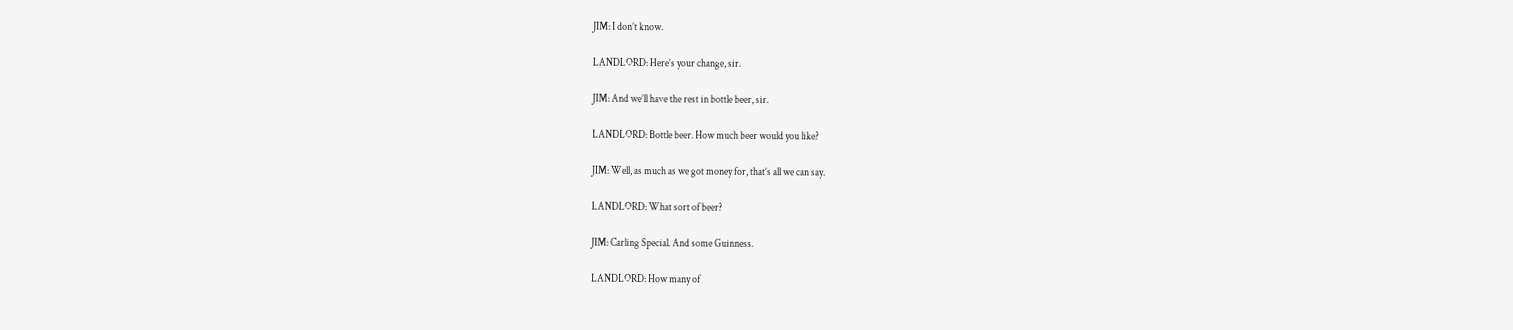JIM: I don’t know.

LANDLORD: Here’s your change, sir.

JIM: And we’ll have the rest in bottle beer, sir.

LANDLORD: Bottle beer. How much beer would you like?

JIM: Well, as much as we got money for, that’s all we can say.

LANDLORD: What sort of beer?

JIM: Carling Special. And some Guinness.

LANDLORD: How many of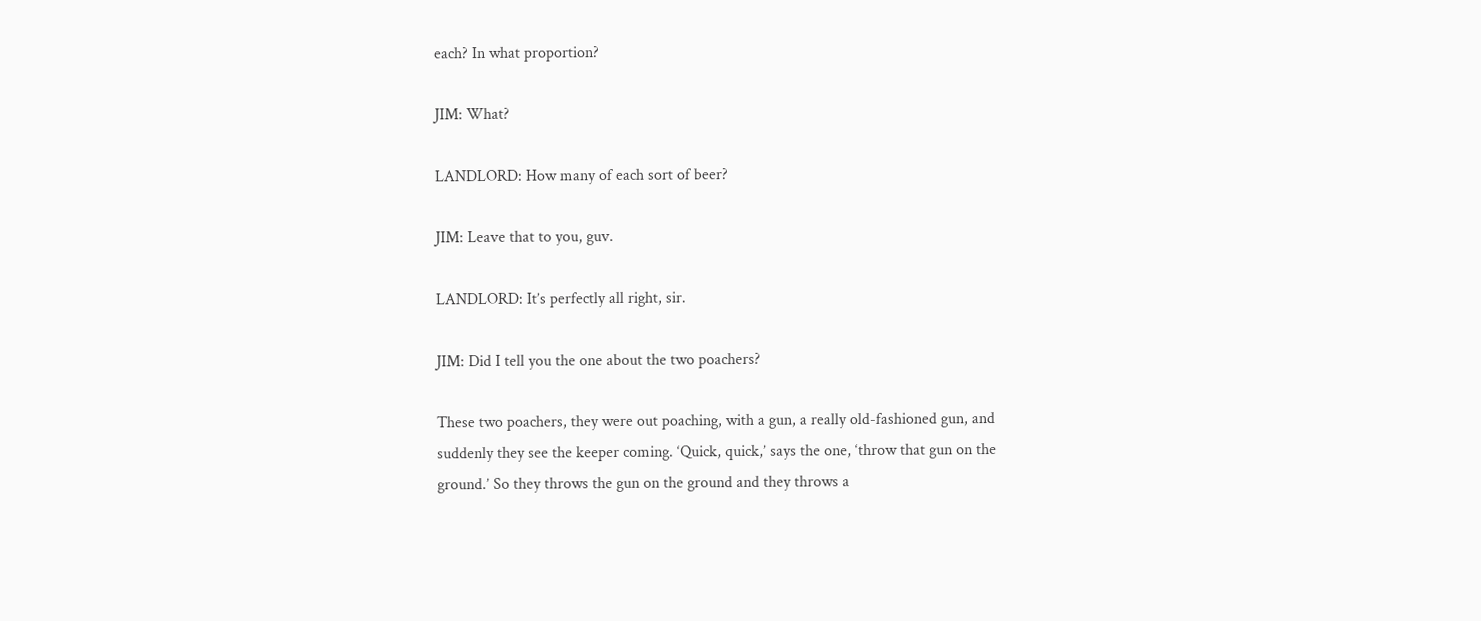each? In what proportion?

JIM: What?

LANDLORD: How many of each sort of beer?

JIM: Leave that to you, guv.

LANDLORD: It’s perfectly all right, sir.

JIM: Did I tell you the one about the two poachers?

These two poachers, they were out poaching, with a gun, a really old-fashioned gun, and suddenly they see the keeper coming. ‘Quick, quick,’ says the one, ‘throw that gun on the ground.’ So they throws the gun on the ground and they throws a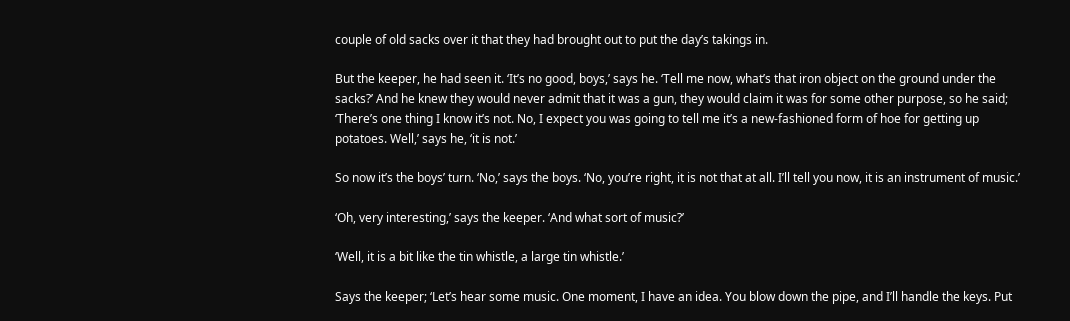couple of old sacks over it that they had brought out to put the day’s takings in.

But the keeper, he had seen it. ‘It’s no good, boys,’ says he. ‘Tell me now, what’s that iron object on the ground under the sacks?’ And he knew they would never admit that it was a gun, they would claim it was for some other purpose, so he said; ‘There’s one thing I know it’s not. No, I expect you was going to tell me it’s a new-fashioned form of hoe for getting up potatoes. Well,’ says he, ‘it is not.’

So now it’s the boys’ turn. ‘No,’ says the boys. ‘No, you’re right, it is not that at all. I’ll tell you now, it is an instrument of music.’

‘Oh, very interesting,’ says the keeper. ‘And what sort of music?’

‘Well, it is a bit like the tin whistle, a large tin whistle.’

Says the keeper; ‘Let’s hear some music. One moment, I have an idea. You blow down the pipe, and I’ll handle the keys. Put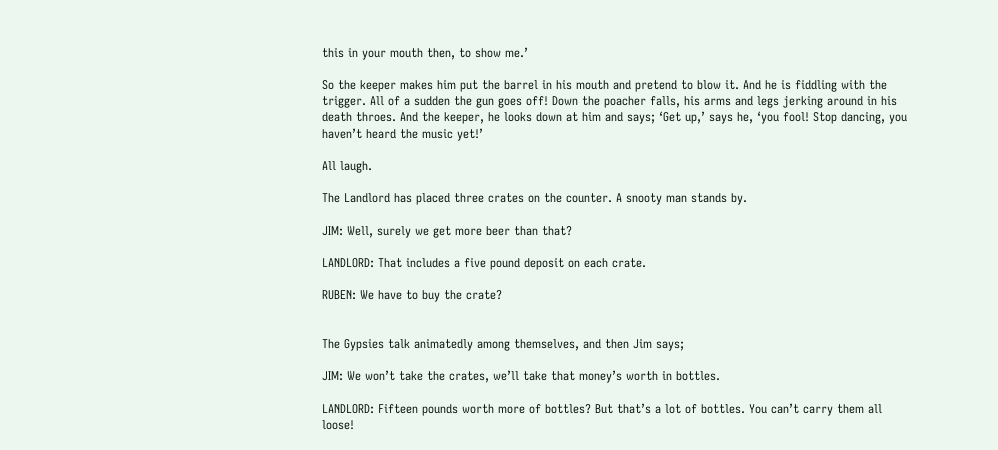this in your mouth then, to show me.’

So the keeper makes him put the barrel in his mouth and pretend to blow it. And he is fiddling with the trigger. All of a sudden the gun goes off! Down the poacher falls, his arms and legs jerking around in his death throes. And the keeper, he looks down at him and says; ‘Get up,’ says he, ‘you fool! Stop dancing, you haven’t heard the music yet!’

All laugh.

The Landlord has placed three crates on the counter. A snooty man stands by.

JIM: Well, surely we get more beer than that?

LANDLORD: That includes a five pound deposit on each crate.

RUBEN: We have to buy the crate?


The Gypsies talk animatedly among themselves, and then Jim says;

JIM: We won’t take the crates, we’ll take that money’s worth in bottles.

LANDLORD: Fifteen pounds worth more of bottles? But that’s a lot of bottles. You can’t carry them all loose!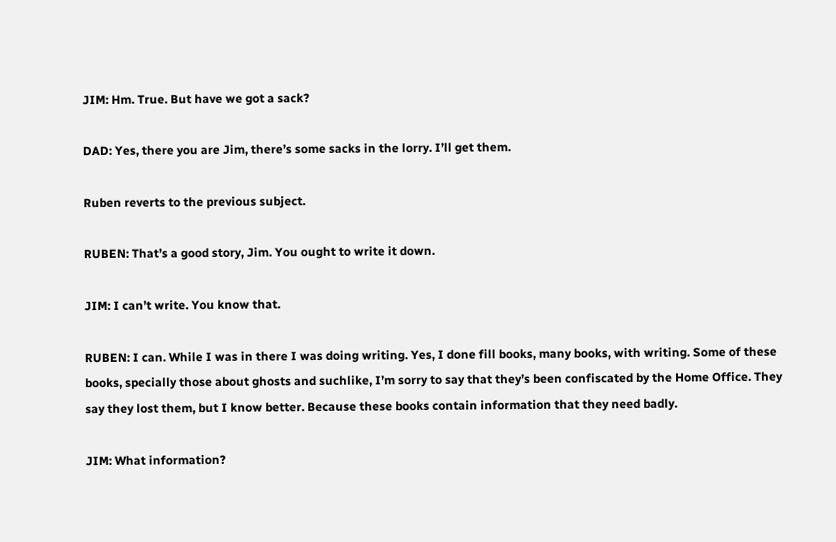JIM: Hm. True. But have we got a sack?

DAD: Yes, there you are Jim, there’s some sacks in the lorry. I’ll get them.

Ruben reverts to the previous subject.

RUBEN: That’s a good story, Jim. You ought to write it down.

JIM: I can’t write. You know that.

RUBEN: I can. While I was in there I was doing writing. Yes, I done fill books, many books, with writing. Some of these books, specially those about ghosts and suchlike, I’m sorry to say that they’s been confiscated by the Home Office. They say they lost them, but I know better. Because these books contain information that they need badly.

JIM: What information?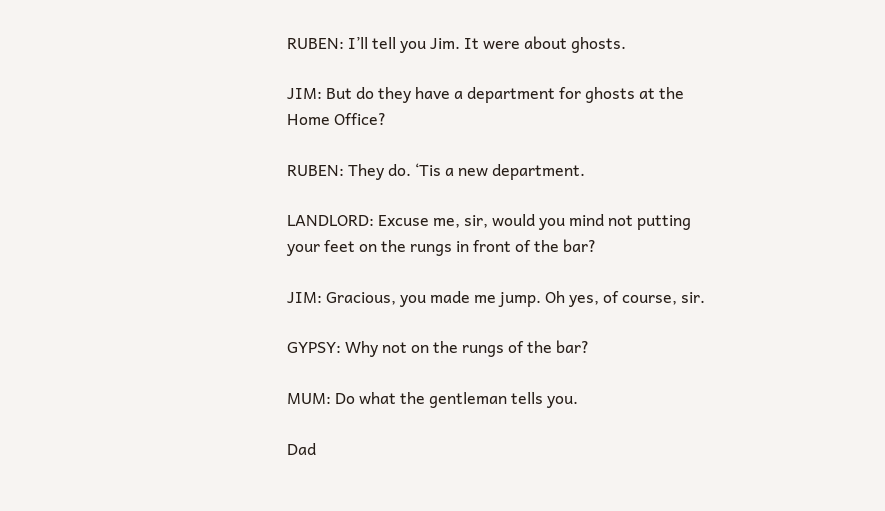RUBEN: I’ll tell you Jim. It were about ghosts.

JIM: But do they have a department for ghosts at the Home Office?

RUBEN: They do. ‘Tis a new department.

LANDLORD: Excuse me, sir, would you mind not putting your feet on the rungs in front of the bar?

JIM: Gracious, you made me jump. Oh yes, of course, sir.

GYPSY: Why not on the rungs of the bar?

MUM: Do what the gentleman tells you.

Dad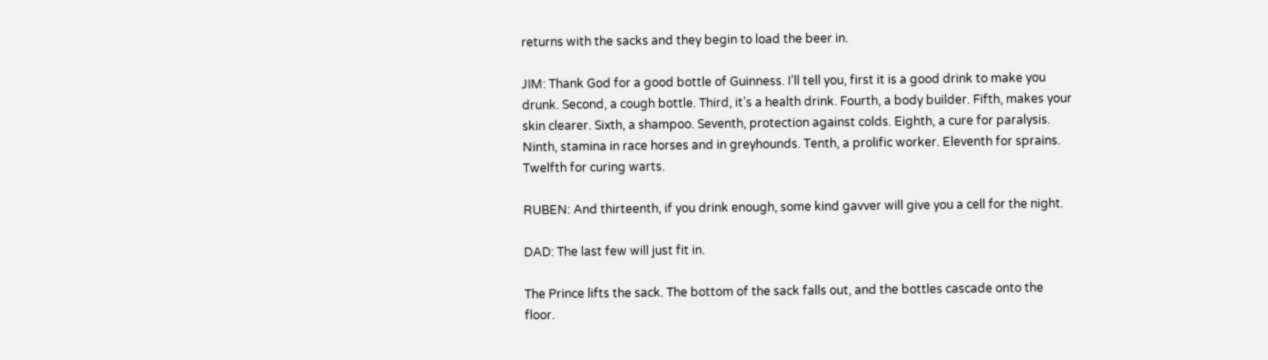returns with the sacks and they begin to load the beer in.

JIM: Thank God for a good bottle of Guinness. I’ll tell you, first it is a good drink to make you drunk. Second, a cough bottle. Third, it’s a health drink. Fourth, a body builder. Fifth, makes your skin clearer. Sixth, a shampoo. Seventh, protection against colds. Eighth, a cure for paralysis. Ninth, stamina in race horses and in greyhounds. Tenth, a prolific worker. Eleventh for sprains. Twelfth for curing warts.

RUBEN: And thirteenth, if you drink enough, some kind gavver will give you a cell for the night.

DAD: The last few will just fit in.

The Prince lifts the sack. The bottom of the sack falls out, and the bottles cascade onto the floor.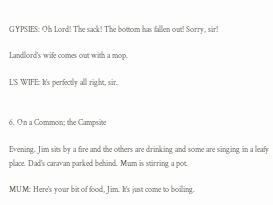GYPSIES: Oh Lord! The sack! The bottom has fallen out! Sorry, sir!

Landlord’s wife comes out with a mop.

L’S WIFE: It’s perfectly all right, sir.


6. On a Common; the Campsite

Evening. Jim sits by a fire and the others are drinking and some are singing in a leafy place. Dad’s caravan parked behind. Mum is stirring a pot.

MUM: Here’s your bit of food, Jim. It’s just come to boiling.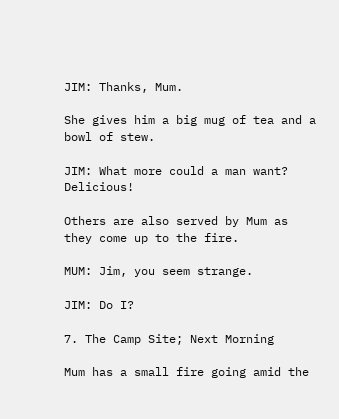JIM: Thanks, Mum.

She gives him a big mug of tea and a bowl of stew.

JIM: What more could a man want? Delicious!

Others are also served by Mum as they come up to the fire.

MUM: Jim, you seem strange.

JIM: Do I?

7. The Camp Site; Next Morning

Mum has a small fire going amid the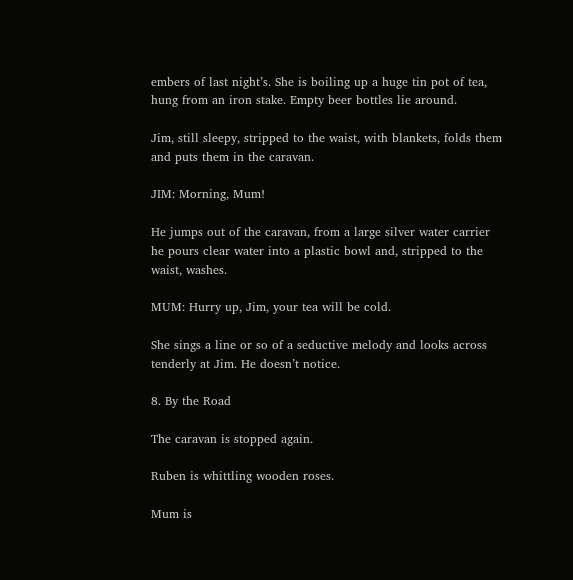embers of last night’s. She is boiling up a huge tin pot of tea, hung from an iron stake. Empty beer bottles lie around.

Jim, still sleepy, stripped to the waist, with blankets, folds them and puts them in the caravan.

JIM: Morning, Mum!

He jumps out of the caravan, from a large silver water carrier he pours clear water into a plastic bowl and, stripped to the waist, washes.

MUM: Hurry up, Jim, your tea will be cold.

She sings a line or so of a seductive melody and looks across tenderly at Jim. He doesn’t notice.

8. By the Road

The caravan is stopped again.

Ruben is whittling wooden roses.

Mum is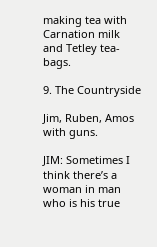making tea with Carnation milk and Tetley tea-bags.

9. The Countryside

Jim, Ruben, Amos with guns.

JIM: Sometimes I think there’s a woman in man who is his true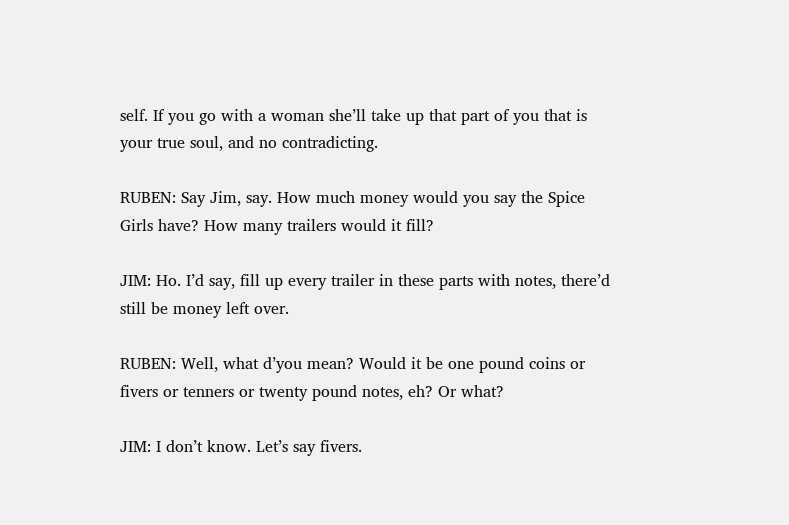self. If you go with a woman she’ll take up that part of you that is your true soul, and no contradicting.

RUBEN: Say Jim, say. How much money would you say the Spice Girls have? How many trailers would it fill?

JIM: Ho. I’d say, fill up every trailer in these parts with notes, there’d still be money left over.

RUBEN: Well, what d’you mean? Would it be one pound coins or fivers or tenners or twenty pound notes, eh? Or what?

JIM: I don’t know. Let’s say fivers.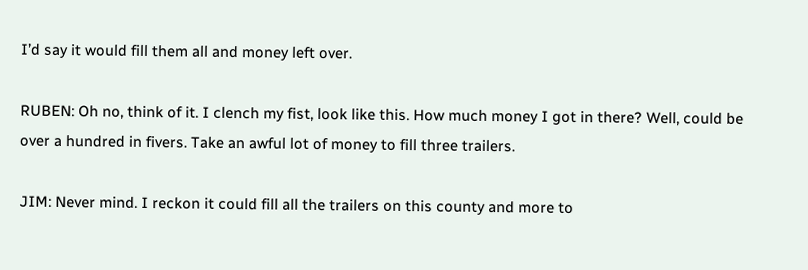I’d say it would fill them all and money left over.

RUBEN: Oh no, think of it. I clench my fist, look like this. How much money I got in there? Well, could be over a hundred in fivers. Take an awful lot of money to fill three trailers.

JIM: Never mind. I reckon it could fill all the trailers on this county and more to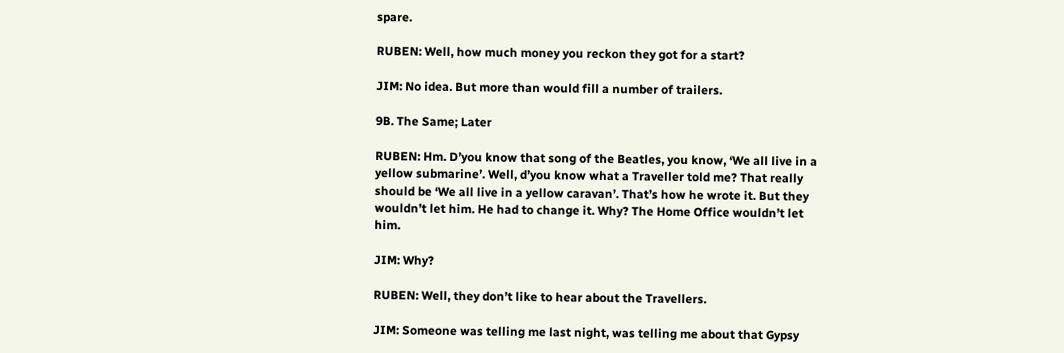spare.

RUBEN: Well, how much money you reckon they got for a start?

JIM: No idea. But more than would fill a number of trailers.

9B. The Same; Later

RUBEN: Hm. D’you know that song of the Beatles, you know, ‘We all live in a yellow submarine’. Well, d’you know what a Traveller told me? That really should be ‘We all live in a yellow caravan’. That’s how he wrote it. But they wouldn’t let him. He had to change it. Why? The Home Office wouldn’t let him.

JIM: Why?

RUBEN: Well, they don’t like to hear about the Travellers.

JIM: Someone was telling me last night, was telling me about that Gypsy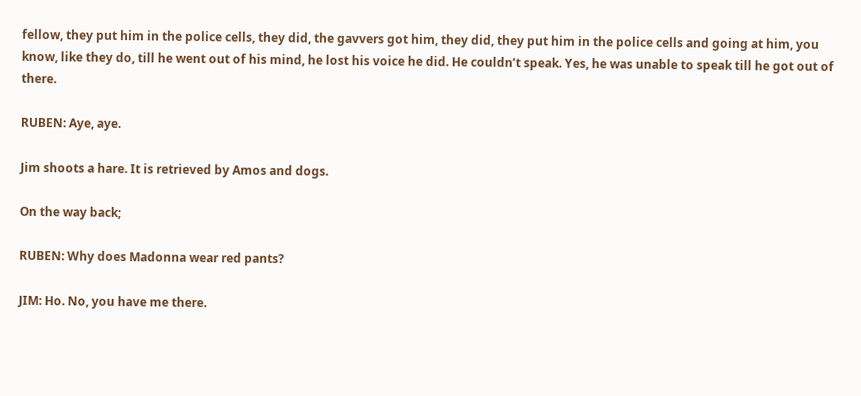fellow, they put him in the police cells, they did, the gavvers got him, they did, they put him in the police cells and going at him, you know, like they do, till he went out of his mind, he lost his voice he did. He couldn’t speak. Yes, he was unable to speak till he got out of there.

RUBEN: Aye, aye.

Jim shoots a hare. It is retrieved by Amos and dogs.

On the way back;

RUBEN: Why does Madonna wear red pants?

JIM: Ho. No, you have me there.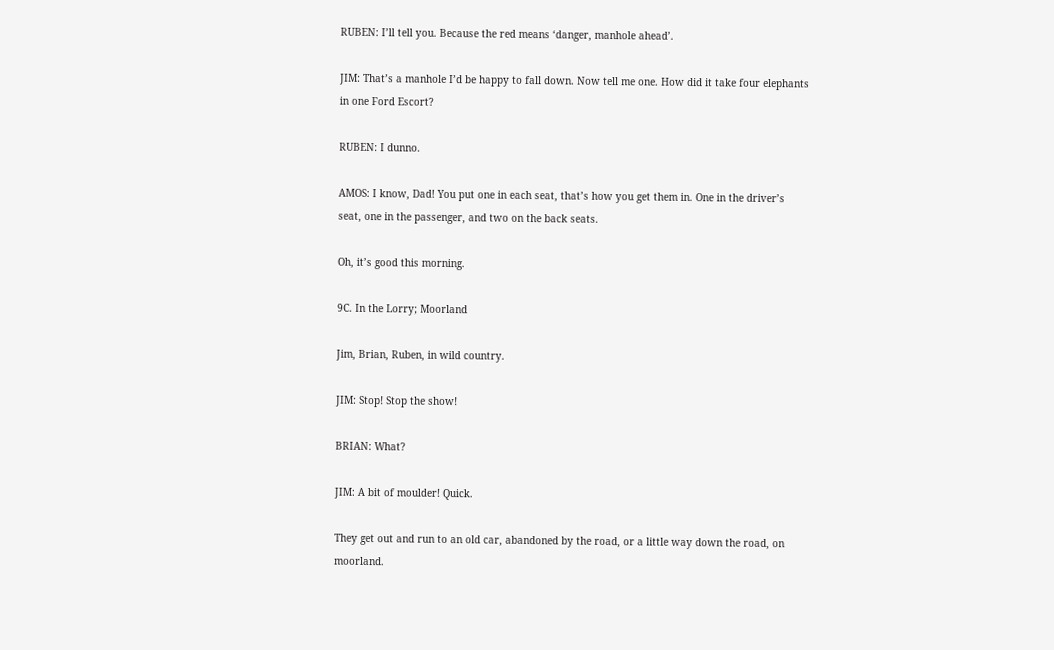RUBEN: I’ll tell you. Because the red means ‘danger, manhole ahead’.

JIM: That’s a manhole I’d be happy to fall down. Now tell me one. How did it take four elephants in one Ford Escort?

RUBEN: I dunno.

AMOS: I know, Dad! You put one in each seat, that’s how you get them in. One in the driver’s seat, one in the passenger, and two on the back seats.

Oh, it’s good this morning.

9C. In the Lorry; Moorland

Jim, Brian, Ruben, in wild country.

JIM: Stop! Stop the show!

BRIAN: What?

JIM: A bit of moulder! Quick.

They get out and run to an old car, abandoned by the road, or a little way down the road, on moorland.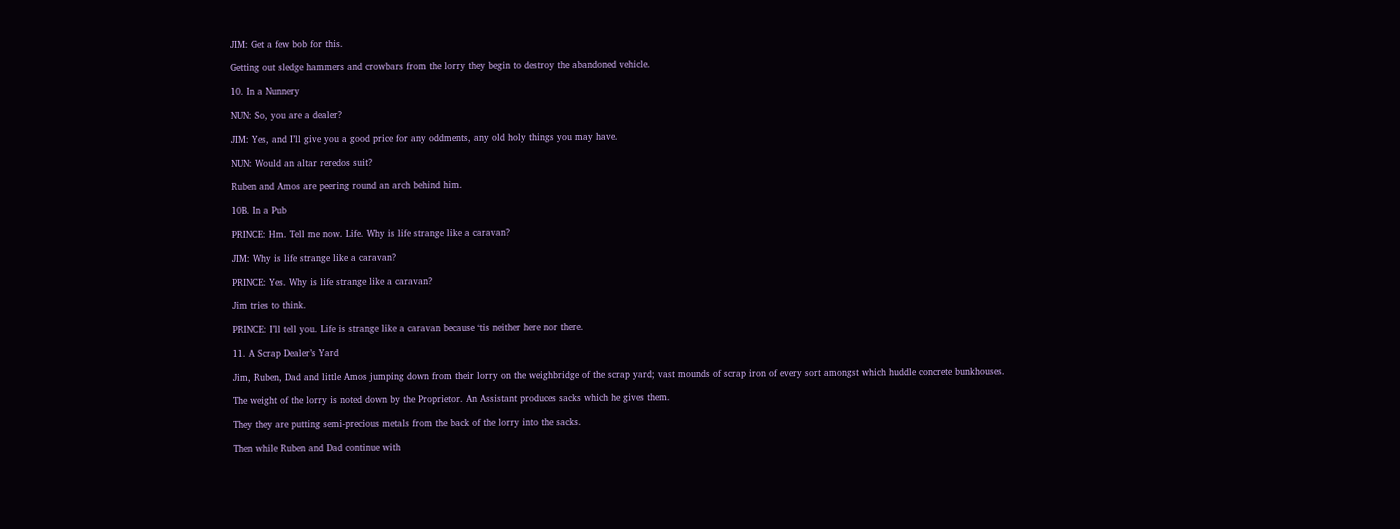JIM: Get a few bob for this.

Getting out sledge hammers and crowbars from the lorry they begin to destroy the abandoned vehicle.

10. In a Nunnery

NUN: So, you are a dealer?

JIM: Yes, and I’ll give you a good price for any oddments, any old holy things you may have.

NUN: Would an altar reredos suit?

Ruben and Amos are peering round an arch behind him.

10B. In a Pub

PRINCE: Hm. Tell me now. Life. Why is life strange like a caravan?

JIM: Why is life strange like a caravan?

PRINCE: Yes. Why is life strange like a caravan?

Jim tries to think.

PRINCE: I’ll tell you. Life is strange like a caravan because ‘tis neither here nor there.

11. A Scrap Dealer’s Yard

Jim, Ruben, Dad and little Amos jumping down from their lorry on the weighbridge of the scrap yard; vast mounds of scrap iron of every sort amongst which huddle concrete bunkhouses.

The weight of the lorry is noted down by the Proprietor. An Assistant produces sacks which he gives them.

They they are putting semi-precious metals from the back of the lorry into the sacks.

Then while Ruben and Dad continue with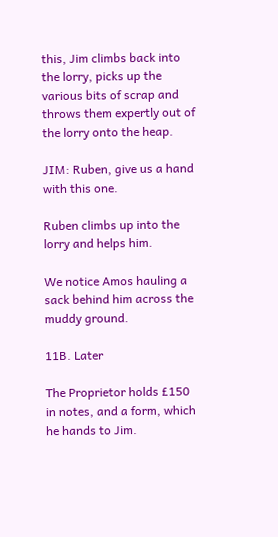this, Jim climbs back into the lorry, picks up the various bits of scrap and throws them expertly out of the lorry onto the heap.

JIM: Ruben, give us a hand with this one.

Ruben climbs up into the lorry and helps him.

We notice Amos hauling a sack behind him across the muddy ground.

11B. Later

The Proprietor holds £150 in notes, and a form, which he hands to Jim.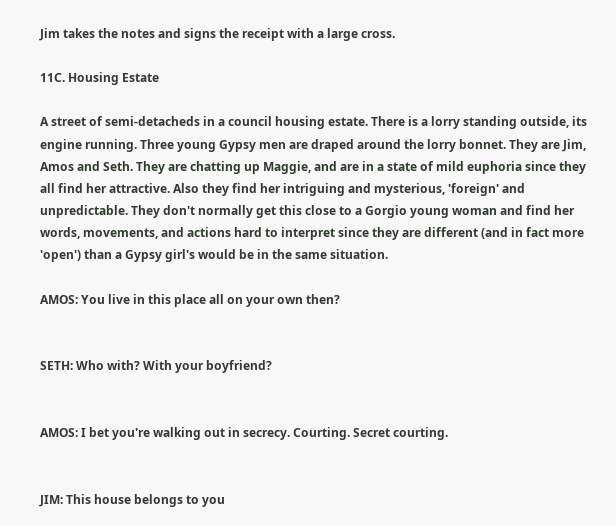Jim takes the notes and signs the receipt with a large cross.

11C. Housing Estate

A street of semi-detacheds in a council housing estate. There is a lorry standing outside, its engine running. Three young Gypsy men are draped around the lorry bonnet. They are Jim, Amos and Seth. They are chatting up Maggie, and are in a state of mild euphoria since they all find her attractive. Also they find her intriguing and mysterious, 'foreign' and unpredictable. They don't normally get this close to a Gorgio young woman and find her words, movements, and actions hard to interpret since they are different (and in fact more 'open') than a Gypsy girl's would be in the same situation.

AMOS: You live in this place all on your own then?


SETH: Who with? With your boyfriend?


AMOS: I bet you're walking out in secrecy. Courting. Secret courting.


JIM: This house belongs to you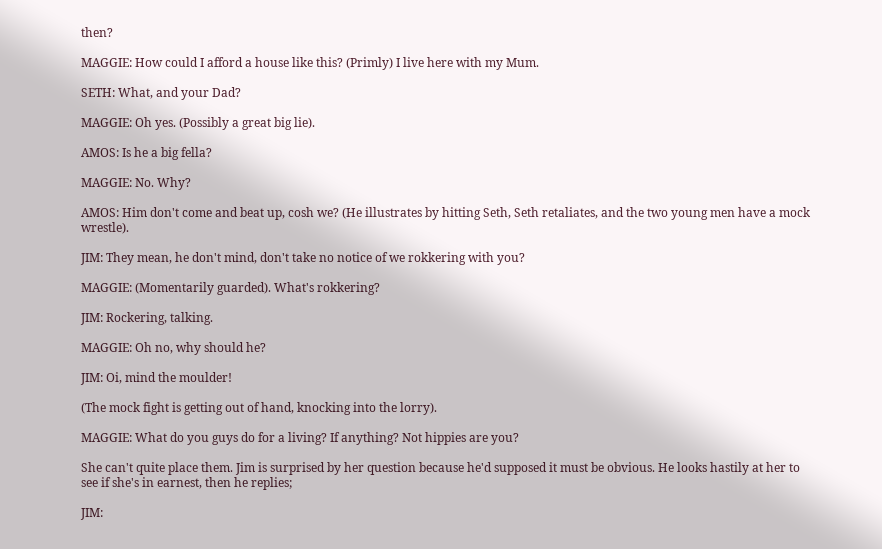then?

MAGGIE: How could I afford a house like this? (Primly) I live here with my Mum.

SETH: What, and your Dad?

MAGGIE: Oh yes. (Possibly a great big lie).

AMOS: Is he a big fella?

MAGGIE: No. Why?

AMOS: Him don't come and beat up, cosh we? (He illustrates by hitting Seth, Seth retaliates, and the two young men have a mock wrestle).

JIM: They mean, he don't mind, don't take no notice of we rokkering with you?

MAGGIE: (Momentarily guarded). What's rokkering?

JIM: Rockering, talking.

MAGGIE: Oh no, why should he?

JIM: Oi, mind the moulder!

(The mock fight is getting out of hand, knocking into the lorry).

MAGGIE: What do you guys do for a living? If anything? Not hippies are you?

She can't quite place them. Jim is surprised by her question because he'd supposed it must be obvious. He looks hastily at her to see if she's in earnest, then he replies;

JIM: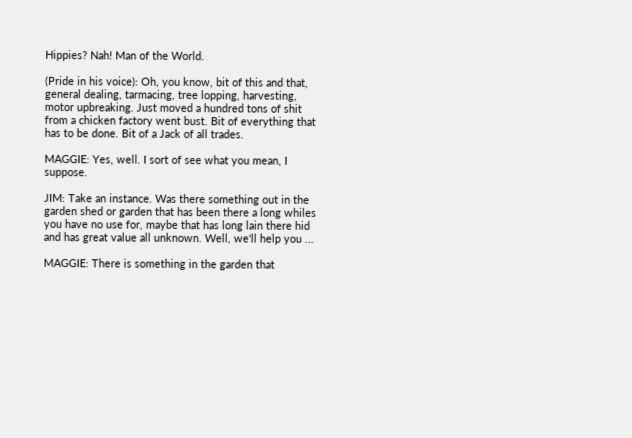Hippies? Nah! Man of the World.

(Pride in his voice): Oh, you know, bit of this and that, general dealing, tarmacing, tree lopping, harvesting, motor upbreaking. Just moved a hundred tons of shit from a chicken factory went bust. Bit of everything that has to be done. Bit of a Jack of all trades.

MAGGIE: Yes, well. I sort of see what you mean, I suppose.

JIM: Take an instance. Was there something out in the garden shed or garden that has been there a long whiles you have no use for, maybe that has long lain there hid and has great value all unknown. Well, we'll help you ...

MAGGIE: There is something in the garden that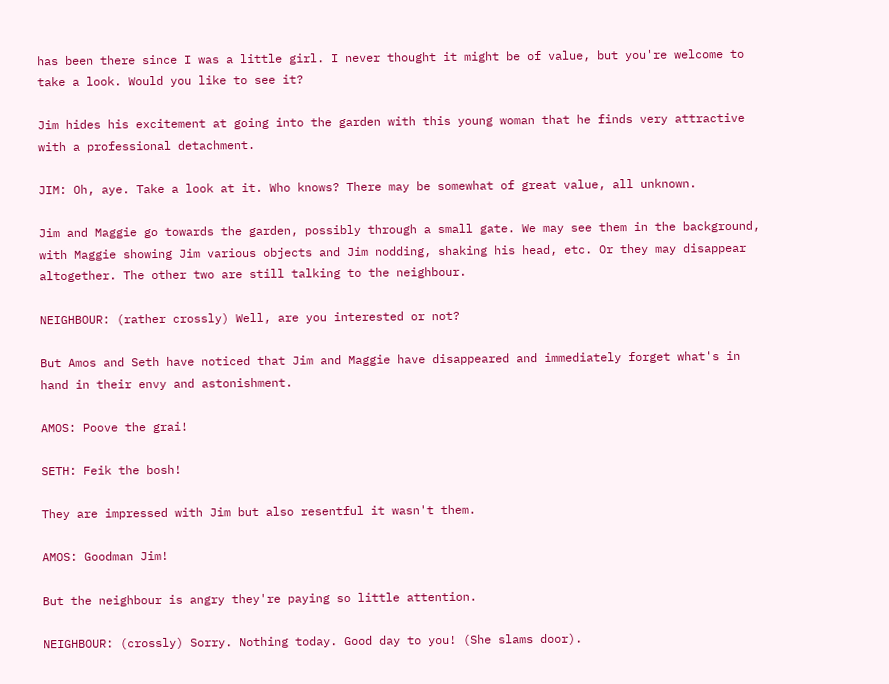has been there since I was a little girl. I never thought it might be of value, but you're welcome to take a look. Would you like to see it?

Jim hides his excitement at going into the garden with this young woman that he finds very attractive with a professional detachment.

JIM: Oh, aye. Take a look at it. Who knows? There may be somewhat of great value, all unknown.

Jim and Maggie go towards the garden, possibly through a small gate. We may see them in the background, with Maggie showing Jim various objects and Jim nodding, shaking his head, etc. Or they may disappear altogether. The other two are still talking to the neighbour.

NEIGHBOUR: (rather crossly) Well, are you interested or not?

But Amos and Seth have noticed that Jim and Maggie have disappeared and immediately forget what's in hand in their envy and astonishment.

AMOS: Poove the grai!

SETH: Feik the bosh!

They are impressed with Jim but also resentful it wasn't them.

AMOS: Goodman Jim!

But the neighbour is angry they're paying so little attention.

NEIGHBOUR: (crossly) Sorry. Nothing today. Good day to you! (She slams door).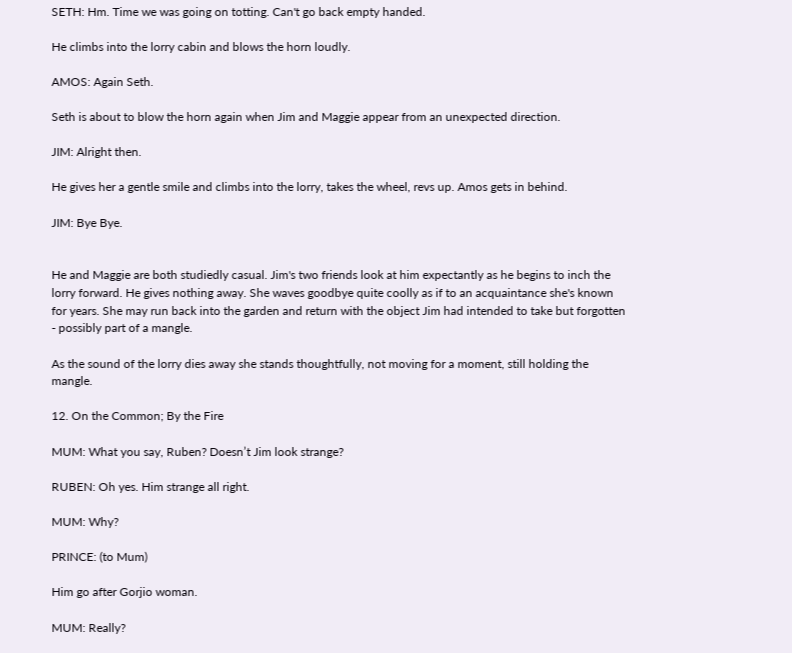SETH: Hm. Time we was going on totting. Can't go back empty handed.

He climbs into the lorry cabin and blows the horn loudly.

AMOS: Again Seth.

Seth is about to blow the horn again when Jim and Maggie appear from an unexpected direction.

JIM: Alright then.

He gives her a gentle smile and climbs into the lorry, takes the wheel, revs up. Amos gets in behind.

JIM: Bye Bye.


He and Maggie are both studiedly casual. Jim's two friends look at him expectantly as he begins to inch the lorry forward. He gives nothing away. She waves goodbye quite coolly as if to an acquaintance she's known for years. She may run back into the garden and return with the object Jim had intended to take but forgotten - possibly part of a mangle.

As the sound of the lorry dies away she stands thoughtfully, not moving for a moment, still holding the mangle.

12. On the Common; By the Fire

MUM: What you say, Ruben? Doesn’t Jim look strange?

RUBEN: Oh yes. Him strange all right.

MUM: Why?

PRINCE: (to Mum)

Him go after Gorjio woman.

MUM: Really?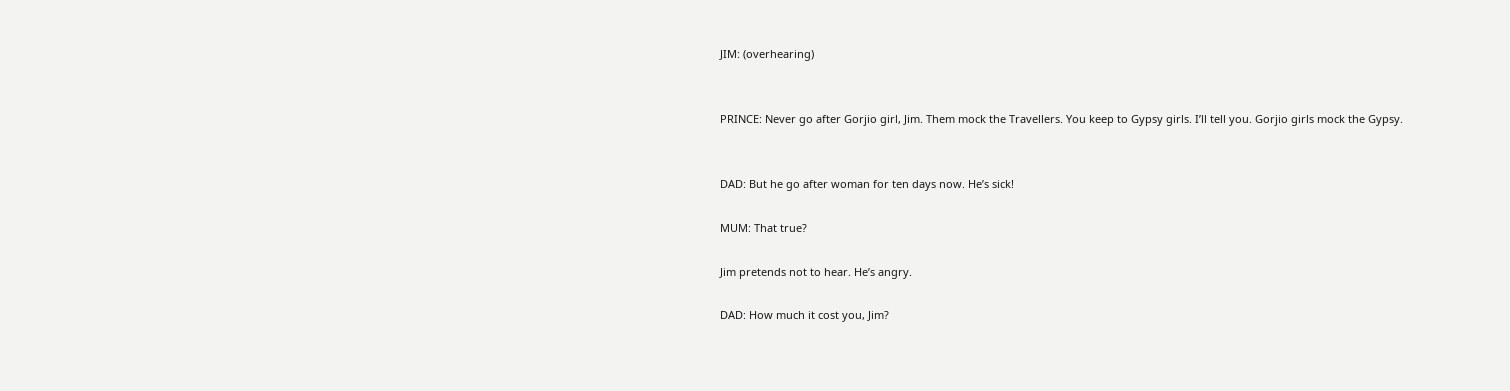JIM: (overhearing)


PRINCE: Never go after Gorjio girl, Jim. Them mock the Travellers. You keep to Gypsy girls. I’ll tell you. Gorjio girls mock the Gypsy.


DAD: But he go after woman for ten days now. He’s sick!

MUM: That true?

Jim pretends not to hear. He’s angry.

DAD: How much it cost you, Jim?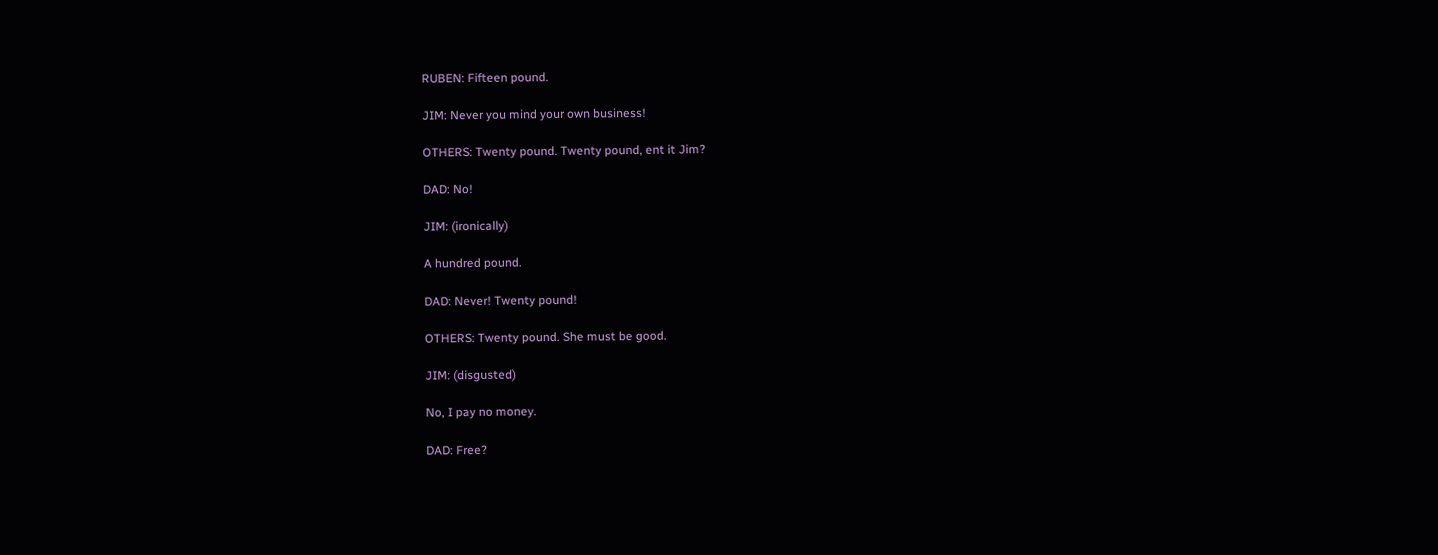RUBEN: Fifteen pound.

JIM: Never you mind your own business!

OTHERS: Twenty pound. Twenty pound, ent it Jim?

DAD: No!

JIM: (ironically)

A hundred pound.

DAD: Never! Twenty pound!

OTHERS: Twenty pound. She must be good.

JIM: (disgusted)

No, I pay no money.

DAD: Free?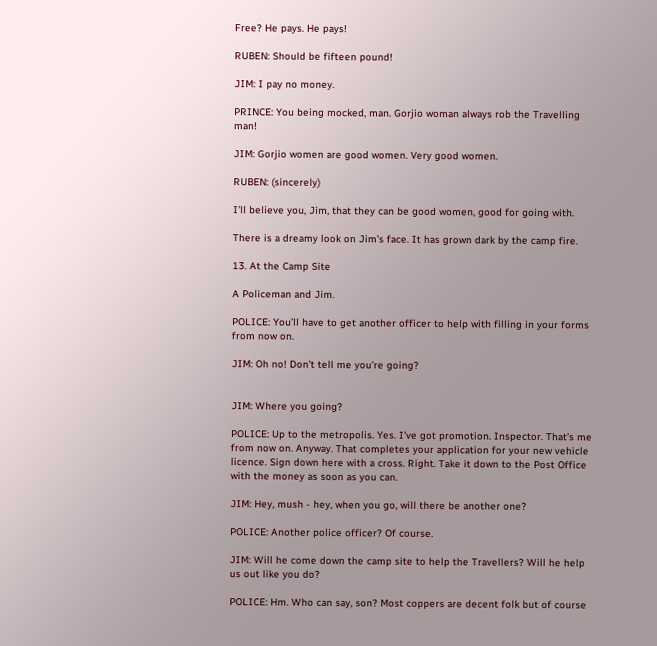Free? He pays. He pays!

RUBEN: Should be fifteen pound!

JIM: I pay no money.

PRINCE: You being mocked, man. Gorjio woman always rob the Travelling man!

JIM: Gorjio women are good women. Very good women.

RUBEN: (sincerely)

I’ll believe you, Jim, that they can be good women, good for going with.

There is a dreamy look on Jim’s face. It has grown dark by the camp fire.

13. At the Camp Site

A Policeman and Jim.

POLICE: You’ll have to get another officer to help with filling in your forms from now on.

JIM: Oh no! Don’t tell me you’re going?


JIM: Where you going?

POLICE: Up to the metropolis. Yes. I’ve got promotion. Inspector. That’s me from now on. Anyway. That completes your application for your new vehicle licence. Sign down here with a cross. Right. Take it down to the Post Office with the money as soon as you can.

JIM: Hey, mush - hey, when you go, will there be another one?

POLICE: Another police officer? Of course.

JIM: Will he come down the camp site to help the Travellers? Will he help us out like you do?

POLICE: Hm. Who can say, son? Most coppers are decent folk but of course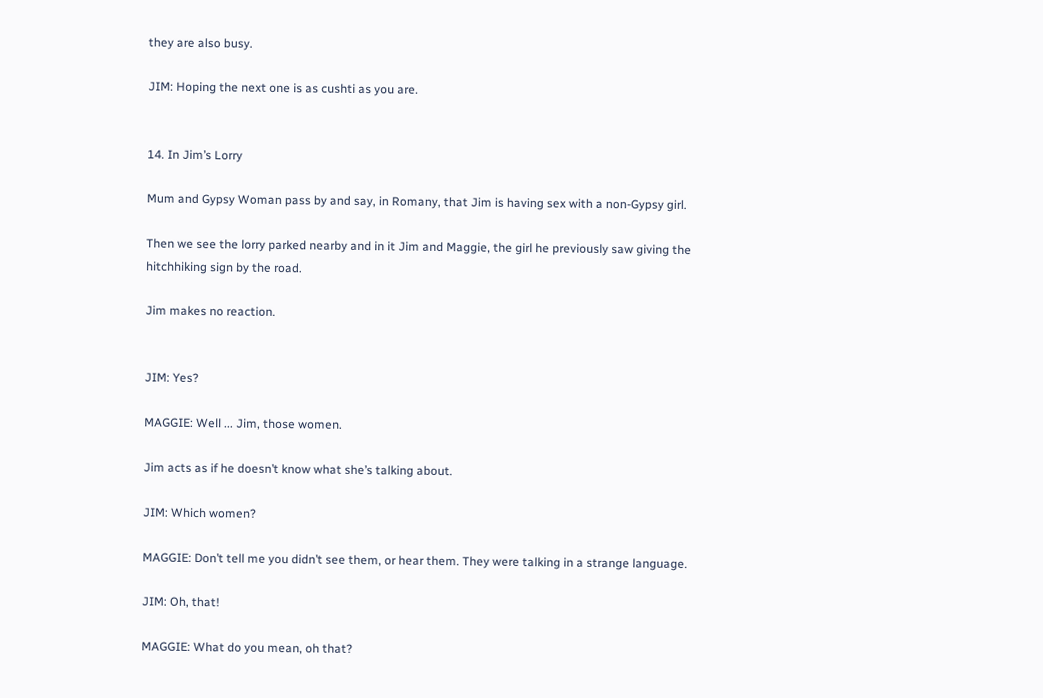they are also busy.

JIM: Hoping the next one is as cushti as you are.


14. In Jim’s Lorry

Mum and Gypsy Woman pass by and say, in Romany, that Jim is having sex with a non-Gypsy girl.

Then we see the lorry parked nearby and in it Jim and Maggie, the girl he previously saw giving the hitchhiking sign by the road.

Jim makes no reaction.


JIM: Yes?

MAGGIE: Well ... Jim, those women.

Jim acts as if he doesn’t know what she’s talking about.

JIM: Which women?

MAGGIE: Don’t tell me you didn’t see them, or hear them. They were talking in a strange language.

JIM: Oh, that!

MAGGIE: What do you mean, oh that?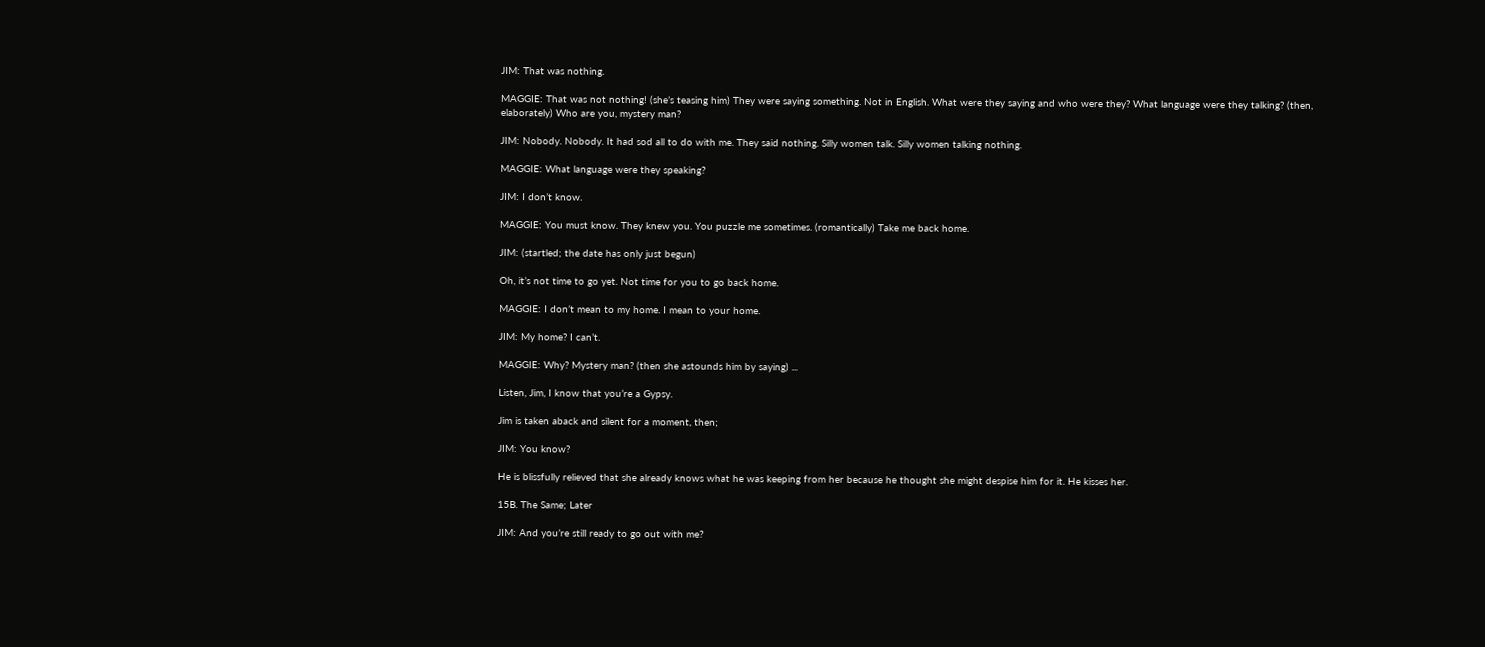JIM: That was nothing.

MAGGIE: That was not nothing! (she’s teasing him) They were saying something. Not in English. What were they saying and who were they? What language were they talking? (then, elaborately) Who are you, mystery man?

JIM: Nobody. Nobody. It had sod all to do with me. They said nothing. Silly women talk. Silly women talking nothing.

MAGGIE: What language were they speaking?

JIM: I don’t know.

MAGGIE: You must know. They knew you. You puzzle me sometimes. (romantically) Take me back home.

JIM: (startled; the date has only just begun)

Oh, it’s not time to go yet. Not time for you to go back home.

MAGGIE: I don’t mean to my home. I mean to your home.

JIM: My home? I can’t.

MAGGIE: Why? Mystery man? (then she astounds him by saying) ...

Listen, Jim, I know that you’re a Gypsy.

Jim is taken aback and silent for a moment, then;

JIM: You know?

He is blissfully relieved that she already knows what he was keeping from her because he thought she might despise him for it. He kisses her.

15B. The Same; Later

JIM: And you’re still ready to go out with me?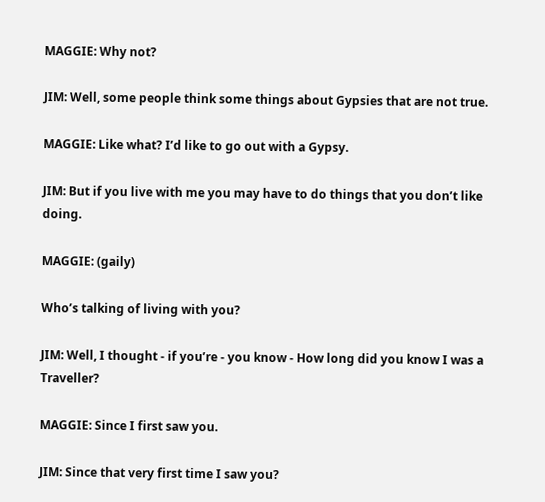MAGGIE: Why not?

JIM: Well, some people think some things about Gypsies that are not true.

MAGGIE: Like what? I’d like to go out with a Gypsy.

JIM: But if you live with me you may have to do things that you don’t like doing.

MAGGIE: (gaily)

Who’s talking of living with you?

JIM: Well, I thought - if you’re - you know - How long did you know I was a Traveller?

MAGGIE: Since I first saw you.

JIM: Since that very first time I saw you?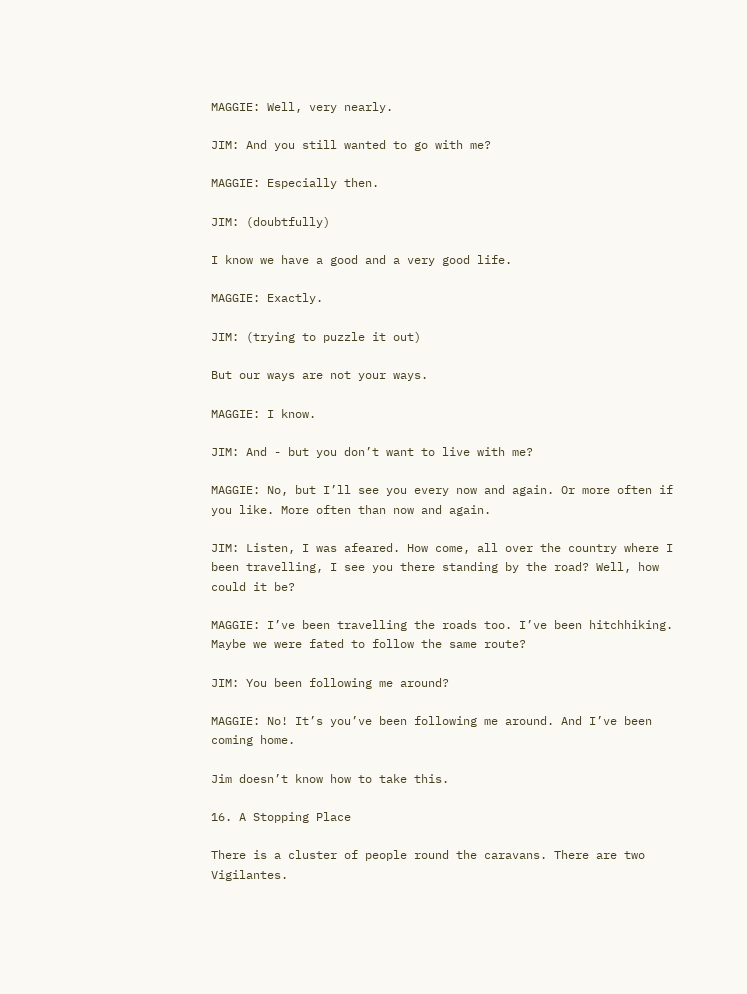MAGGIE: Well, very nearly.

JIM: And you still wanted to go with me?

MAGGIE: Especially then.

JIM: (doubtfully)

I know we have a good and a very good life.

MAGGIE: Exactly.

JIM: (trying to puzzle it out)

But our ways are not your ways.

MAGGIE: I know.

JIM: And - but you don’t want to live with me?

MAGGIE: No, but I’ll see you every now and again. Or more often if you like. More often than now and again.

JIM: Listen, I was afeared. How come, all over the country where I been travelling, I see you there standing by the road? Well, how could it be?

MAGGIE: I’ve been travelling the roads too. I’ve been hitchhiking. Maybe we were fated to follow the same route?

JIM: You been following me around?

MAGGIE: No! It’s you’ve been following me around. And I’ve been coming home.

Jim doesn’t know how to take this.

16. A Stopping Place

There is a cluster of people round the caravans. There are two Vigilantes.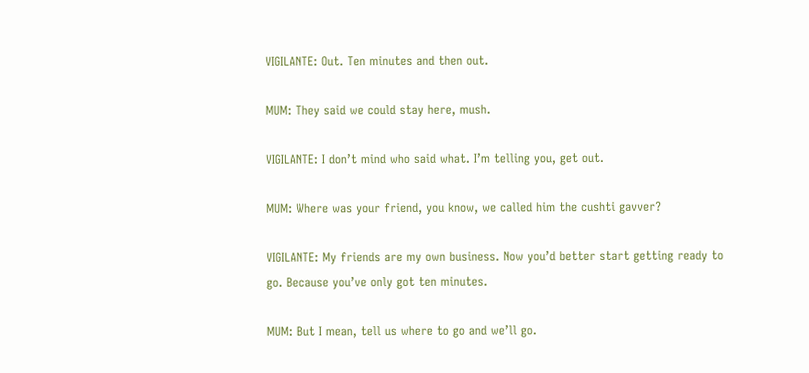VIGILANTE: Out. Ten minutes and then out.

MUM: They said we could stay here, mush.

VIGILANTE: I don’t mind who said what. I’m telling you, get out.

MUM: Where was your friend, you know, we called him the cushti gavver?

VIGILANTE: My friends are my own business. Now you’d better start getting ready to go. Because you’ve only got ten minutes.

MUM: But I mean, tell us where to go and we’ll go.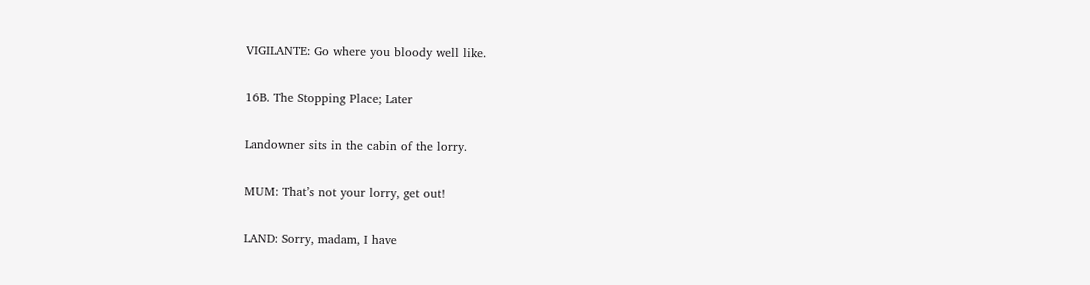VIGILANTE: Go where you bloody well like.

16B. The Stopping Place; Later

Landowner sits in the cabin of the lorry.

MUM: That’s not your lorry, get out!

LAND: Sorry, madam, I have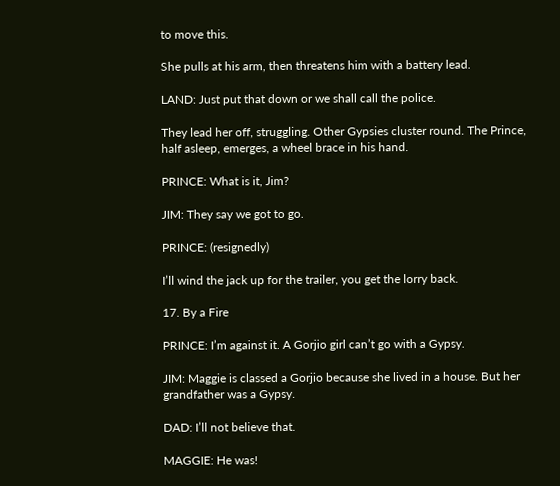to move this.

She pulls at his arm, then threatens him with a battery lead.

LAND: Just put that down or we shall call the police.

They lead her off, struggling. Other Gypsies cluster round. The Prince, half asleep, emerges, a wheel brace in his hand.

PRINCE: What is it, Jim?

JIM: They say we got to go.

PRINCE: (resignedly)

I’ll wind the jack up for the trailer, you get the lorry back.

17. By a Fire

PRINCE: I’m against it. A Gorjio girl can’t go with a Gypsy.

JIM: Maggie is classed a Gorjio because she lived in a house. But her grandfather was a Gypsy.

DAD: I’ll not believe that.

MAGGIE: He was!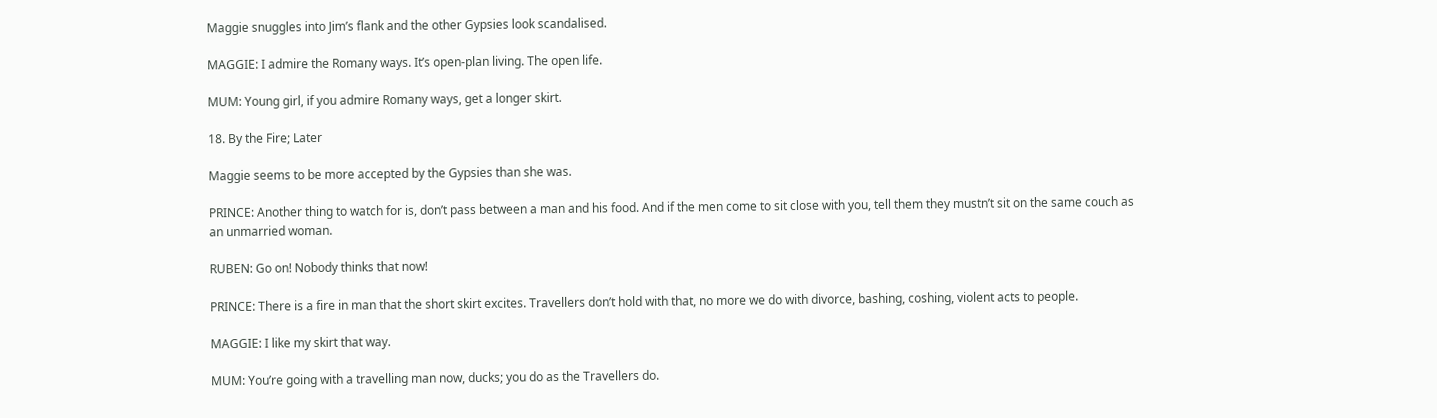Maggie snuggles into Jim’s flank and the other Gypsies look scandalised.

MAGGIE: I admire the Romany ways. It’s open-plan living. The open life.

MUM: Young girl, if you admire Romany ways, get a longer skirt.

18. By the Fire; Later

Maggie seems to be more accepted by the Gypsies than she was.

PRINCE: Another thing to watch for is, don’t pass between a man and his food. And if the men come to sit close with you, tell them they mustn’t sit on the same couch as an unmarried woman.

RUBEN: Go on! Nobody thinks that now!

PRINCE: There is a fire in man that the short skirt excites. Travellers don’t hold with that, no more we do with divorce, bashing, coshing, violent acts to people.

MAGGIE: I like my skirt that way.

MUM: You’re going with a travelling man now, ducks; you do as the Travellers do.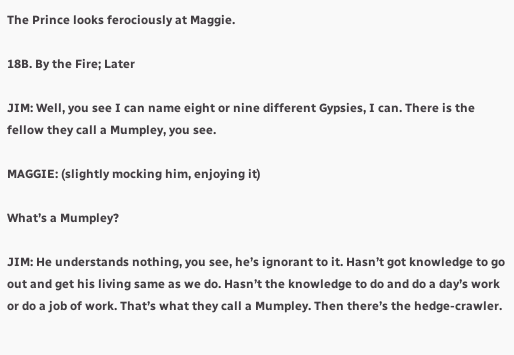The Prince looks ferociously at Maggie.

18B. By the Fire; Later

JIM: Well, you see I can name eight or nine different Gypsies, I can. There is the fellow they call a Mumpley, you see.

MAGGIE: (slightly mocking him, enjoying it)

What’s a Mumpley?

JIM: He understands nothing, you see, he’s ignorant to it. Hasn’t got knowledge to go out and get his living same as we do. Hasn’t the knowledge to do and do a day’s work or do a job of work. That’s what they call a Mumpley. Then there’s the hedge-crawler.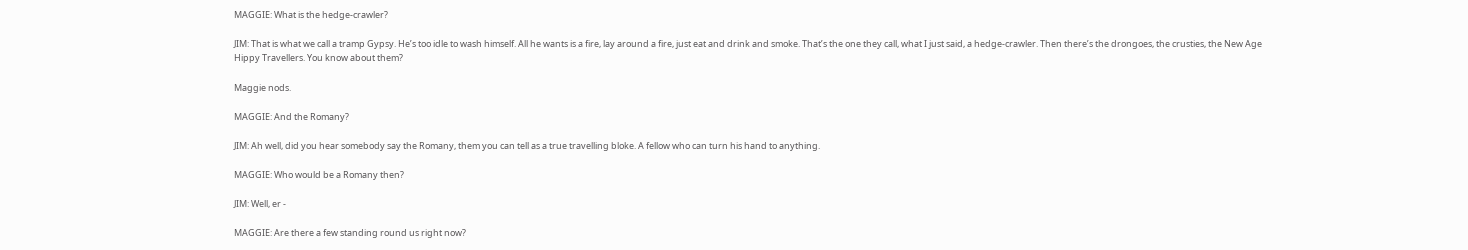MAGGIE: What is the hedge-crawler?

JIM: That is what we call a tramp Gypsy. He’s too idle to wash himself. All he wants is a fire, lay around a fire, just eat and drink and smoke. That’s the one they call, what I just said, a hedge-crawler. Then there’s the drongoes, the crusties, the New Age Hippy Travellers. You know about them?

Maggie nods.

MAGGIE: And the Romany?

JIM: Ah well, did you hear somebody say the Romany, them you can tell as a true travelling bloke. A fellow who can turn his hand to anything.

MAGGIE: Who would be a Romany then?

JIM: Well, er -

MAGGIE: Are there a few standing round us right now?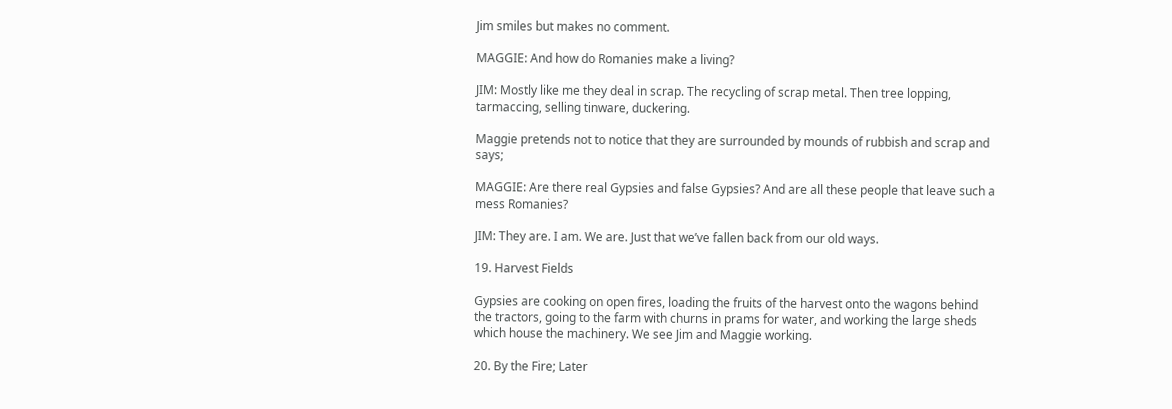Jim smiles but makes no comment.

MAGGIE: And how do Romanies make a living?

JIM: Mostly like me they deal in scrap. The recycling of scrap metal. Then tree lopping, tarmaccing, selling tinware, duckering.

Maggie pretends not to notice that they are surrounded by mounds of rubbish and scrap and says;

MAGGIE: Are there real Gypsies and false Gypsies? And are all these people that leave such a mess Romanies?

JIM: They are. I am. We are. Just that we’ve fallen back from our old ways.

19. Harvest Fields

Gypsies are cooking on open fires, loading the fruits of the harvest onto the wagons behind the tractors, going to the farm with churns in prams for water, and working the large sheds which house the machinery. We see Jim and Maggie working.

20. By the Fire; Later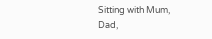Sitting with Mum, Dad,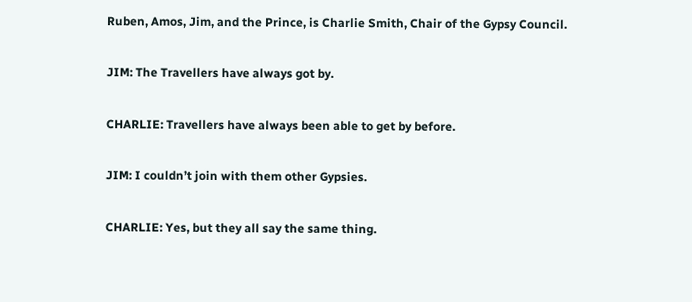Ruben, Amos, Jim, and the Prince, is Charlie Smith, Chair of the Gypsy Council.

JIM: The Travellers have always got by.

CHARLIE: Travellers have always been able to get by before.

JIM: I couldn’t join with them other Gypsies.

CHARLIE: Yes, but they all say the same thing.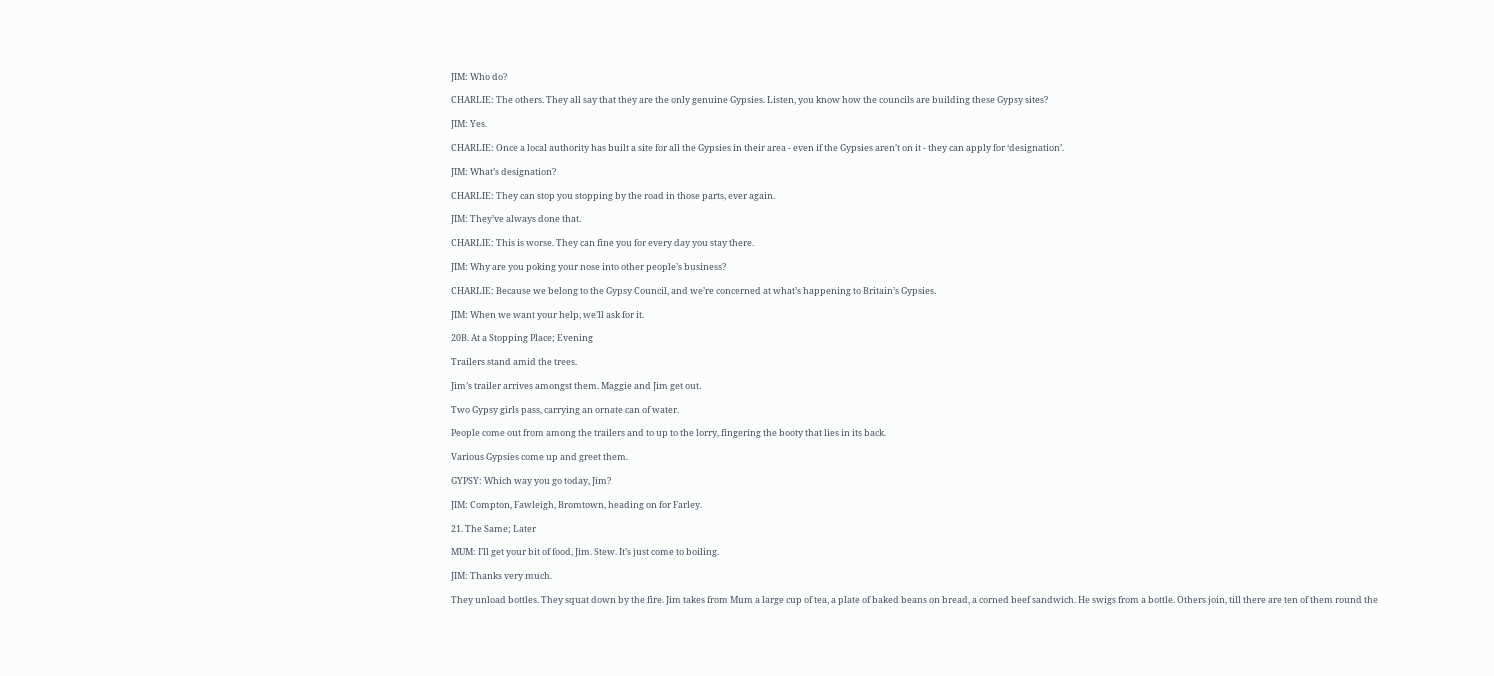JIM: Who do?

CHARLIE: The others. They all say that they are the only genuine Gypsies. Listen, you know how the councils are building these Gypsy sites?

JIM: Yes.

CHARLIE: Once a local authority has built a site for all the Gypsies in their area - even if the Gypsies aren’t on it - they can apply for ‘designation’.

JIM: What’s designation?

CHARLIE: They can stop you stopping by the road in those parts, ever again.

JIM: They’ve always done that.

CHARLIE: This is worse. They can fine you for every day you stay there.

JIM: Why are you poking your nose into other people’s business?

CHARLIE: Because we belong to the Gypsy Council, and we’re concerned at what’s happening to Britain’s Gypsies.

JIM: When we want your help, we’ll ask for it.

20B. At a Stopping Place; Evening

Trailers stand amid the trees.

Jim’s trailer arrives amongst them. Maggie and Jim get out.

Two Gypsy girls pass, carrying an ornate can of water.

People come out from among the trailers and to up to the lorry, fingering the booty that lies in its back.

Various Gypsies come up and greet them.

GYPSY: Which way you go today, Jim?

JIM: Compton, Fawleigh, Bromtown, heading on for Farley.

21. The Same; Later

MUM: I’ll get your bit of food, Jim. Stew. It’s just come to boiling.

JIM: Thanks very much.

They unload bottles. They squat down by the fire. Jim takes from Mum a large cup of tea, a plate of baked beans on bread, a corned beef sandwich. He swigs from a bottle. Others join, till there are ten of them round the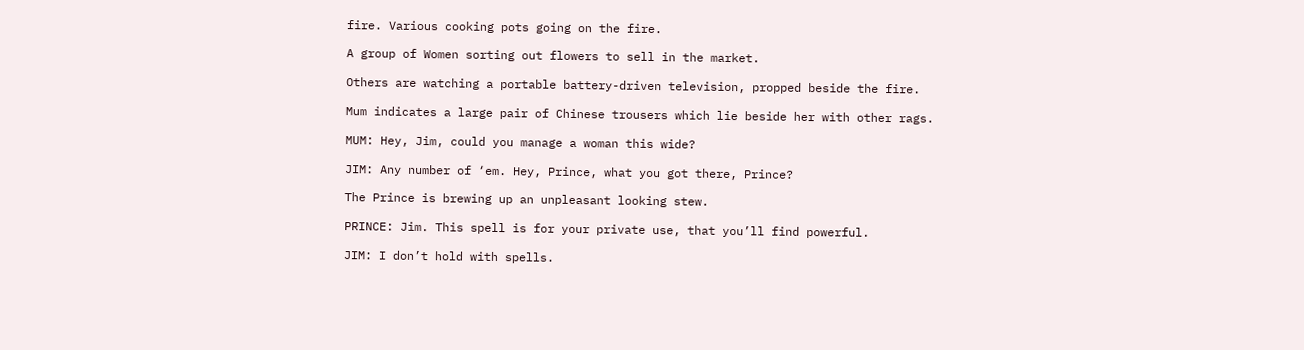fire. Various cooking pots going on the fire.

A group of Women sorting out flowers to sell in the market.

Others are watching a portable battery-driven television, propped beside the fire.

Mum indicates a large pair of Chinese trousers which lie beside her with other rags.

MUM: Hey, Jim, could you manage a woman this wide?

JIM: Any number of ‘em. Hey, Prince, what you got there, Prince?

The Prince is brewing up an unpleasant looking stew.

PRINCE: Jim. This spell is for your private use, that you’ll find powerful.

JIM: I don’t hold with spells.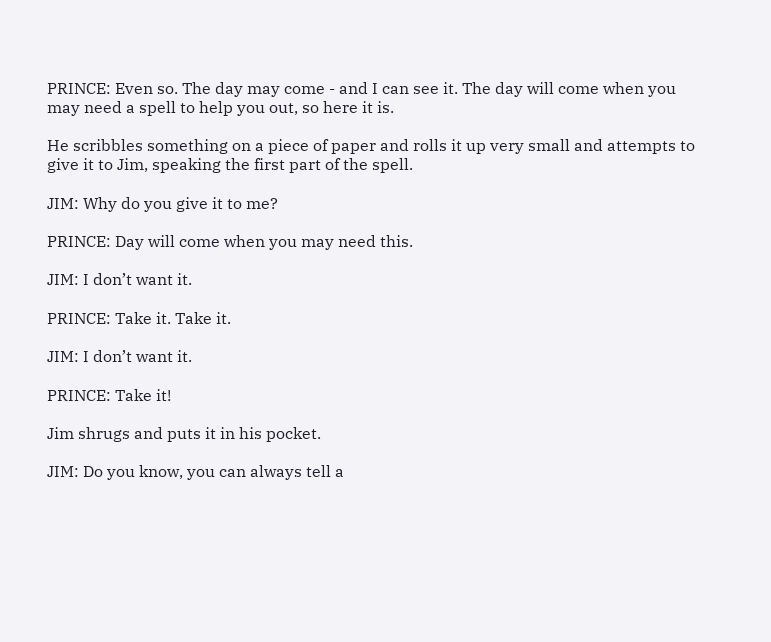PRINCE: Even so. The day may come - and I can see it. The day will come when you may need a spell to help you out, so here it is.

He scribbles something on a piece of paper and rolls it up very small and attempts to give it to Jim, speaking the first part of the spell.

JIM: Why do you give it to me?

PRINCE: Day will come when you may need this.

JIM: I don’t want it.

PRINCE: Take it. Take it.

JIM: I don’t want it.

PRINCE: Take it!

Jim shrugs and puts it in his pocket.

JIM: Do you know, you can always tell a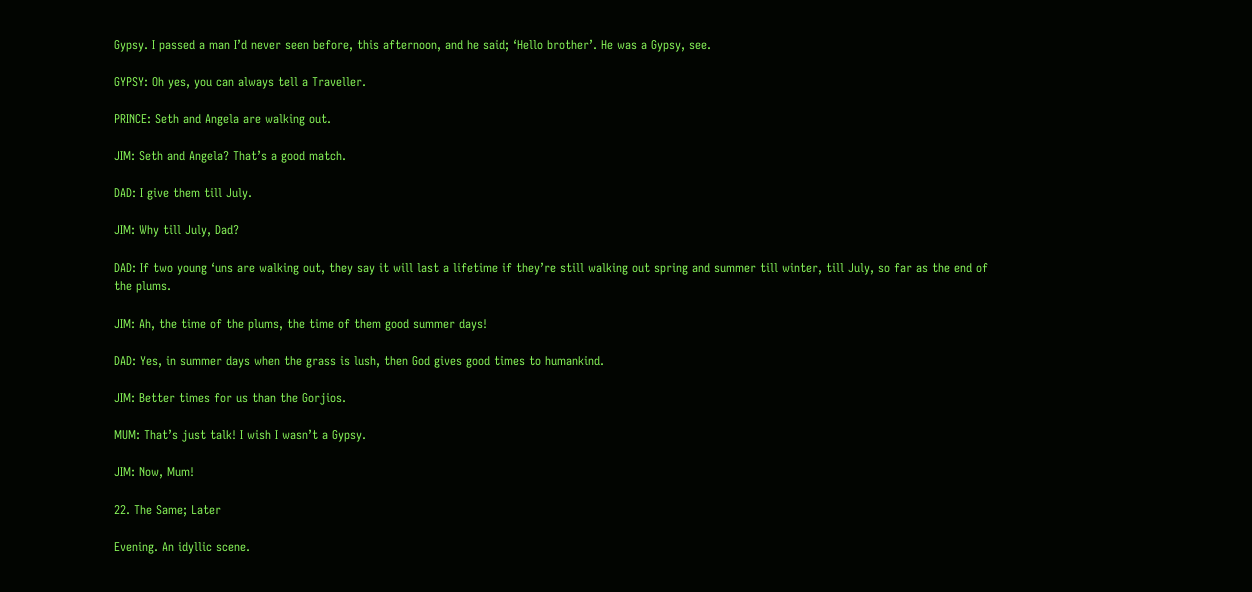Gypsy. I passed a man I’d never seen before, this afternoon, and he said; ‘Hello brother’. He was a Gypsy, see.

GYPSY: Oh yes, you can always tell a Traveller.

PRINCE: Seth and Angela are walking out.

JIM: Seth and Angela? That’s a good match.

DAD: I give them till July.

JIM: Why till July, Dad?

DAD: If two young ‘uns are walking out, they say it will last a lifetime if they’re still walking out spring and summer till winter, till July, so far as the end of the plums.

JIM: Ah, the time of the plums, the time of them good summer days!

DAD: Yes, in summer days when the grass is lush, then God gives good times to humankind.

JIM: Better times for us than the Gorjios.

MUM: That’s just talk! I wish I wasn’t a Gypsy.

JIM: Now, Mum!

22. The Same; Later

Evening. An idyllic scene.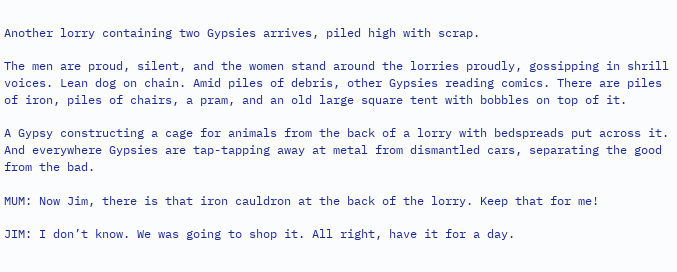Another lorry containing two Gypsies arrives, piled high with scrap.

The men are proud, silent, and the women stand around the lorries proudly, gossipping in shrill voices. Lean dog on chain. Amid piles of debris, other Gypsies reading comics. There are piles of iron, piles of chairs, a pram, and an old large square tent with bobbles on top of it.

A Gypsy constructing a cage for animals from the back of a lorry with bedspreads put across it. And everywhere Gypsies are tap-tapping away at metal from dismantled cars, separating the good from the bad.

MUM: Now Jim, there is that iron cauldron at the back of the lorry. Keep that for me!

JIM: I don’t know. We was going to shop it. All right, have it for a day.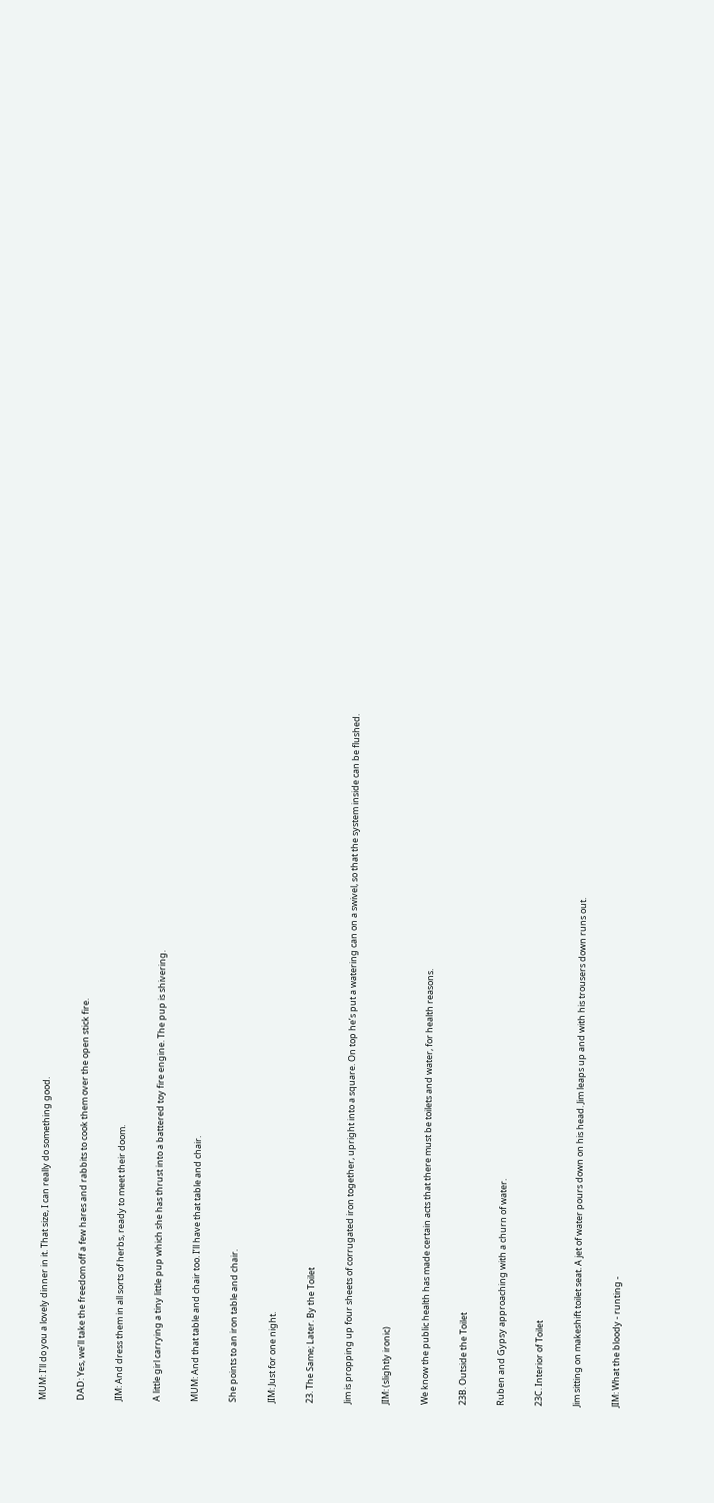MUM: I’ll do you a lovely dinner in it. That size, I can really do something good.

DAD: Yes, we’ll take the freedom off a few hares and rabbits to cook them over the open stick fire.

JIM: And dress them in all sorts of herbs, ready to meet their doom.

A little girl carrying a tiny little pup which she has thrust into a battered toy fire engine. The pup is shivering.

MUM: And that table and chair too. I’ll have that table and chair.

She points to an iron table and chair.

JIM: Just for one night.

23. The Same; Later. By the Toilet

Jim is propping up four sheets of corrugated iron together, upright into a square. On top he’s put a watering can on a swivel, so that the system inside can be flushed.

JIM: (slightly ironic)

We know the public health has made certain acts that there must be toilets and water, for health reasons.

23B. Outside the Toilet

Ruben and Gypsy approaching with a churn of water.

23C. Interior of Toilet

Jim sitting on makeshift toilet seat. A jet of water pours down on his head. Jim leaps up and with his trousers down runs out.

JIM: What the bloody - runting -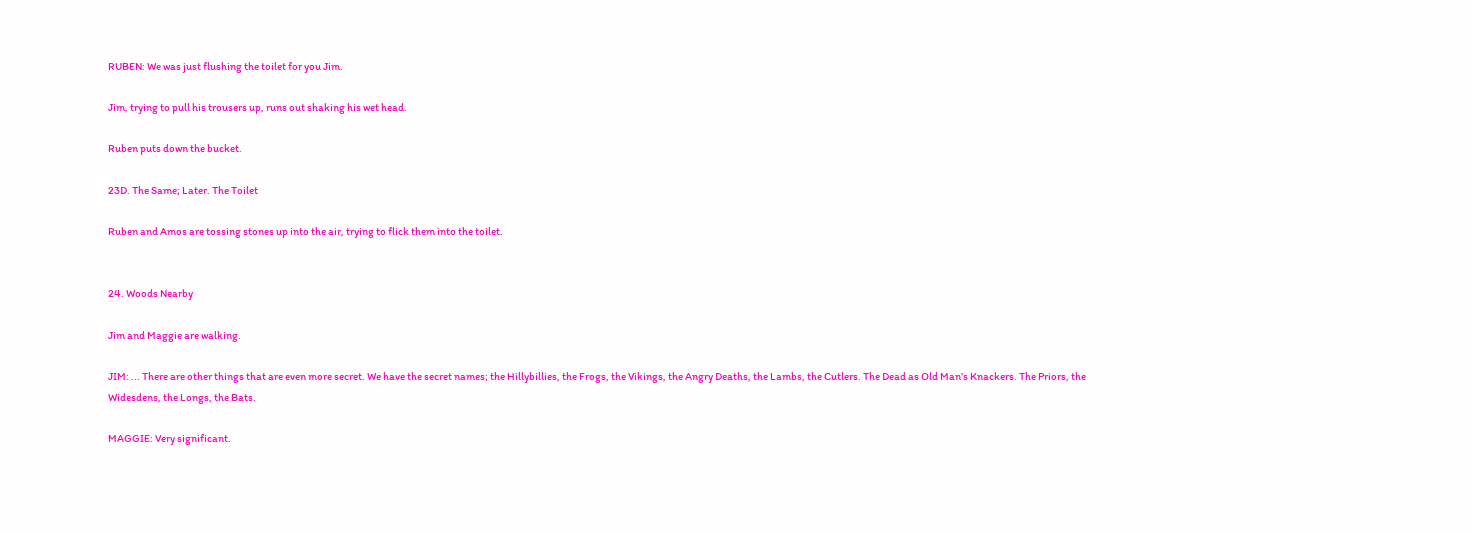RUBEN: We was just flushing the toilet for you Jim.

Jim, trying to pull his trousers up, runs out shaking his wet head.

Ruben puts down the bucket.

23D. The Same; Later. The Toilet

Ruben and Amos are tossing stones up into the air, trying to flick them into the toilet.


24. Woods Nearby

Jim and Maggie are walking.

JIM: ... There are other things that are even more secret. We have the secret names; the Hillybillies, the Frogs, the Vikings, the Angry Deaths, the Lambs, the Cutlers. The Dead as Old Man’s Knackers. The Priors, the Widesdens, the Longs, the Bats.

MAGGIE: Very significant.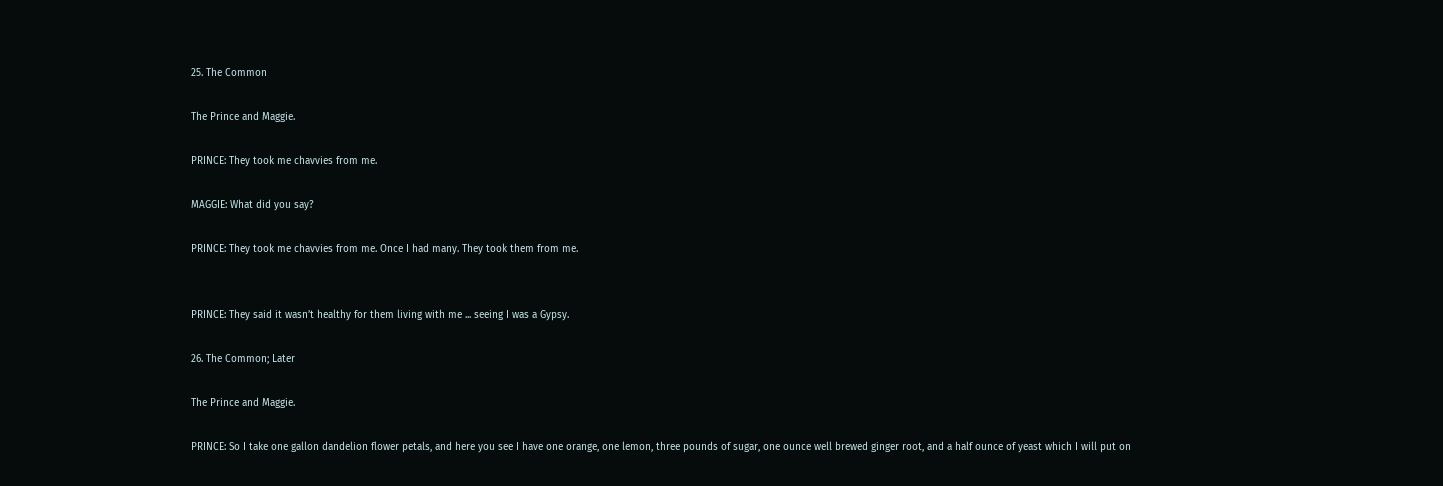25. The Common

The Prince and Maggie.

PRINCE: They took me chavvies from me.

MAGGIE: What did you say?

PRINCE: They took me chavvies from me. Once I had many. They took them from me.


PRINCE: They said it wasn’t healthy for them living with me ... seeing I was a Gypsy.

26. The Common; Later

The Prince and Maggie.

PRINCE: So I take one gallon dandelion flower petals, and here you see I have one orange, one lemon, three pounds of sugar, one ounce well brewed ginger root, and a half ounce of yeast which I will put on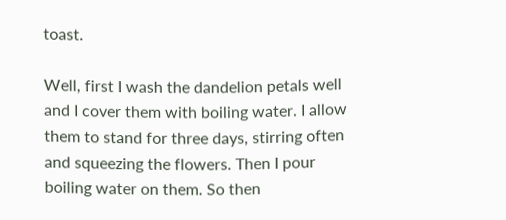toast.

Well, first I wash the dandelion petals well and I cover them with boiling water. I allow them to stand for three days, stirring often and squeezing the flowers. Then I pour boiling water on them. So then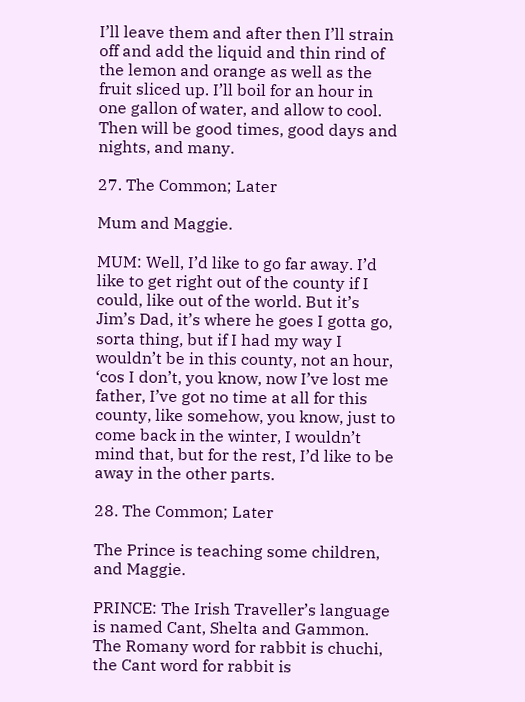I’ll leave them and after then I’ll strain off and add the liquid and thin rind of the lemon and orange as well as the fruit sliced up. I’ll boil for an hour in one gallon of water, and allow to cool. Then will be good times, good days and nights, and many.

27. The Common; Later

Mum and Maggie.

MUM: Well, I’d like to go far away. I’d like to get right out of the county if I could, like out of the world. But it’s Jim’s Dad, it’s where he goes I gotta go, sorta thing, but if I had my way I wouldn’t be in this county, not an hour, ‘cos I don’t, you know, now I’ve lost me father, I’ve got no time at all for this county, like somehow, you know, just to come back in the winter, I wouldn’t mind that, but for the rest, I’d like to be away in the other parts.

28. The Common; Later

The Prince is teaching some children, and Maggie.

PRINCE: The Irish Traveller’s language is named Cant, Shelta and Gammon. The Romany word for rabbit is chuchi, the Cant word for rabbit is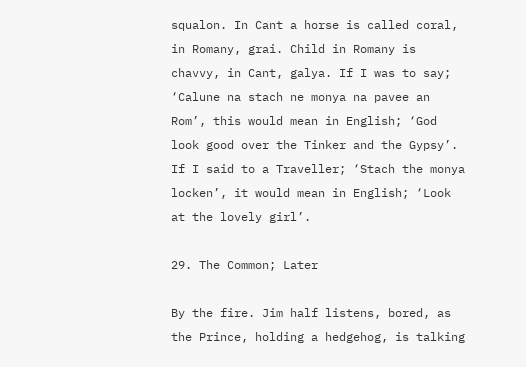squalon. In Cant a horse is called coral, in Romany, grai. Child in Romany is chavvy, in Cant, galya. If I was to say; ‘Calune na stach ne monya na pavee an Rom’, this would mean in English; ‘God look good over the Tinker and the Gypsy’. If I said to a Traveller; ‘Stach the monya locken’, it would mean in English; ‘Look at the lovely girl’.

29. The Common; Later

By the fire. Jim half listens, bored, as the Prince, holding a hedgehog, is talking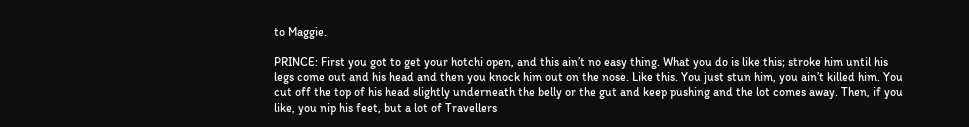to Maggie.

PRINCE: First you got to get your hotchi open, and this ain’t no easy thing. What you do is like this; stroke him until his legs come out and his head and then you knock him out on the nose. Like this. You just stun him, you ain’t killed him. You cut off the top of his head slightly underneath the belly or the gut and keep pushing and the lot comes away. Then, if you like, you nip his feet, but a lot of Travellers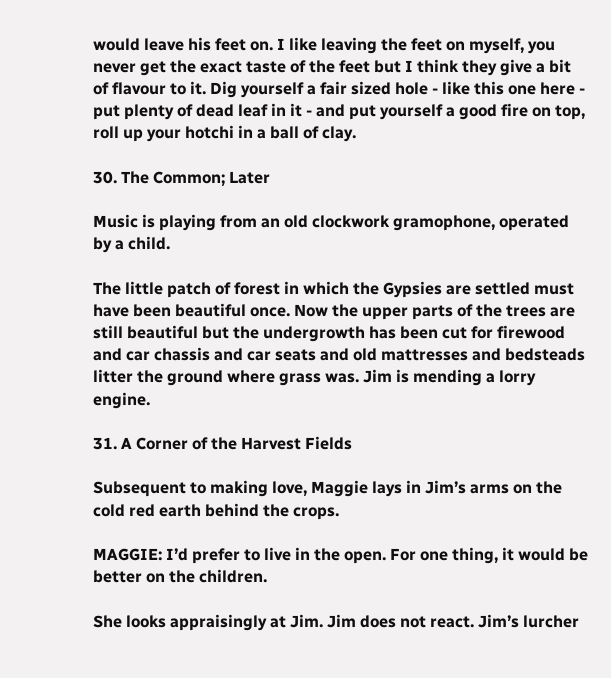would leave his feet on. I like leaving the feet on myself, you never get the exact taste of the feet but I think they give a bit of flavour to it. Dig yourself a fair sized hole - like this one here - put plenty of dead leaf in it - and put yourself a good fire on top, roll up your hotchi in a ball of clay.

30. The Common; Later

Music is playing from an old clockwork gramophone, operated by a child.

The little patch of forest in which the Gypsies are settled must have been beautiful once. Now the upper parts of the trees are still beautiful but the undergrowth has been cut for firewood and car chassis and car seats and old mattresses and bedsteads litter the ground where grass was. Jim is mending a lorry engine.

31. A Corner of the Harvest Fields

Subsequent to making love, Maggie lays in Jim’s arms on the cold red earth behind the crops.

MAGGIE: I’d prefer to live in the open. For one thing, it would be better on the children.

She looks appraisingly at Jim. Jim does not react. Jim’s lurcher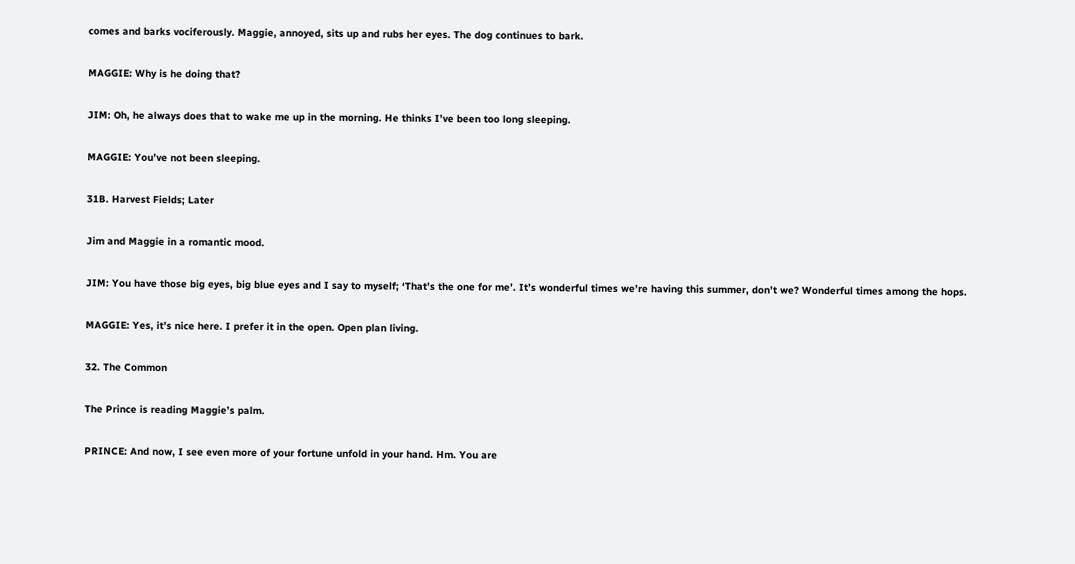comes and barks vociferously. Maggie, annoyed, sits up and rubs her eyes. The dog continues to bark.

MAGGIE: Why is he doing that?

JIM: Oh, he always does that to wake me up in the morning. He thinks I’ve been too long sleeping.

MAGGIE: You’ve not been sleeping.

31B. Harvest Fields; Later

Jim and Maggie in a romantic mood.

JIM: You have those big eyes, big blue eyes and I say to myself; ‘That’s the one for me’. It’s wonderful times we’re having this summer, don’t we? Wonderful times among the hops.

MAGGIE: Yes, it’s nice here. I prefer it in the open. Open plan living.

32. The Common

The Prince is reading Maggie’s palm.

PRINCE: And now, I see even more of your fortune unfold in your hand. Hm. You are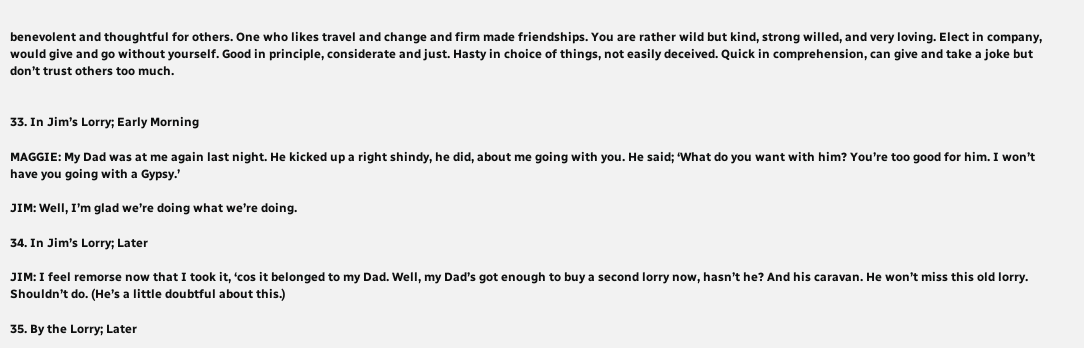benevolent and thoughtful for others. One who likes travel and change and firm made friendships. You are rather wild but kind, strong willed, and very loving. Elect in company, would give and go without yourself. Good in principle, considerate and just. Hasty in choice of things, not easily deceived. Quick in comprehension, can give and take a joke but don’t trust others too much.


33. In Jim’s Lorry; Early Morning

MAGGIE: My Dad was at me again last night. He kicked up a right shindy, he did, about me going with you. He said; ‘What do you want with him? You’re too good for him. I won’t have you going with a Gypsy.’

JIM: Well, I’m glad we’re doing what we’re doing.

34. In Jim’s Lorry; Later

JIM: I feel remorse now that I took it, ‘cos it belonged to my Dad. Well, my Dad’s got enough to buy a second lorry now, hasn’t he? And his caravan. He won’t miss this old lorry. Shouldn’t do. (He’s a little doubtful about this.)

35. By the Lorry; Later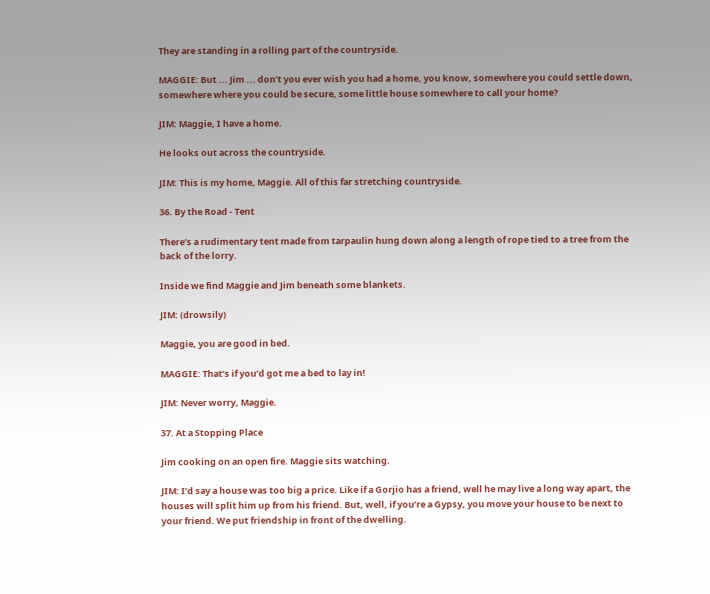They are standing in a rolling part of the countryside.

MAGGIE: But ... Jim ... don’t you ever wish you had a home, you know, somewhere you could settle down, somewhere where you could be secure, some little house somewhere to call your home?

JIM: Maggie, I have a home.

He looks out across the countryside.

JIM: This is my home, Maggie. All of this far stretching countryside.

36. By the Road - Tent

There’s a rudimentary tent made from tarpaulin hung down along a length of rope tied to a tree from the back of the lorry.

Inside we find Maggie and Jim beneath some blankets.

JIM: (drowsily)

Maggie, you are good in bed.

MAGGIE: That’s if you’d got me a bed to lay in!

JIM: Never worry, Maggie.

37. At a Stopping Place

Jim cooking on an open fire. Maggie sits watching.

JIM: I’d say a house was too big a price. Like if a Gorjio has a friend, well he may live a long way apart, the houses will split him up from his friend. But, well, if you’re a Gypsy, you move your house to be next to your friend. We put friendship in front of the dwelling.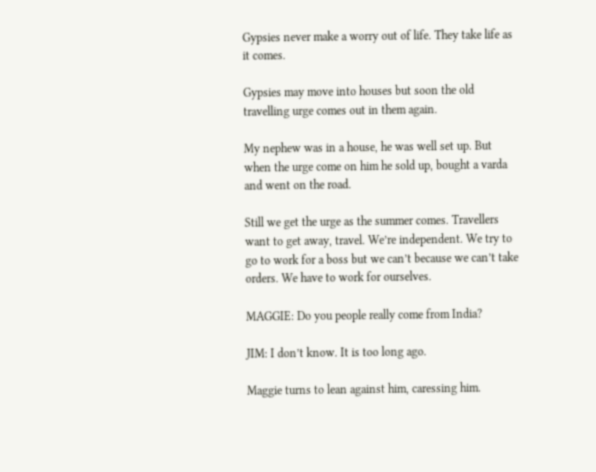Gypsies never make a worry out of life. They take life as it comes.

Gypsies may move into houses but soon the old travelling urge comes out in them again.

My nephew was in a house, he was well set up. But when the urge come on him he sold up, bought a varda and went on the road.

Still we get the urge as the summer comes. Travellers want to get away, travel. We’re independent. We try to go to work for a boss but we can’t because we can’t take orders. We have to work for ourselves.

MAGGIE: Do you people really come from India?

JIM: I don’t know. It is too long ago.

Maggie turns to lean against him, caressing him.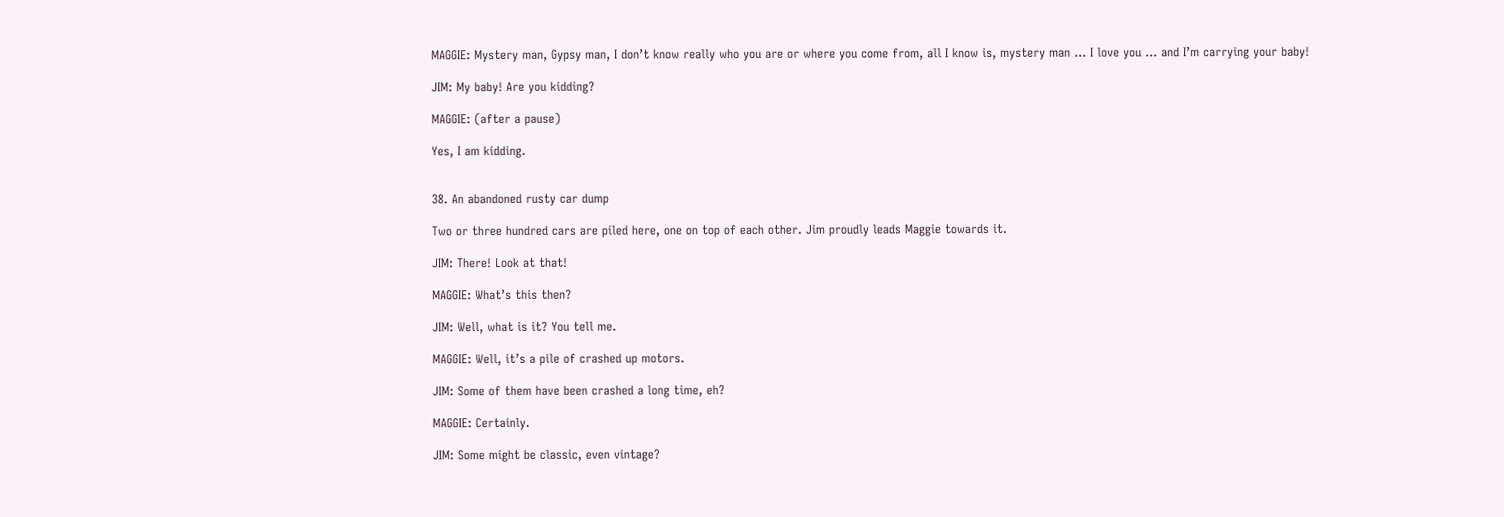MAGGIE: Mystery man, Gypsy man, I don’t know really who you are or where you come from, all I know is, mystery man ... I love you ... and I’m carrying your baby!

JIM: My baby! Are you kidding?

MAGGIE: (after a pause)

Yes, I am kidding.


38. An abandoned rusty car dump

Two or three hundred cars are piled here, one on top of each other. Jim proudly leads Maggie towards it.

JIM: There! Look at that!

MAGGIE: What’s this then?

JIM: Well, what is it? You tell me.

MAGGIE: Well, it’s a pile of crashed up motors.

JIM: Some of them have been crashed a long time, eh?

MAGGIE: Certainly.

JIM: Some might be classic, even vintage?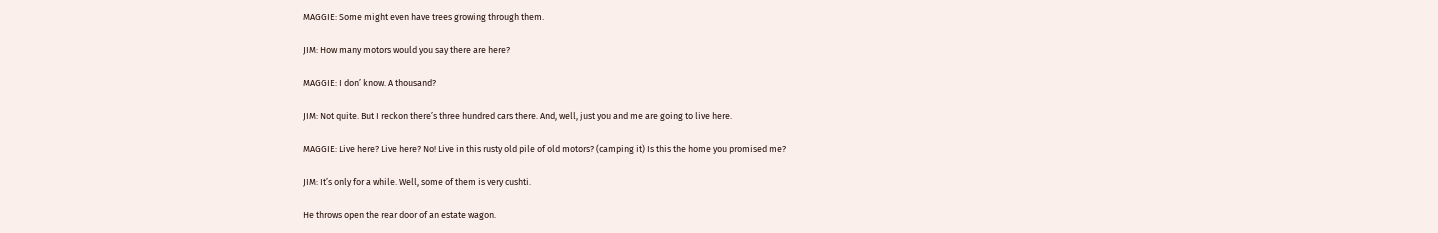MAGGIE: Some might even have trees growing through them.

JIM: How many motors would you say there are here?

MAGGIE: I don’ know. A thousand?

JIM: Not quite. But I reckon there’s three hundred cars there. And, well, just you and me are going to live here.

MAGGIE: Live here? Live here? No! Live in this rusty old pile of old motors? (camping it) Is this the home you promised me?

JIM: It’s only for a while. Well, some of them is very cushti.

He throws open the rear door of an estate wagon.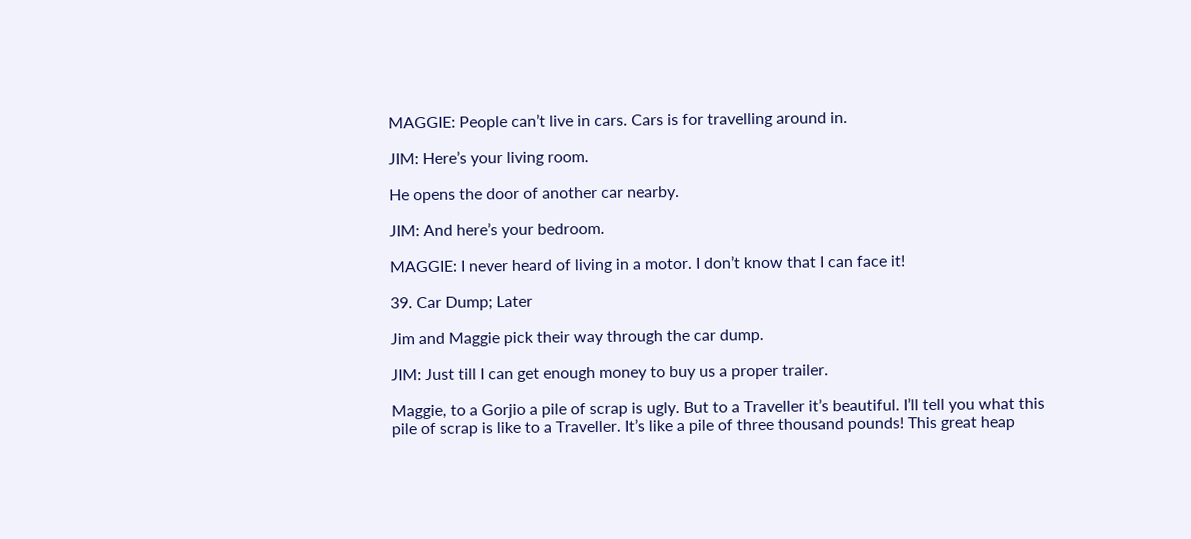MAGGIE: People can’t live in cars. Cars is for travelling around in.

JIM: Here’s your living room.

He opens the door of another car nearby.

JIM: And here’s your bedroom.

MAGGIE: I never heard of living in a motor. I don’t know that I can face it!

39. Car Dump; Later

Jim and Maggie pick their way through the car dump.

JIM: Just till I can get enough money to buy us a proper trailer.

Maggie, to a Gorjio a pile of scrap is ugly. But to a Traveller it’s beautiful. I’ll tell you what this pile of scrap is like to a Traveller. It’s like a pile of three thousand pounds! This great heap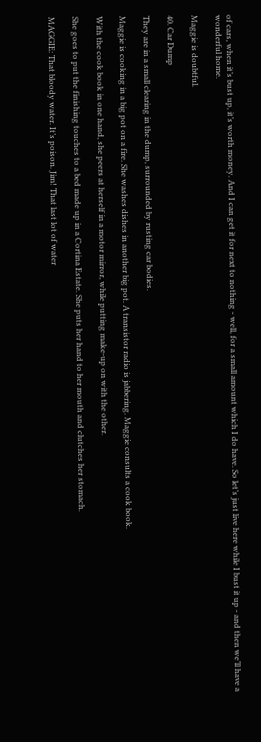of cars, when it’s bust up, it’s worth money. And I can get it for next to nothing - well, for a small amount which I do have. So let’s just live here while I bust it up - and then we’ll have a wonderful home.

Maggie is doubtful.

40. Car Dump

They are in a small clearing in the dump, surrounded by rusting car bodies.

Maggie is cooking in a big pot on a fire. She washes dishes in another big pot. A transistor radio is jabbering. Maggie consults a cook book.

With the cook book in one hand, she peers at herself in a motor mirror, while putting make-up on with the other.

She goes to put the finishing touches to a bed made up in a Cortina Estate. She puts her hand to her mouth and clutches her stomach.

MAGGIE: That bloody water. It’s poison. Jim! That last lot of water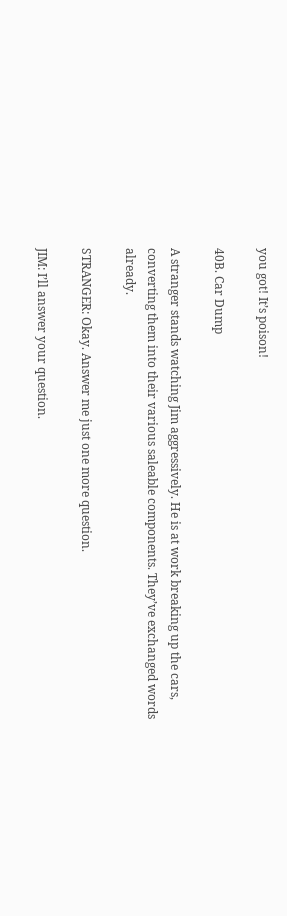you got! It’s poison!

40B. Car Dump

A stranger stands watching Jim aggressively. He is at work breaking up the cars, converting them into their various saleable components. They’ve exchanged words already.

STRANGER: Okay. Answer me just one more question.

JIM: I’ll answer your question.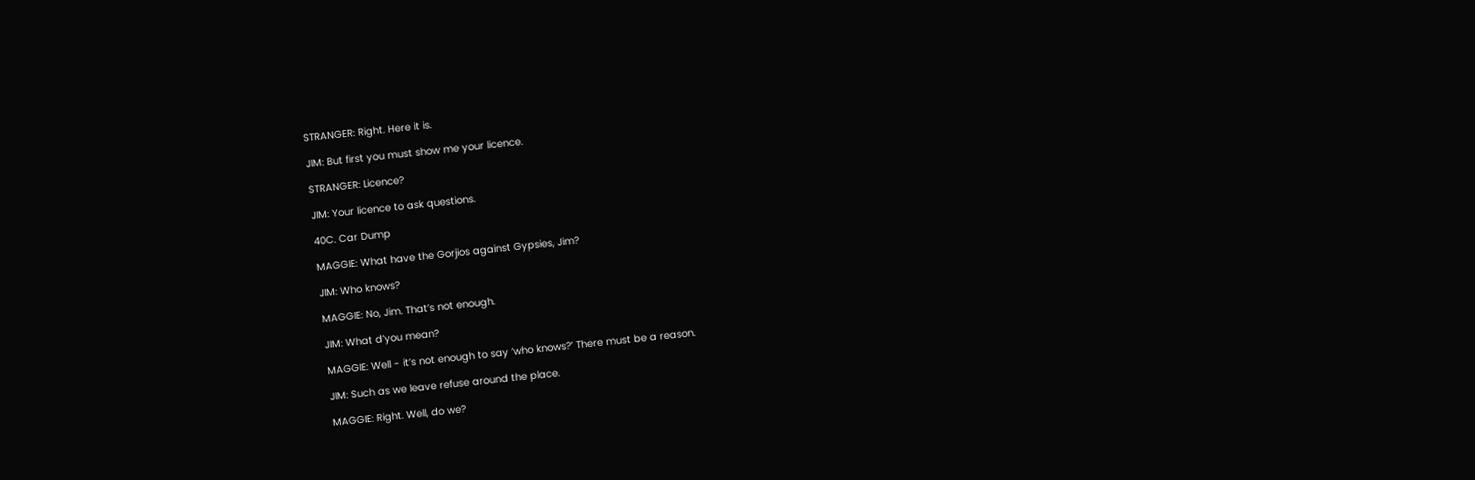STRANGER: Right. Here it is.

JIM: But first you must show me your licence.

STRANGER: Licence?

JIM: Your licence to ask questions.

40C. Car Dump

MAGGIE: What have the Gorjios against Gypsies, Jim?

JIM: Who knows?

MAGGIE: No, Jim. That’s not enough.

JIM: What d’you mean?

MAGGIE: Well - it’s not enough to say ‘who knows?’ There must be a reason.

JIM: Such as we leave refuse around the place.

MAGGIE: Right. Well, do we?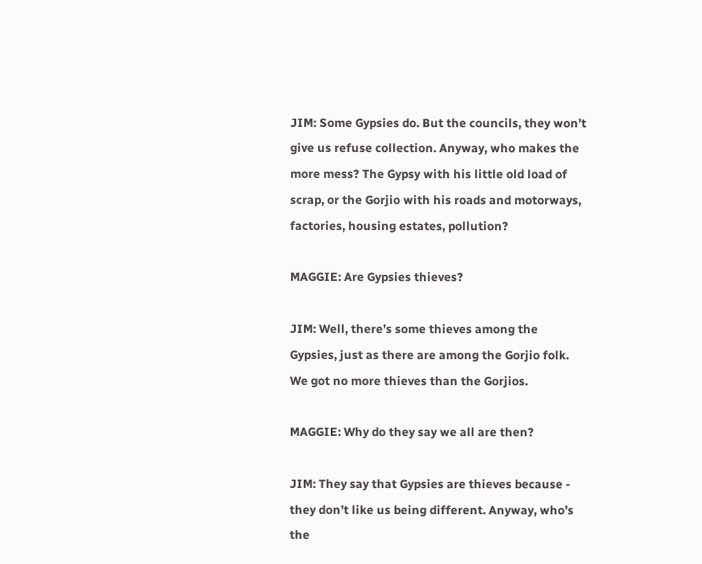JIM: Some Gypsies do. But the councils, they won’t give us refuse collection. Anyway, who makes the more mess? The Gypsy with his little old load of scrap, or the Gorjio with his roads and motorways, factories, housing estates, pollution?

MAGGIE: Are Gypsies thieves?

JIM: Well, there’s some thieves among the Gypsies, just as there are among the Gorjio folk. We got no more thieves than the Gorjios.

MAGGIE: Why do they say we all are then?

JIM: They say that Gypsies are thieves because - they don’t like us being different. Anyway, who’s the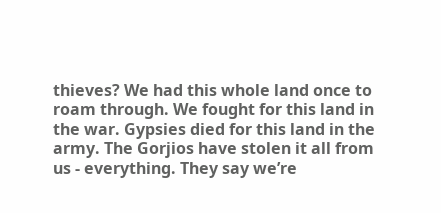thieves? We had this whole land once to roam through. We fought for this land in the war. Gypsies died for this land in the army. The Gorjios have stolen it all from us - everything. They say we’re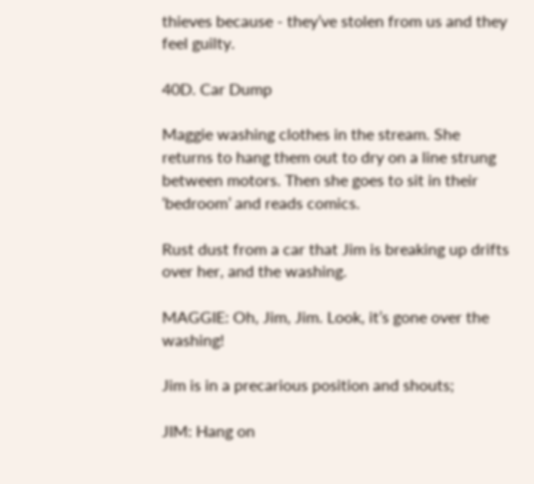thieves because - they’ve stolen from us and they feel guilty.

40D. Car Dump

Maggie washing clothes in the stream. She returns to hang them out to dry on a line strung between motors. Then she goes to sit in their ‘bedroom’ and reads comics.

Rust dust from a car that Jim is breaking up drifts over her, and the washing.

MAGGIE: Oh, Jim, Jim. Look, it’s gone over the washing!

Jim is in a precarious position and shouts;

JIM: Hang on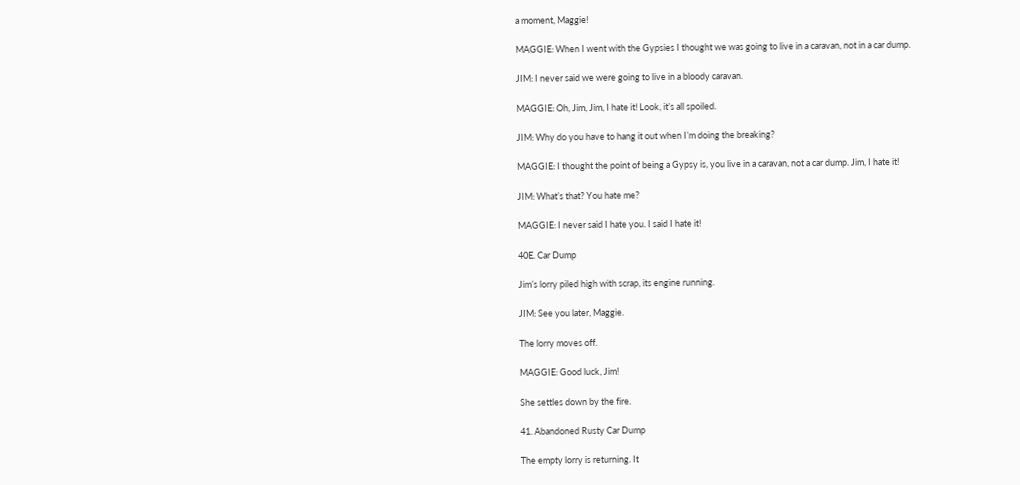a moment, Maggie!

MAGGIE: When I went with the Gypsies I thought we was going to live in a caravan, not in a car dump.

JIM: I never said we were going to live in a bloody caravan.

MAGGIE: Oh, Jim, Jim, I hate it! Look, it’s all spoiled.

JIM: Why do you have to hang it out when I’m doing the breaking?

MAGGIE: I thought the point of being a Gypsy is, you live in a caravan, not a car dump. Jim, I hate it!

JIM: What’s that? You hate me?

MAGGIE: I never said I hate you. I said I hate it!

40E. Car Dump

Jim’s lorry piled high with scrap, its engine running.

JIM: See you later, Maggie.

The lorry moves off.

MAGGIE: Good luck, Jim!

She settles down by the fire.

41. Abandoned Rusty Car Dump

The empty lorry is returning. It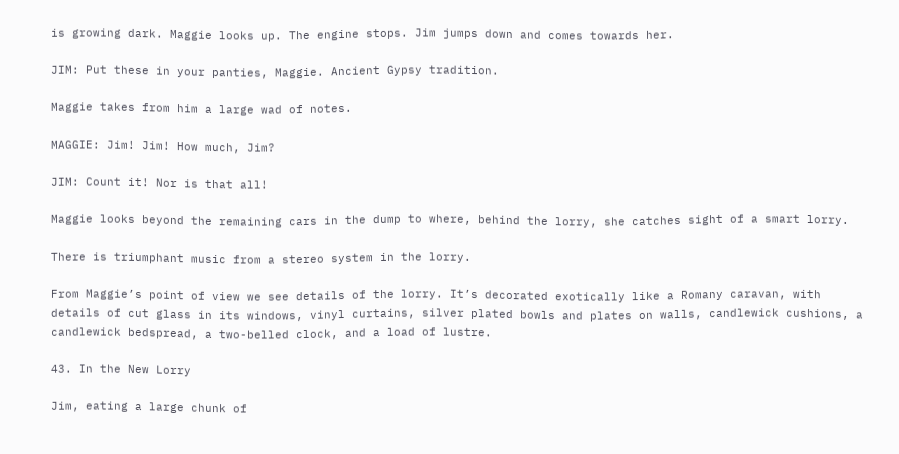is growing dark. Maggie looks up. The engine stops. Jim jumps down and comes towards her.

JIM: Put these in your panties, Maggie. Ancient Gypsy tradition.

Maggie takes from him a large wad of notes.

MAGGIE: Jim! Jim! How much, Jim?

JIM: Count it! Nor is that all!

Maggie looks beyond the remaining cars in the dump to where, behind the lorry, she catches sight of a smart lorry.

There is triumphant music from a stereo system in the lorry.

From Maggie’s point of view we see details of the lorry. It’s decorated exotically like a Romany caravan, with details of cut glass in its windows, vinyl curtains, silver plated bowls and plates on walls, candlewick cushions, a candlewick bedspread, a two-belled clock, and a load of lustre.

43. In the New Lorry

Jim, eating a large chunk of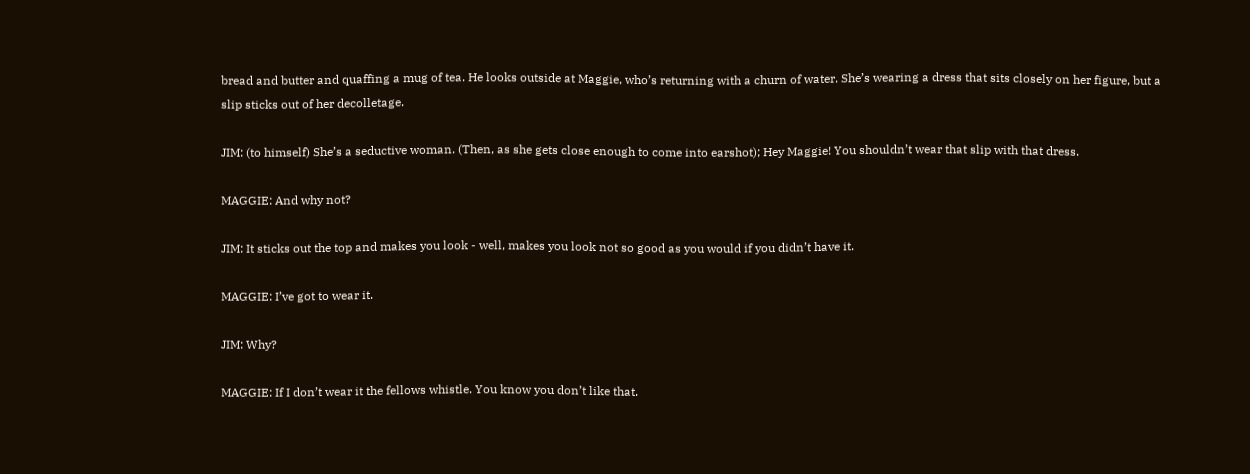bread and butter and quaffing a mug of tea. He looks outside at Maggie, who’s returning with a churn of water. She’s wearing a dress that sits closely on her figure, but a slip sticks out of her decolletage.

JIM: (to himself) She’s a seductive woman. (Then, as she gets close enough to come into earshot); Hey Maggie! You shouldn’t wear that slip with that dress.

MAGGIE: And why not?

JIM: It sticks out the top and makes you look - well, makes you look not so good as you would if you didn’t have it.

MAGGIE: I’ve got to wear it.

JIM: Why?

MAGGIE: If I don’t wear it the fellows whistle. You know you don’t like that.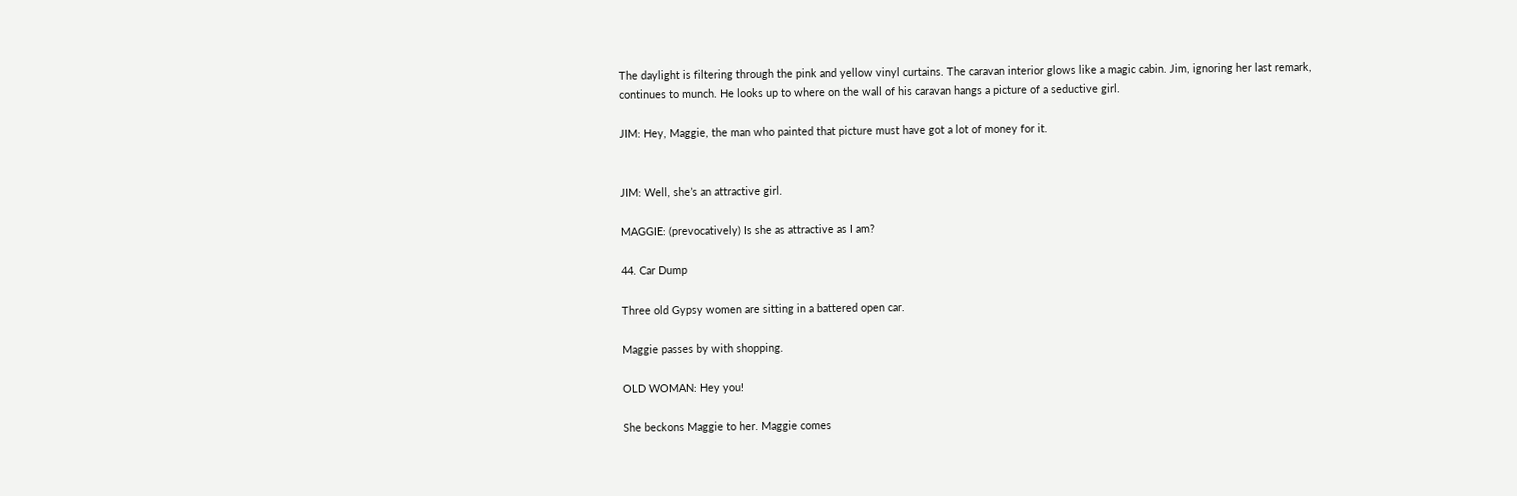The daylight is filtering through the pink and yellow vinyl curtains. The caravan interior glows like a magic cabin. Jim, ignoring her last remark, continues to munch. He looks up to where on the wall of his caravan hangs a picture of a seductive girl.

JIM: Hey, Maggie, the man who painted that picture must have got a lot of money for it.


JIM: Well, she’s an attractive girl.

MAGGIE: (prevocatively) Is she as attractive as I am?

44. Car Dump

Three old Gypsy women are sitting in a battered open car.

Maggie passes by with shopping.

OLD WOMAN: Hey you!

She beckons Maggie to her. Maggie comes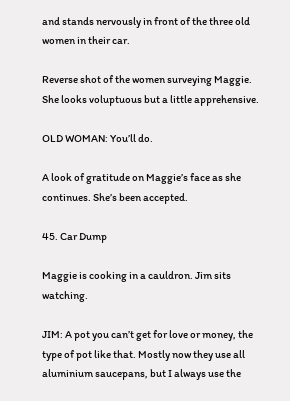and stands nervously in front of the three old women in their car.

Reverse shot of the women surveying Maggie. She looks voluptuous but a little apprehensive.

OLD WOMAN: You’ll do.

A look of gratitude on Maggie’s face as she continues. She’s been accepted.

45. Car Dump

Maggie is cooking in a cauldron. Jim sits watching.

JIM: A pot you can’t get for love or money, the type of pot like that. Mostly now they use all aluminium saucepans, but I always use the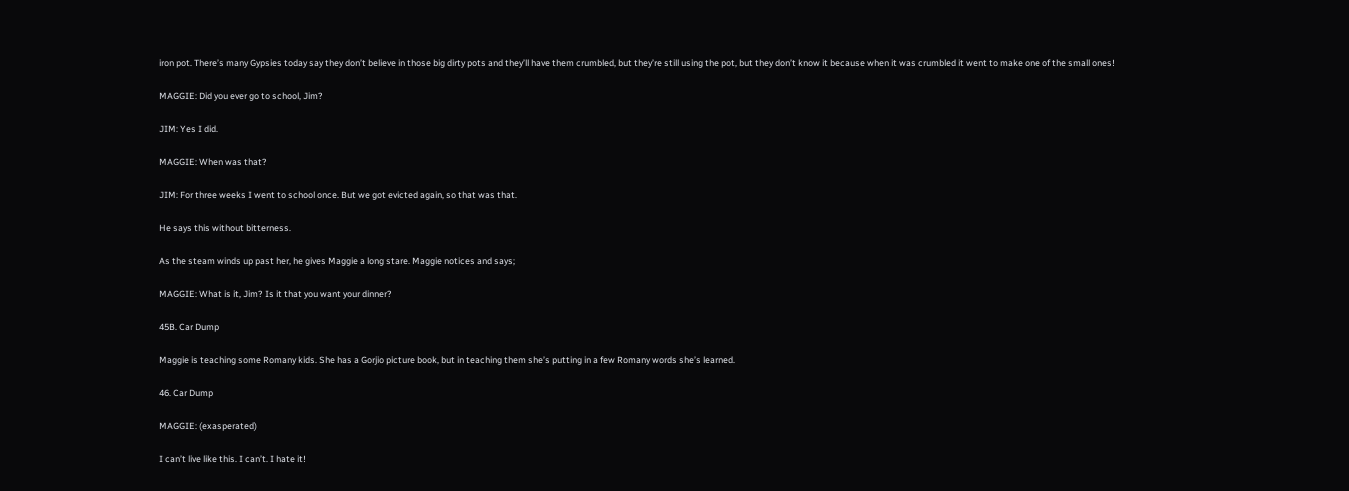iron pot. There’s many Gypsies today say they don’t believe in those big dirty pots and they’ll have them crumbled, but they’re still using the pot, but they don’t know it because when it was crumbled it went to make one of the small ones!

MAGGIE: Did you ever go to school, Jim?

JIM: Yes I did.

MAGGIE: When was that?

JIM: For three weeks I went to school once. But we got evicted again, so that was that.

He says this without bitterness.

As the steam winds up past her, he gives Maggie a long stare. Maggie notices and says;

MAGGIE: What is it, Jim? Is it that you want your dinner?

45B. Car Dump

Maggie is teaching some Romany kids. She has a Gorjio picture book, but in teaching them she’s putting in a few Romany words she’s learned.

46. Car Dump

MAGGIE: (exasperated)

I can’t live like this. I can’t. I hate it!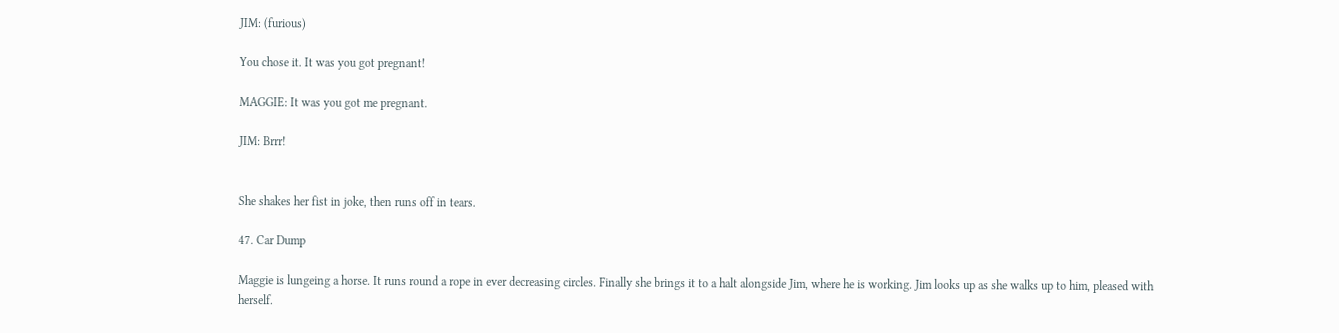JIM: (furious)

You chose it. It was you got pregnant!

MAGGIE: It was you got me pregnant.

JIM: Brrr!


She shakes her fist in joke, then runs off in tears.

47. Car Dump

Maggie is lungeing a horse. It runs round a rope in ever decreasing circles. Finally she brings it to a halt alongside Jim, where he is working. Jim looks up as she walks up to him, pleased with herself.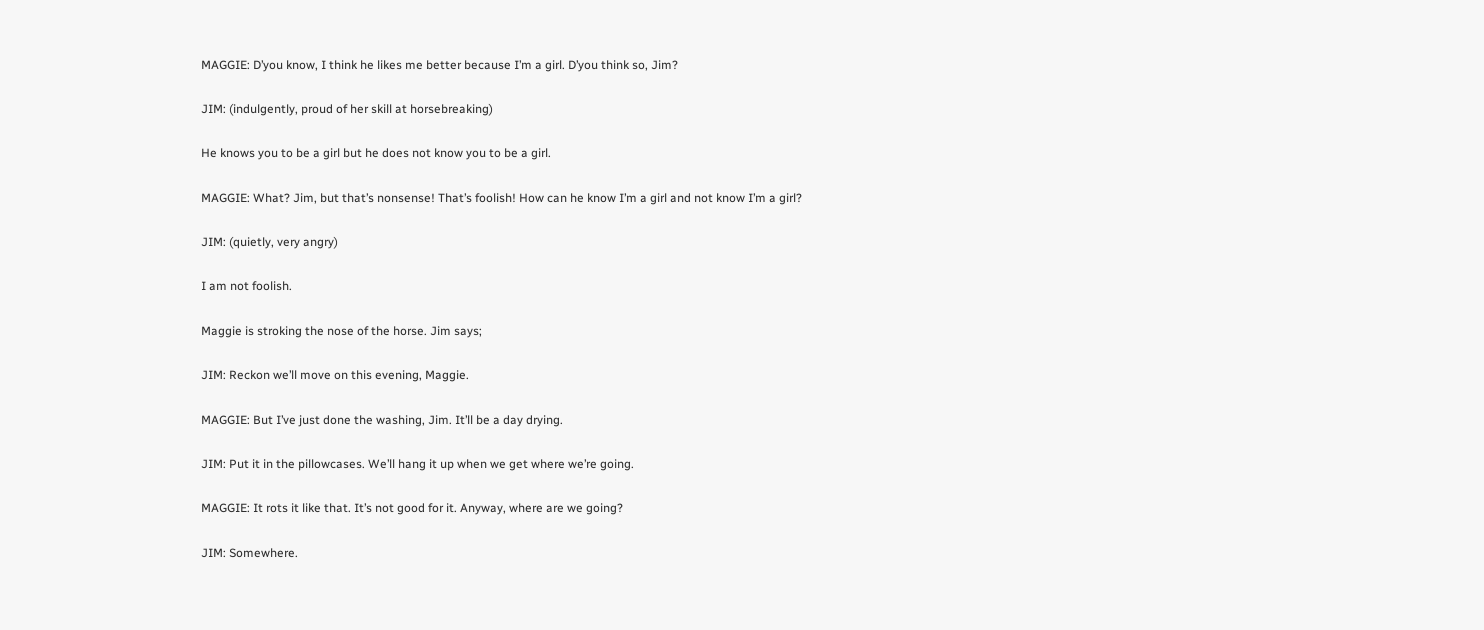MAGGIE: D’you know, I think he likes me better because I’m a girl. D’you think so, Jim?

JIM: (indulgently, proud of her skill at horsebreaking)

He knows you to be a girl but he does not know you to be a girl.

MAGGIE: What? Jim, but that’s nonsense! That’s foolish! How can he know I’m a girl and not know I’m a girl?

JIM: (quietly, very angry)

I am not foolish.

Maggie is stroking the nose of the horse. Jim says;

JIM: Reckon we’ll move on this evening, Maggie.

MAGGIE: But I’ve just done the washing, Jim. It’ll be a day drying.

JIM: Put it in the pillowcases. We’ll hang it up when we get where we’re going.

MAGGIE: It rots it like that. It’s not good for it. Anyway, where are we going?

JIM: Somewhere.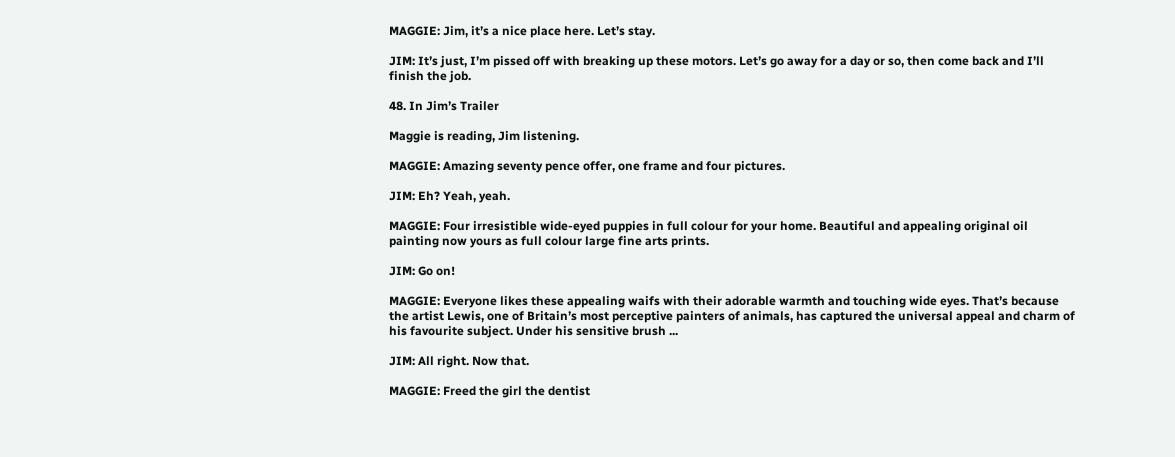MAGGIE: Jim, it’s a nice place here. Let’s stay.

JIM: It’s just, I’m pissed off with breaking up these motors. Let’s go away for a day or so, then come back and I’ll finish the job.

48. In Jim’s Trailer

Maggie is reading, Jim listening.

MAGGIE: Amazing seventy pence offer, one frame and four pictures.

JIM: Eh? Yeah, yeah.

MAGGIE: Four irresistible wide-eyed puppies in full colour for your home. Beautiful and appealing original oil painting now yours as full colour large fine arts prints.

JIM: Go on!

MAGGIE: Everyone likes these appealing waifs with their adorable warmth and touching wide eyes. That’s because the artist Lewis, one of Britain’s most perceptive painters of animals, has captured the universal appeal and charm of his favourite subject. Under his sensitive brush ...

JIM: All right. Now that.

MAGGIE: Freed the girl the dentist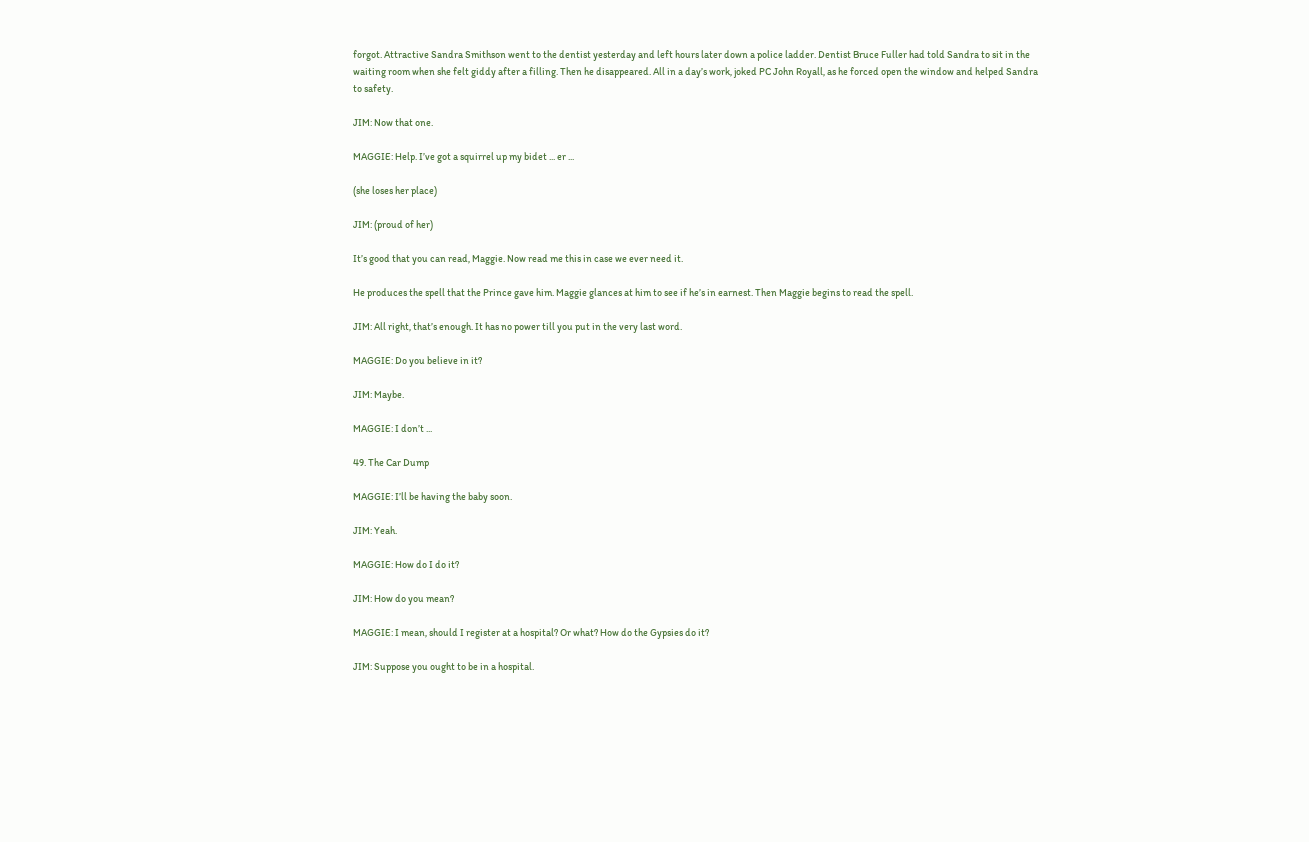forgot. Attractive Sandra Smithson went to the dentist yesterday and left hours later down a police ladder. Dentist Bruce Fuller had told Sandra to sit in the waiting room when she felt giddy after a filling. Then he disappeared. All in a day’s work, joked PC John Royall, as he forced open the window and helped Sandra to safety.

JIM: Now that one.

MAGGIE: Help. I’ve got a squirrel up my bidet ... er ...

(she loses her place)

JIM: (proud of her)

It’s good that you can read, Maggie. Now read me this in case we ever need it.

He produces the spell that the Prince gave him. Maggie glances at him to see if he’s in earnest. Then Maggie begins to read the spell.

JIM: All right, that’s enough. It has no power till you put in the very last word.

MAGGIE: Do you believe in it?

JIM: Maybe.

MAGGIE: I don’t ...

49. The Car Dump

MAGGIE: I’ll be having the baby soon.

JIM: Yeah.

MAGGIE: How do I do it?

JIM: How do you mean?

MAGGIE: I mean, should I register at a hospital? Or what? How do the Gypsies do it?

JIM: Suppose you ought to be in a hospital.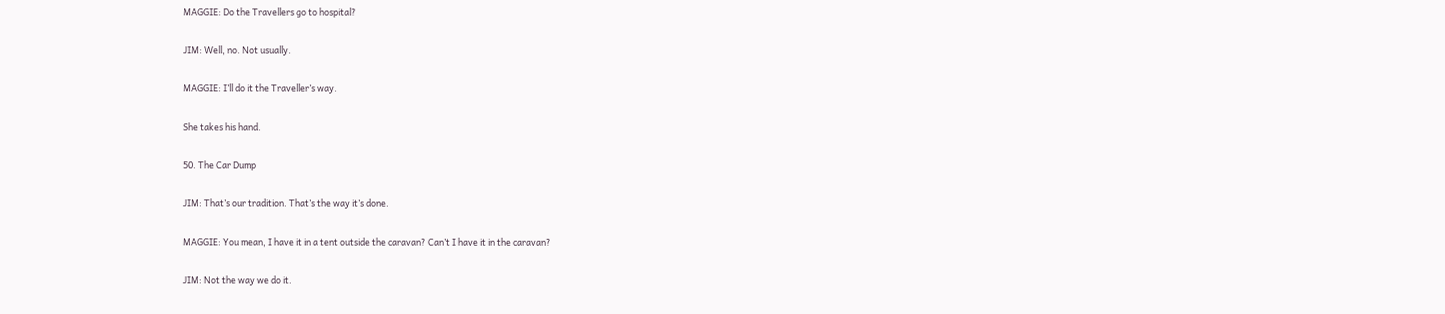MAGGIE: Do the Travellers go to hospital?

JIM: Well, no. Not usually.

MAGGIE: I’ll do it the Traveller’s way.

She takes his hand.

50. The Car Dump

JIM: That’s our tradition. That’s the way it’s done.

MAGGIE: You mean, I have it in a tent outside the caravan? Can’t I have it in the caravan?

JIM: Not the way we do it.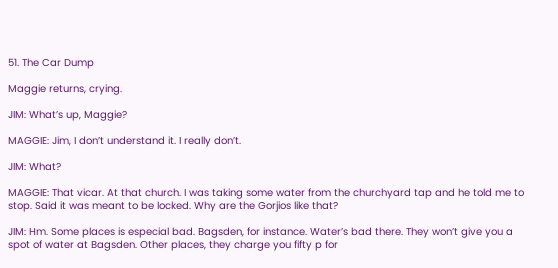51. The Car Dump

Maggie returns, crying.

JIM: What’s up, Maggie?

MAGGIE: Jim, I don’t understand it. I really don’t.

JIM: What?

MAGGIE: That vicar. At that church. I was taking some water from the churchyard tap and he told me to stop. Said it was meant to be locked. Why are the Gorjios like that?

JIM: Hm. Some places is especial bad. Bagsden, for instance. Water’s bad there. They won’t give you a spot of water at Bagsden. Other places, they charge you fifty p for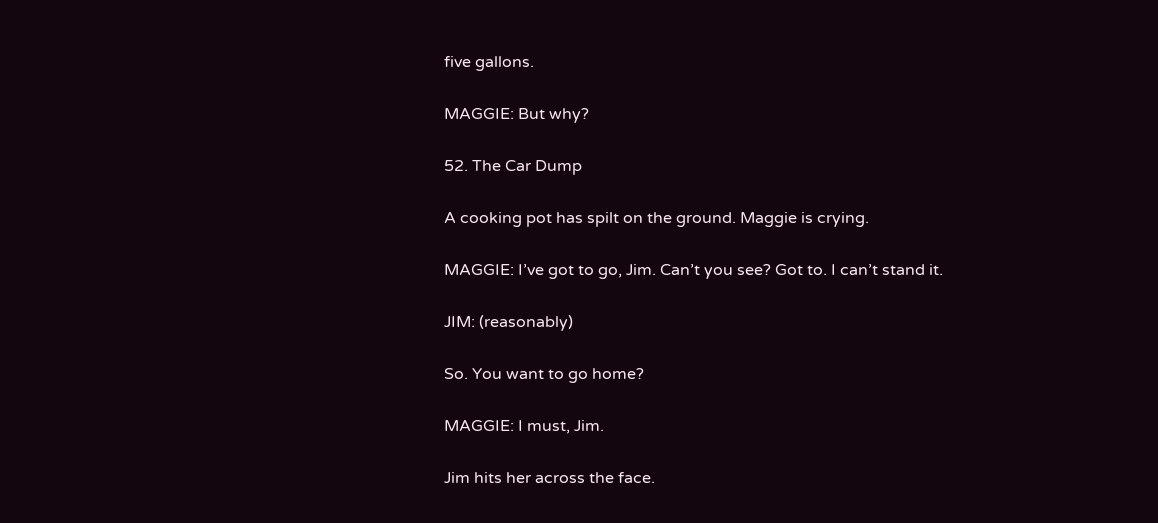five gallons.

MAGGIE: But why?

52. The Car Dump

A cooking pot has spilt on the ground. Maggie is crying.

MAGGIE: I’ve got to go, Jim. Can’t you see? Got to. I can’t stand it.

JIM: (reasonably)

So. You want to go home?

MAGGIE: I must, Jim.

Jim hits her across the face.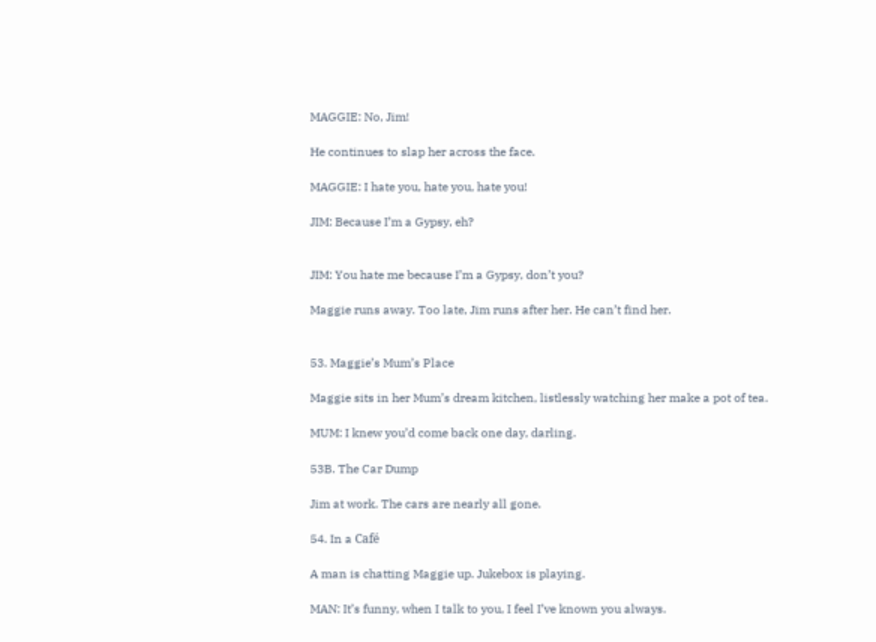MAGGIE: No, Jim!

He continues to slap her across the face.

MAGGIE: I hate you, hate you, hate you!

JIM: Because I’m a Gypsy, eh?


JIM: You hate me because I’m a Gypsy, don’t you?

Maggie runs away. Too late, Jim runs after her. He can’t find her.


53. Maggie’s Mum’s Place

Maggie sits in her Mum’s dream kitchen, listlessly watching her make a pot of tea.

MUM: I knew you’d come back one day, darling.

53B. The Car Dump

Jim at work. The cars are nearly all gone.

54. In a Café

A man is chatting Maggie up. Jukebox is playing.

MAN: It’s funny, when I talk to you, I feel I’ve known you always.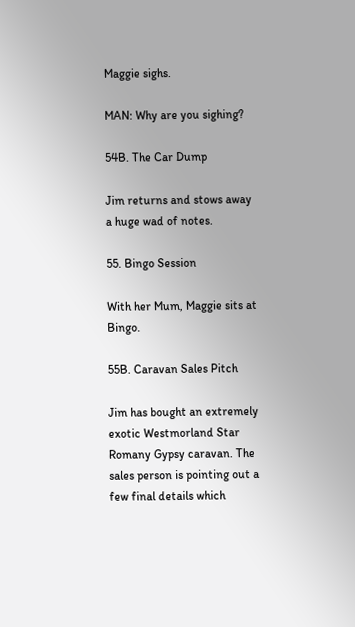Maggie sighs.

MAN: Why are you sighing?

54B. The Car Dump

Jim returns and stows away a huge wad of notes.

55. Bingo Session

With her Mum, Maggie sits at Bingo.

55B. Caravan Sales Pitch

Jim has bought an extremely exotic Westmorland Star Romany Gypsy caravan. The sales person is pointing out a few final details which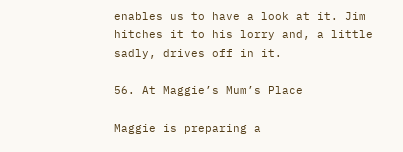enables us to have a look at it. Jim hitches it to his lorry and, a little sadly, drives off in it.

56. At Maggie’s Mum’s Place

Maggie is preparing a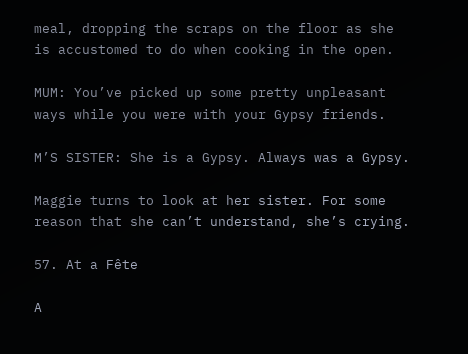meal, dropping the scraps on the floor as she is accustomed to do when cooking in the open.

MUM: You’ve picked up some pretty unpleasant ways while you were with your Gypsy friends.

M’S SISTER: She is a Gypsy. Always was a Gypsy.

Maggie turns to look at her sister. For some reason that she can’t understand, she’s crying.

57. At a Fête

A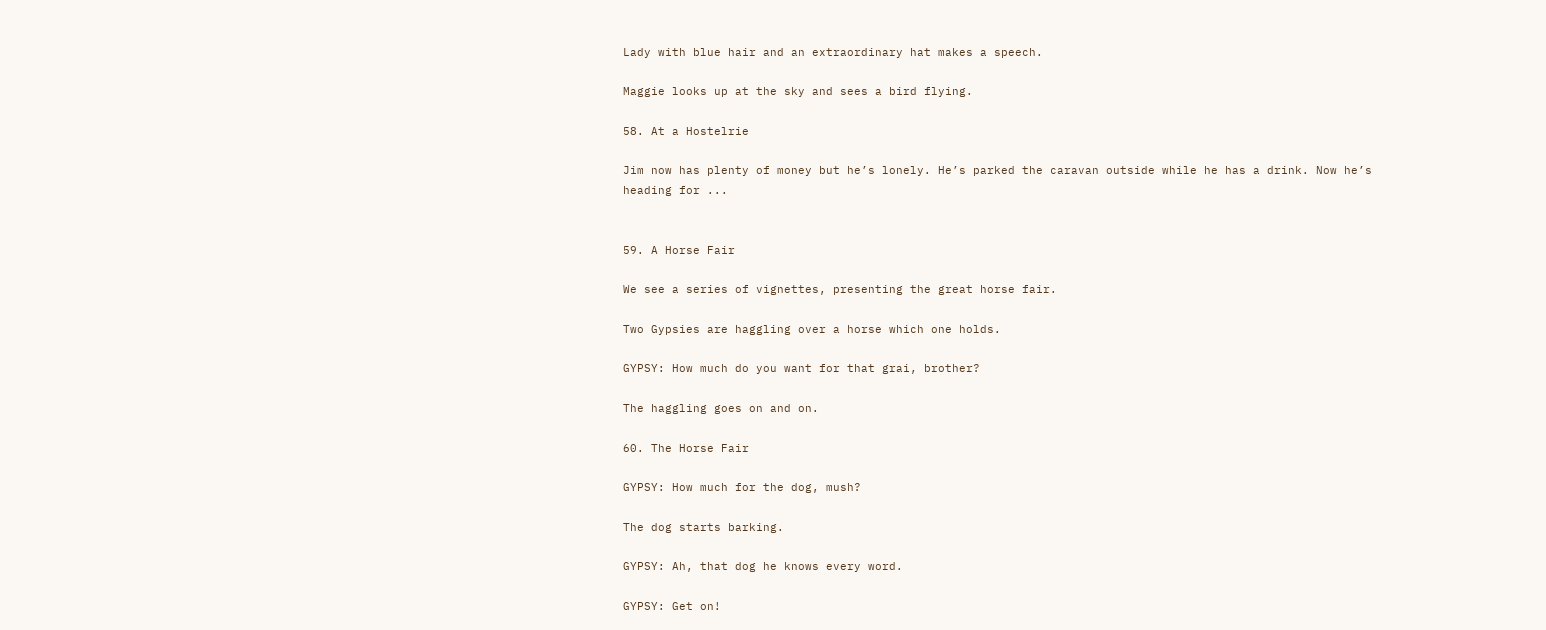Lady with blue hair and an extraordinary hat makes a speech.

Maggie looks up at the sky and sees a bird flying.

58. At a Hostelrie

Jim now has plenty of money but he’s lonely. He’s parked the caravan outside while he has a drink. Now he’s heading for ...


59. A Horse Fair

We see a series of vignettes, presenting the great horse fair.

Two Gypsies are haggling over a horse which one holds.

GYPSY: How much do you want for that grai, brother?

The haggling goes on and on.

60. The Horse Fair

GYPSY: How much for the dog, mush?

The dog starts barking.

GYPSY: Ah, that dog he knows every word.

GYPSY: Get on!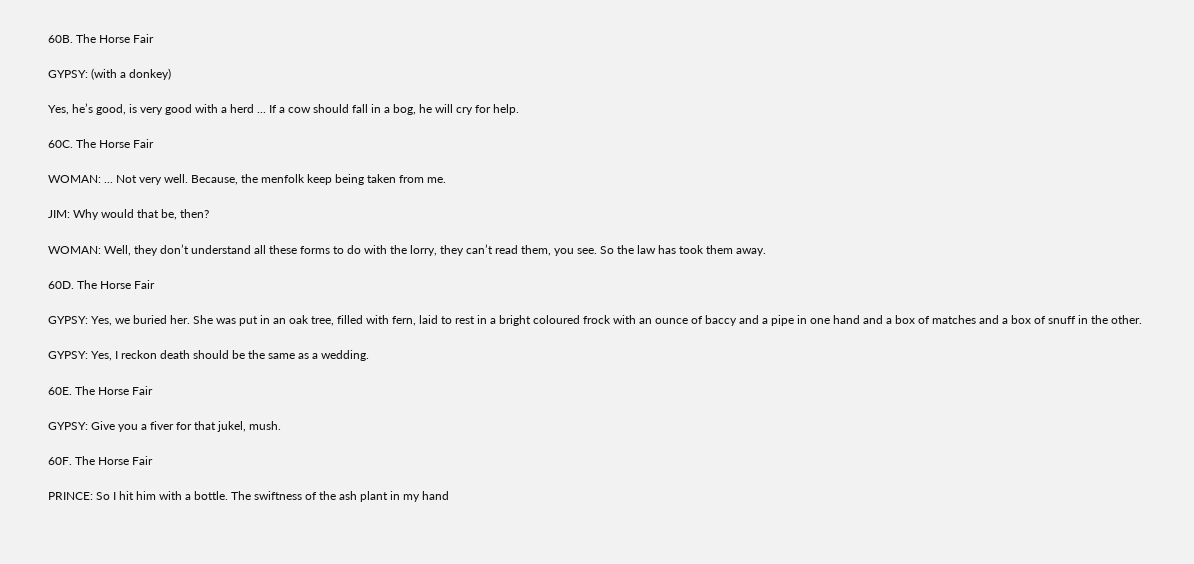60B. The Horse Fair

GYPSY: (with a donkey)

Yes, he’s good, is very good with a herd ... If a cow should fall in a bog, he will cry for help.

60C. The Horse Fair

WOMAN: ... Not very well. Because, the menfolk keep being taken from me.

JIM: Why would that be, then?

WOMAN: Well, they don’t understand all these forms to do with the lorry, they can’t read them, you see. So the law has took them away.

60D. The Horse Fair

GYPSY: Yes, we buried her. She was put in an oak tree, filled with fern, laid to rest in a bright coloured frock with an ounce of baccy and a pipe in one hand and a box of matches and a box of snuff in the other.

GYPSY: Yes, I reckon death should be the same as a wedding.

60E. The Horse Fair

GYPSY: Give you a fiver for that jukel, mush.

60F. The Horse Fair

PRINCE: So I hit him with a bottle. The swiftness of the ash plant in my hand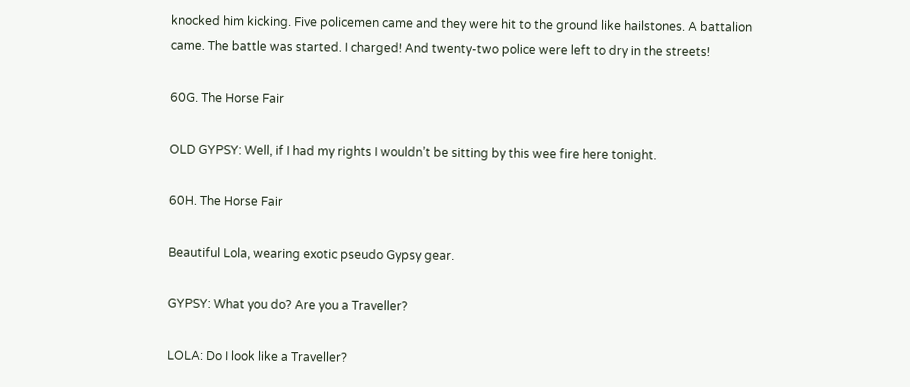knocked him kicking. Five policemen came and they were hit to the ground like hailstones. A battalion came. The battle was started. I charged! And twenty-two police were left to dry in the streets!

60G. The Horse Fair

OLD GYPSY: Well, if I had my rights I wouldn’t be sitting by this wee fire here tonight.

60H. The Horse Fair

Beautiful Lola, wearing exotic pseudo Gypsy gear.

GYPSY: What you do? Are you a Traveller?

LOLA: Do I look like a Traveller?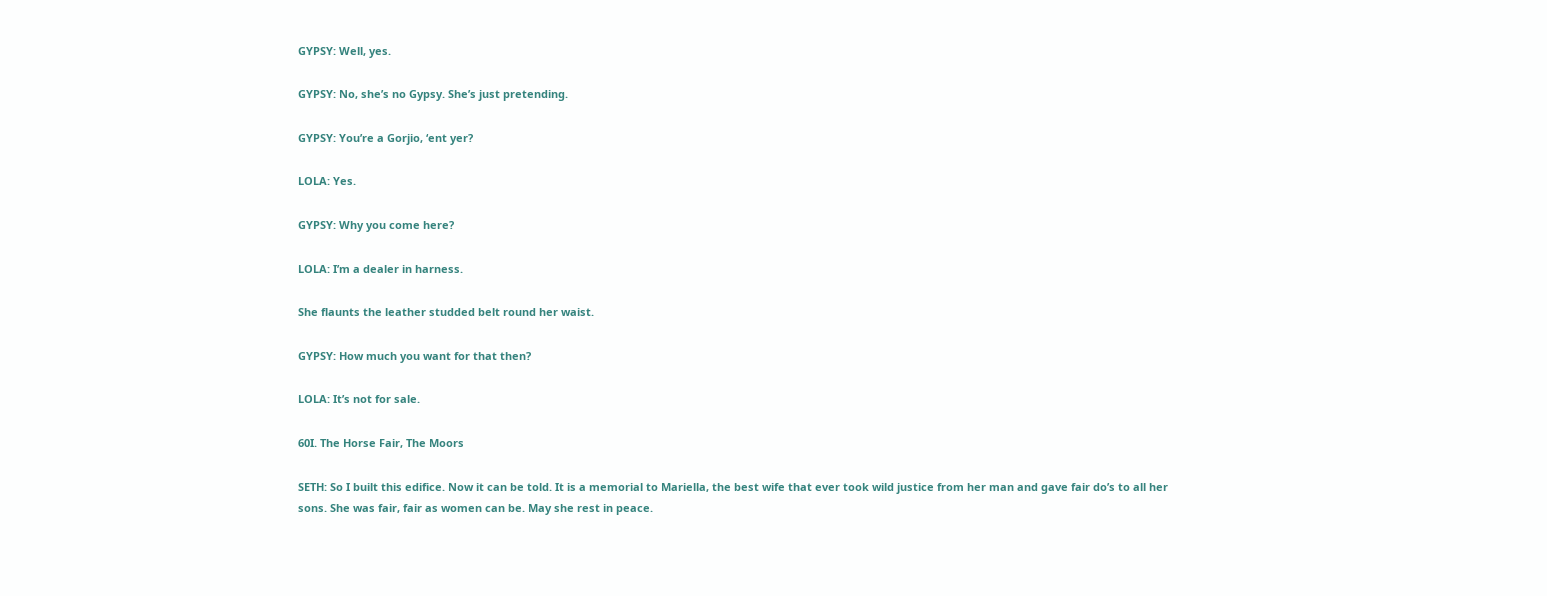GYPSY: Well, yes.

GYPSY: No, she’s no Gypsy. She’s just pretending.

GYPSY: You’re a Gorjio, ‘ent yer?

LOLA: Yes.

GYPSY: Why you come here?

LOLA: I’m a dealer in harness.

She flaunts the leather studded belt round her waist.

GYPSY: How much you want for that then?

LOLA: It’s not for sale.

60I. The Horse Fair, The Moors

SETH: So I built this edifice. Now it can be told. It is a memorial to Mariella, the best wife that ever took wild justice from her man and gave fair do’s to all her sons. She was fair, fair as women can be. May she rest in peace.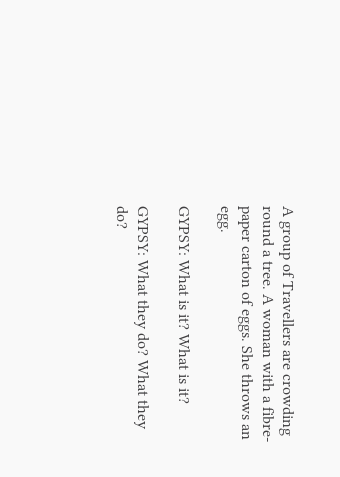A group of Travellers are crowding round a tree. A woman with a fibre-paper carton of eggs. She throws an egg.

GYPSY: What is it? What is it?

GYPSY: What they do? What they do?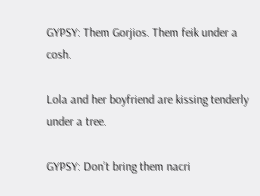GYPSY: Them Gorjios. Them feik under a cosh.

Lola and her boyfriend are kissing tenderly under a tree.

GYPSY: Don’t bring them nacri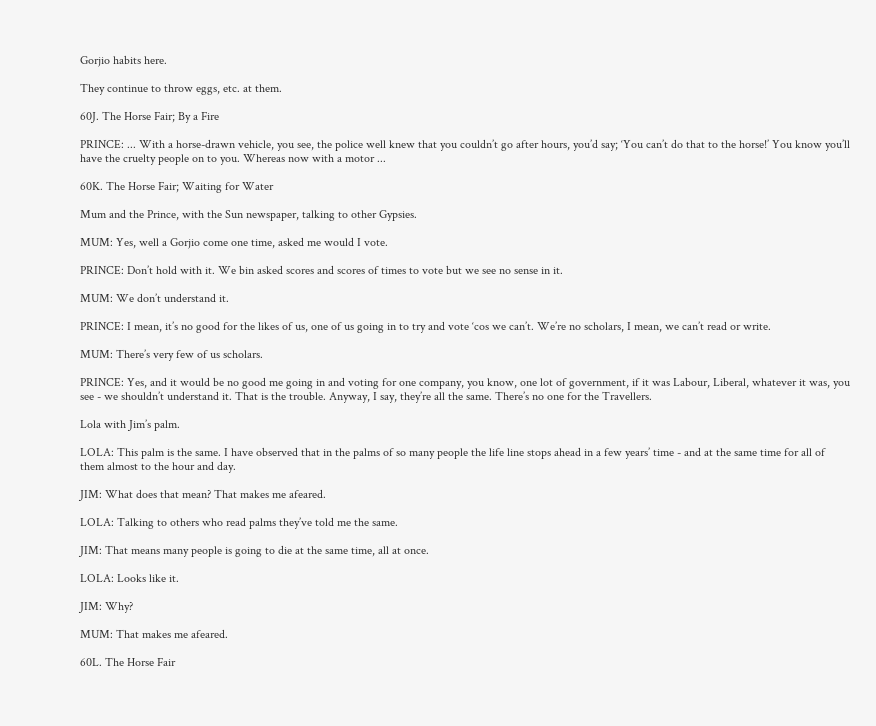Gorjio habits here.

They continue to throw eggs, etc. at them.

60J. The Horse Fair; By a Fire

PRINCE: ... With a horse-drawn vehicle, you see, the police well knew that you couldn’t go after hours, you’d say; ‘You can’t do that to the horse!’ You know you’ll have the cruelty people on to you. Whereas now with a motor ...

60K. The Horse Fair; Waiting for Water

Mum and the Prince, with the Sun newspaper, talking to other Gypsies.

MUM: Yes, well a Gorjio come one time, asked me would I vote.

PRINCE: Don’t hold with it. We bin asked scores and scores of times to vote but we see no sense in it.

MUM: We don’t understand it.

PRINCE: I mean, it’s no good for the likes of us, one of us going in to try and vote ‘cos we can’t. We’re no scholars, I mean, we can’t read or write.

MUM: There’s very few of us scholars.

PRINCE: Yes, and it would be no good me going in and voting for one company, you know, one lot of government, if it was Labour, Liberal, whatever it was, you see - we shouldn’t understand it. That is the trouble. Anyway, I say, they’re all the same. There’s no one for the Travellers.

Lola with Jim’s palm.

LOLA: This palm is the same. I have observed that in the palms of so many people the life line stops ahead in a few years’ time - and at the same time for all of them almost to the hour and day.

JIM: What does that mean? That makes me afeared.

LOLA: Talking to others who read palms they’ve told me the same.

JIM: That means many people is going to die at the same time, all at once.

LOLA: Looks like it.

JIM: Why?

MUM: That makes me afeared.

60L. The Horse Fair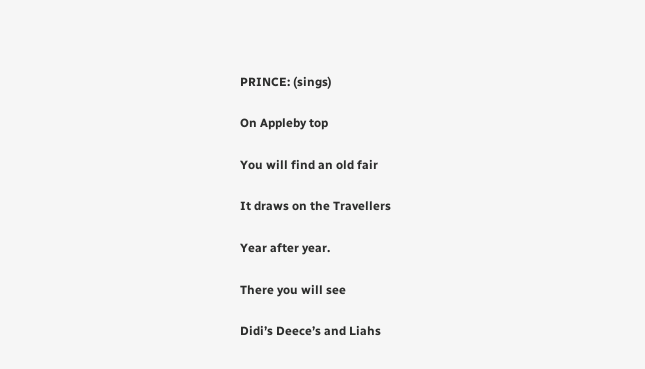PRINCE: (sings)

On Appleby top

You will find an old fair

It draws on the Travellers

Year after year.

There you will see

Didi’s Deece’s and Liahs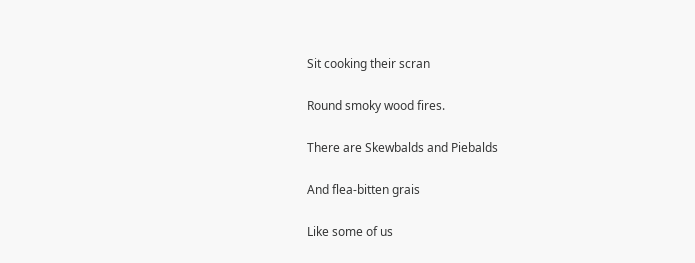Sit cooking their scran

Round smoky wood fires.

There are Skewbalds and Piebalds

And flea-bitten grais

Like some of us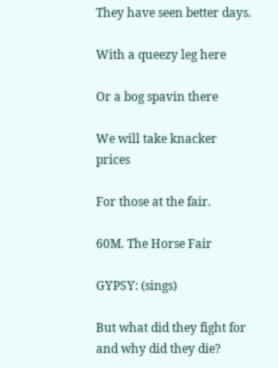They have seen better days.

With a queezy leg here

Or a bog spavin there

We will take knacker prices

For those at the fair.

60M. The Horse Fair

GYPSY: (sings)

But what did they fight for and why did they die?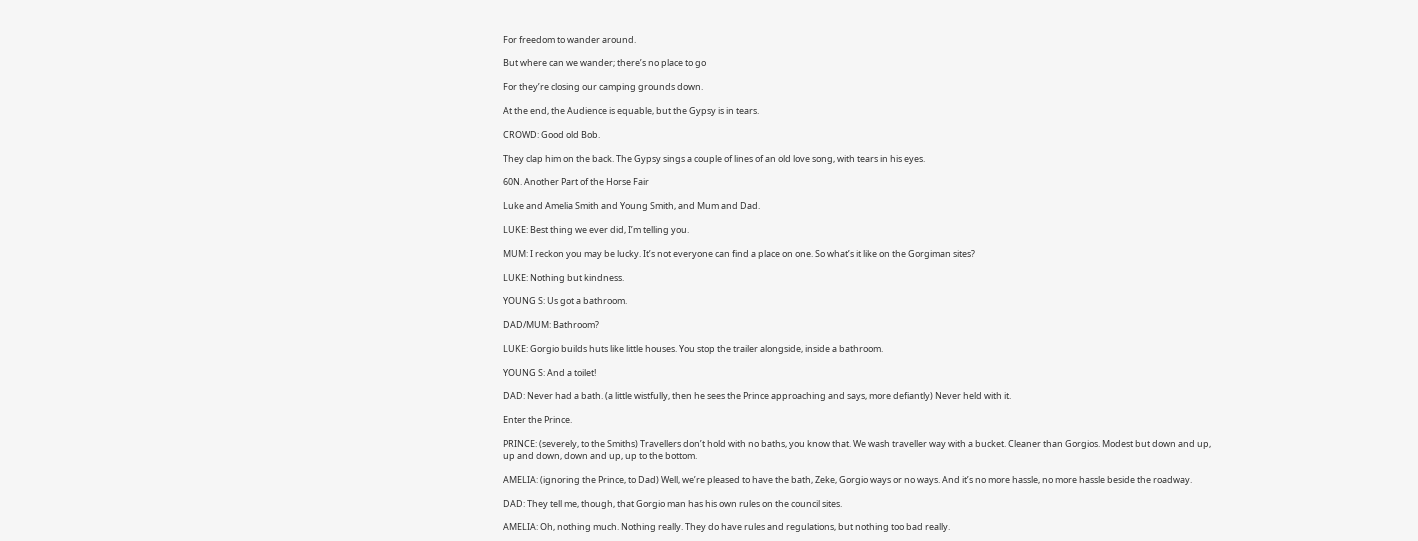For freedom to wander around.

But where can we wander; there’s no place to go

For they’re closing our camping grounds down.

At the end, the Audience is equable, but the Gypsy is in tears.

CROWD: Good old Bob.

They clap him on the back. The Gypsy sings a couple of lines of an old love song, with tears in his eyes.

60N. Another Part of the Horse Fair

Luke and Amelia Smith and Young Smith, and Mum and Dad.

LUKE: Best thing we ever did, I’m telling you.

MUM: I reckon you may be lucky. It’s not everyone can find a place on one. So what’s it like on the Gorgiman sites?

LUKE: Nothing but kindness.

YOUNG S: Us got a bathroom.

DAD/MUM: Bathroom?

LUKE: Gorgio builds huts like little houses. You stop the trailer alongside, inside a bathroom.

YOUNG S: And a toilet!

DAD: Never had a bath. (a little wistfully, then he sees the Prince approaching and says, more defiantly) Never held with it.

Enter the Prince.

PRINCE: (severely, to the Smiths) Travellers don’t hold with no baths, you know that. We wash traveller way with a bucket. Cleaner than Gorgios. Modest but down and up, up and down, down and up, up to the bottom.

AMELIA: (ignoring the Prince, to Dad) Well, we’re pleased to have the bath, Zeke, Gorgio ways or no ways. And it’s no more hassle, no more hassle beside the roadway.

DAD: They tell me, though, that Gorgio man has his own rules on the council sites.

AMELIA: Oh, nothing much. Nothing really. They do have rules and regulations, but nothing too bad really.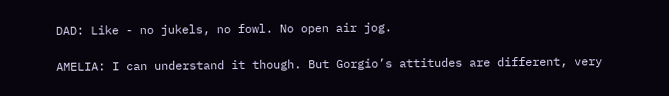DAD: Like - no jukels, no fowl. No open air jog.

AMELIA: I can understand it though. But Gorgio’s attitudes are different, very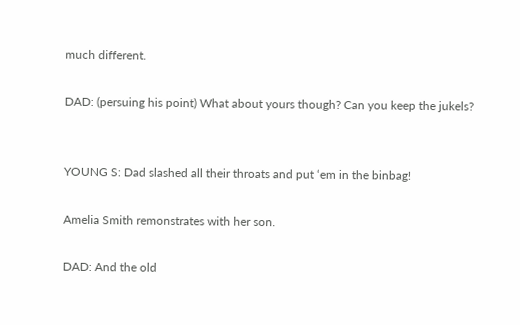much different.

DAD: (persuing his point) What about yours though? Can you keep the jukels?


YOUNG S: Dad slashed all their throats and put ‘em in the binbag!

Amelia Smith remonstrates with her son.

DAD: And the old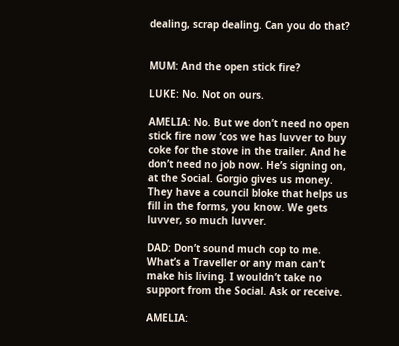dealing, scrap dealing. Can you do that?


MUM: And the open stick fire?

LUKE: No. Not on ours.

AMELIA: No. But we don’t need no open stick fire now ‘cos we has luvver to buy coke for the stove in the trailer. And he don’t need no job now. He’s signing on, at the Social. Gorgio gives us money. They have a council bloke that helps us fill in the forms, you know. We gets luvver, so much luvver.

DAD: Don’t sound much cop to me. What’s a Traveller or any man can’t make his living. I wouldn’t take no support from the Social. Ask or receive.

AMELIA: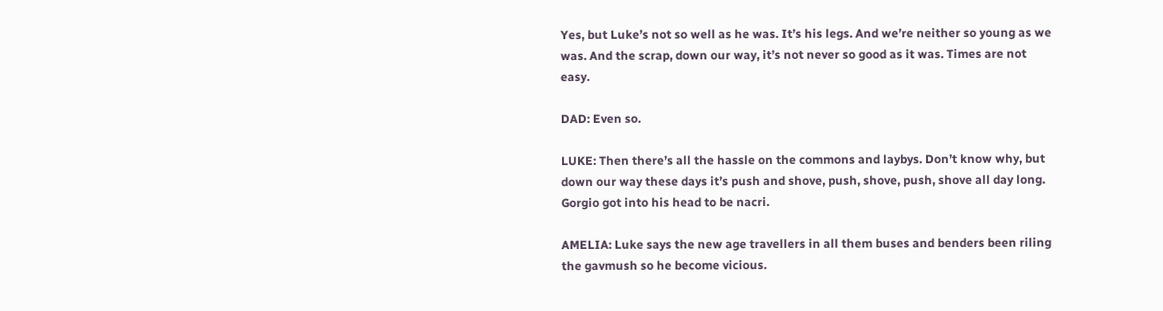Yes, but Luke’s not so well as he was. It’s his legs. And we’re neither so young as we was. And the scrap, down our way, it’s not never so good as it was. Times are not easy.

DAD: Even so.

LUKE: Then there’s all the hassle on the commons and laybys. Don’t know why, but down our way these days it’s push and shove, push, shove, push, shove all day long. Gorgio got into his head to be nacri.

AMELIA: Luke says the new age travellers in all them buses and benders been riling the gavmush so he become vicious.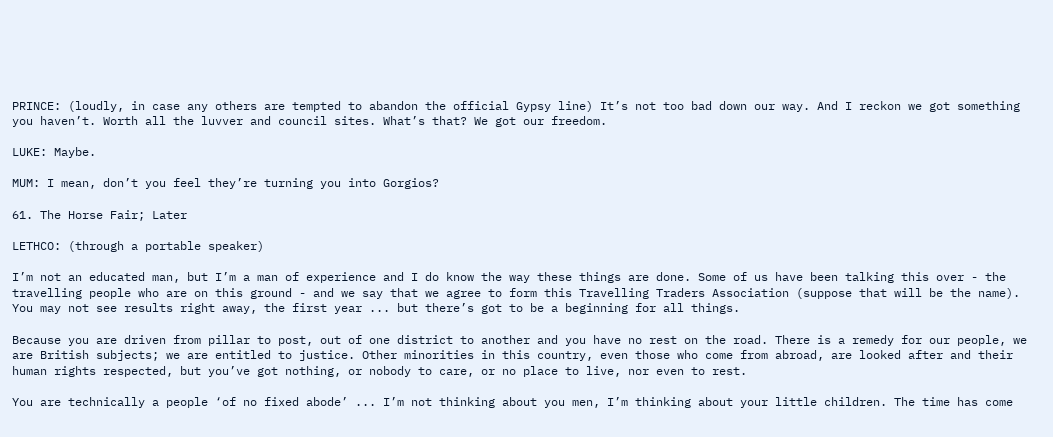PRINCE: (loudly, in case any others are tempted to abandon the official Gypsy line) It’s not too bad down our way. And I reckon we got something you haven’t. Worth all the luvver and council sites. What’s that? We got our freedom.

LUKE: Maybe.

MUM: I mean, don’t you feel they’re turning you into Gorgios?

61. The Horse Fair; Later

LETHCO: (through a portable speaker)

I’m not an educated man, but I’m a man of experience and I do know the way these things are done. Some of us have been talking this over - the travelling people who are on this ground - and we say that we agree to form this Travelling Traders Association (suppose that will be the name). You may not see results right away, the first year ... but there’s got to be a beginning for all things.

Because you are driven from pillar to post, out of one district to another and you have no rest on the road. There is a remedy for our people, we are British subjects; we are entitled to justice. Other minorities in this country, even those who come from abroad, are looked after and their human rights respected, but you’ve got nothing, or nobody to care, or no place to live, nor even to rest.

You are technically a people ‘of no fixed abode’ ... I’m not thinking about you men, I’m thinking about your little children. The time has come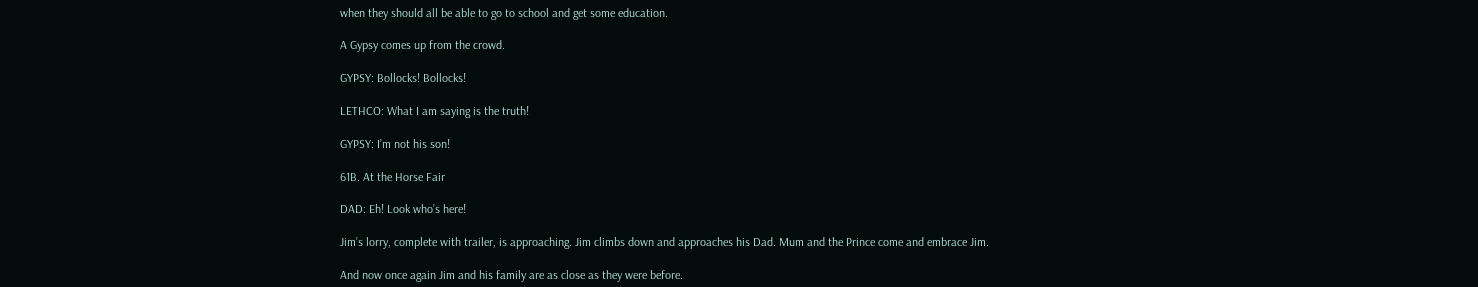when they should all be able to go to school and get some education.

A Gypsy comes up from the crowd.

GYPSY: Bollocks! Bollocks!

LETHCO: What I am saying is the truth!

GYPSY: I’m not his son!

61B. At the Horse Fair

DAD: Eh! Look who’s here!

Jim’s lorry, complete with trailer, is approaching. Jim climbs down and approaches his Dad. Mum and the Prince come and embrace Jim.

And now once again Jim and his family are as close as they were before.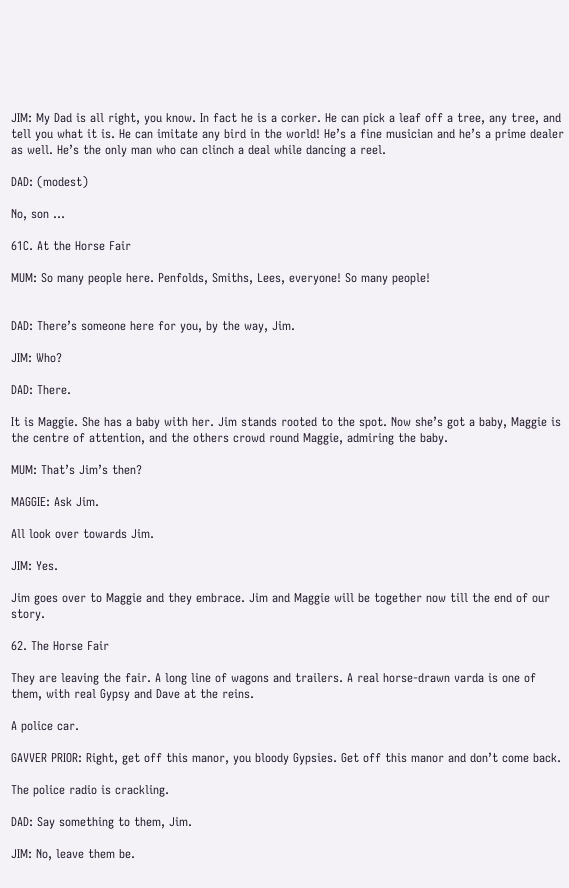JIM: My Dad is all right, you know. In fact he is a corker. He can pick a leaf off a tree, any tree, and tell you what it is. He can imitate any bird in the world! He’s a fine musician and he’s a prime dealer as well. He’s the only man who can clinch a deal while dancing a reel.

DAD: (modest)

No, son ...

61C. At the Horse Fair

MUM: So many people here. Penfolds, Smiths, Lees, everyone! So many people!


DAD: There’s someone here for you, by the way, Jim.

JIM: Who?

DAD: There.

It is Maggie. She has a baby with her. Jim stands rooted to the spot. Now she’s got a baby, Maggie is the centre of attention, and the others crowd round Maggie, admiring the baby.

MUM: That’s Jim’s then?

MAGGIE: Ask Jim.

All look over towards Jim.

JIM: Yes.

Jim goes over to Maggie and they embrace. Jim and Maggie will be together now till the end of our story.

62. The Horse Fair

They are leaving the fair. A long line of wagons and trailers. A real horse-drawn varda is one of them, with real Gypsy and Dave at the reins.

A police car.

GAVVER PRIOR: Right, get off this manor, you bloody Gypsies. Get off this manor and don’t come back.

The police radio is crackling.

DAD: Say something to them, Jim.

JIM: No, leave them be.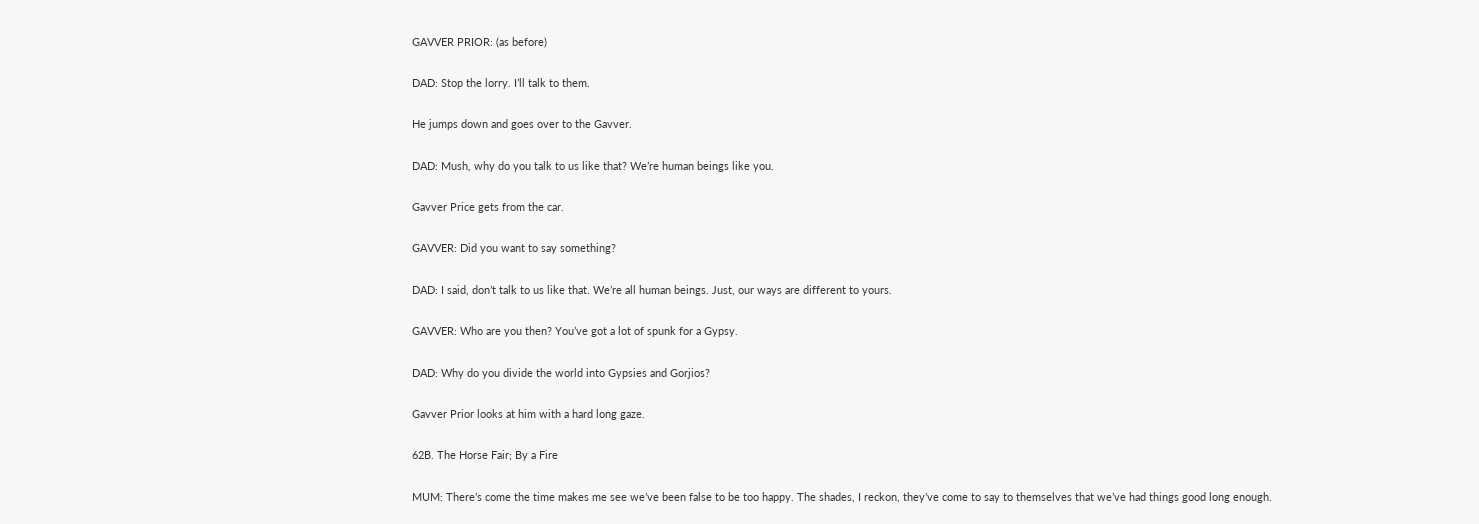GAVVER PRIOR: (as before)

DAD: Stop the lorry. I’ll talk to them.

He jumps down and goes over to the Gavver.

DAD: Mush, why do you talk to us like that? We’re human beings like you.

Gavver Price gets from the car.

GAVVER: Did you want to say something?

DAD: I said, don’t talk to us like that. We’re all human beings. Just, our ways are different to yours.

GAVVER: Who are you then? You’ve got a lot of spunk for a Gypsy.

DAD: Why do you divide the world into Gypsies and Gorjios?

Gavver Prior looks at him with a hard long gaze.

62B. The Horse Fair; By a Fire

MUM: There’s come the time makes me see we’ve been false to be too happy. The shades, I reckon, they’ve come to say to themselves that we’ve had things good long enough.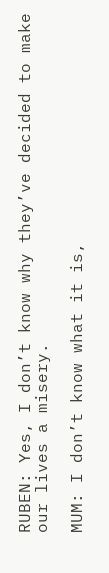RUBEN: Yes, I don’t know why they’ve decided to make our lives a misery.

MUM: I don’t know what it is,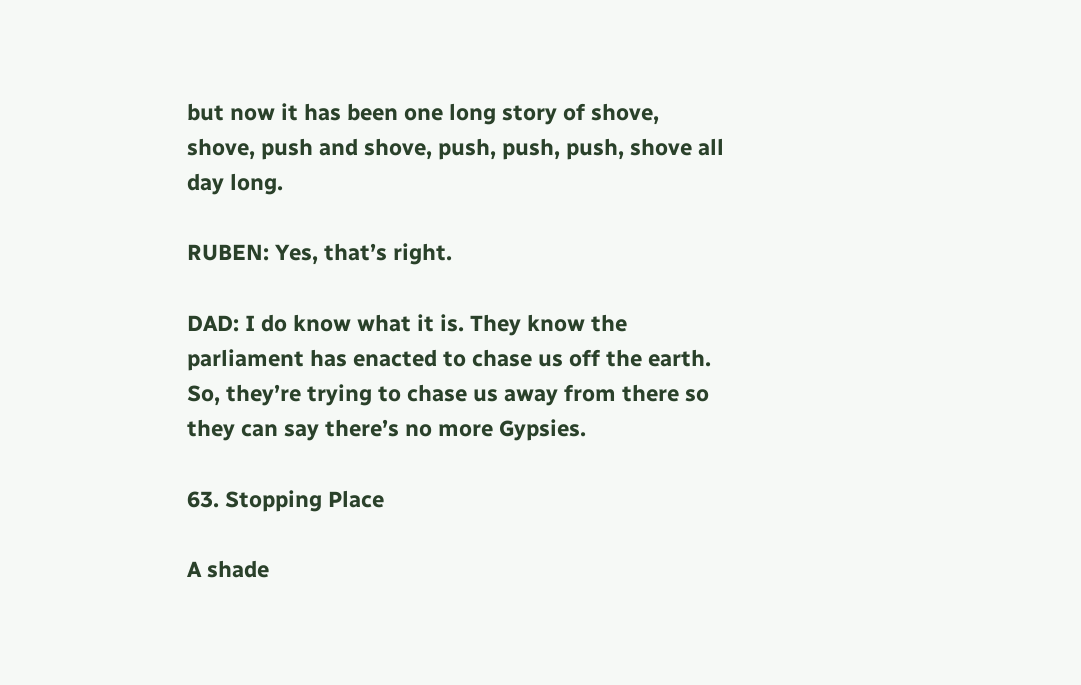but now it has been one long story of shove, shove, push and shove, push, push, push, shove all day long.

RUBEN: Yes, that’s right.

DAD: I do know what it is. They know the parliament has enacted to chase us off the earth. So, they’re trying to chase us away from there so they can say there’s no more Gypsies.

63. Stopping Place

A shade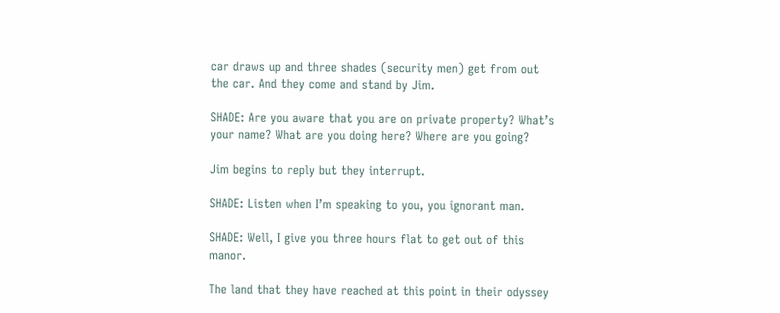car draws up and three shades (security men) get from out the car. And they come and stand by Jim.

SHADE: Are you aware that you are on private property? What’s your name? What are you doing here? Where are you going?

Jim begins to reply but they interrupt.

SHADE: Listen when I’m speaking to you, you ignorant man.

SHADE: Well, I give you three hours flat to get out of this manor.

The land that they have reached at this point in their odyssey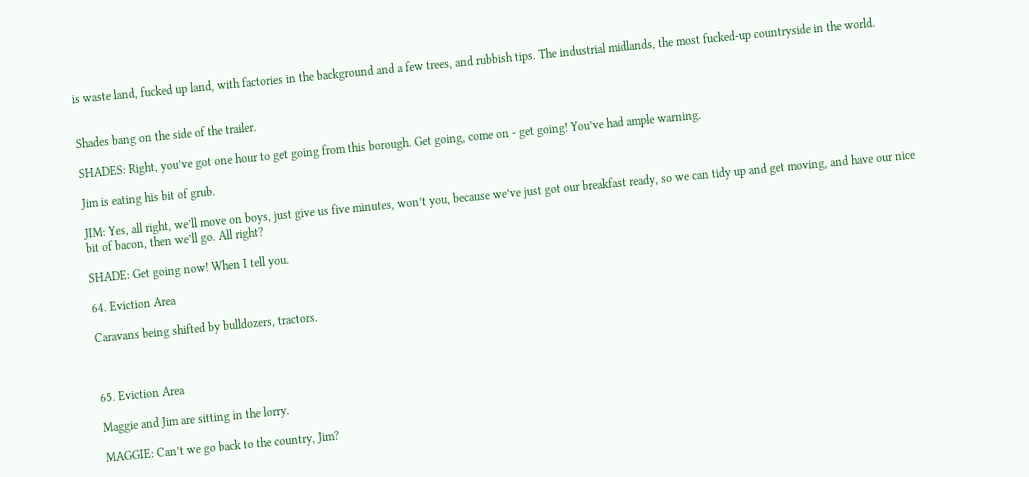is waste land, fucked up land, with factories in the background and a few trees, and rubbish tips. The industrial midlands, the most fucked-up countryside in the world.


Shades bang on the side of the trailer.

SHADES: Right, you’ve got one hour to get going from this borough. Get going, come on - get going! You’ve had ample warning.

Jim is eating his bit of grub.

JIM: Yes, all right, we’ll move on boys, just give us five minutes, won’t you, because we’ve just got our breakfast ready, so we can tidy up and get moving, and have our nice bit of bacon, then we’ll go. All right?

SHADE: Get going now! When I tell you.

64. Eviction Area

Caravans being shifted by bulldozers, tractors.



65. Eviction Area

Maggie and Jim are sitting in the lorry.

MAGGIE: Can’t we go back to the country, Jim?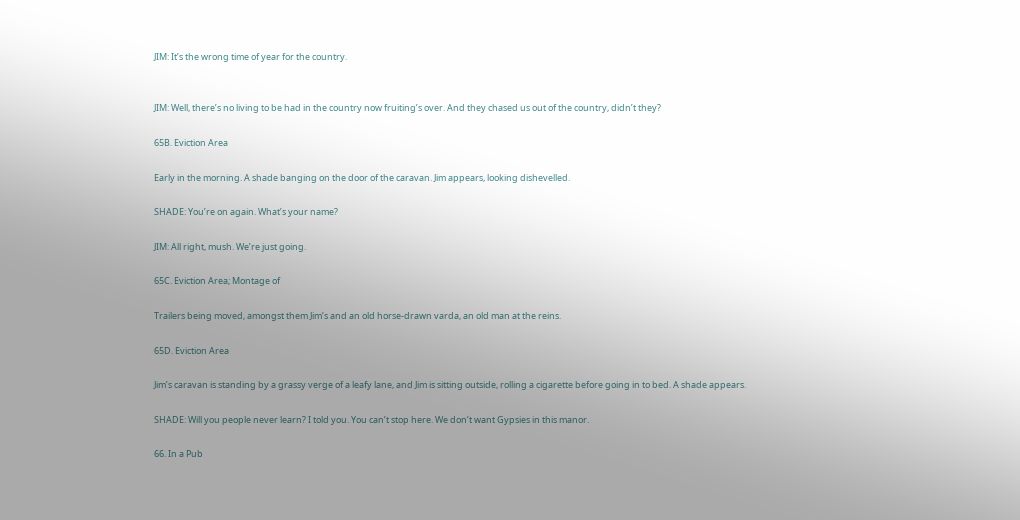JIM: It’s the wrong time of year for the country.


JIM: Well, there’s no living to be had in the country now fruiting’s over. And they chased us out of the country, didn’t they?

65B. Eviction Area

Early in the morning. A shade banging on the door of the caravan. Jim appears, looking dishevelled.

SHADE: You’re on again. What’s your name?

JIM: All right, mush. We’re just going.

65C. Eviction Area; Montage of

Trailers being moved, amongst them Jim’s and an old horse-drawn varda, an old man at the reins.

65D. Eviction Area

Jim’s caravan is standing by a grassy verge of a leafy lane, and Jim is sitting outside, rolling a cigarette before going in to bed. A shade appears.

SHADE: Will you people never learn? I told you. You can’t stop here. We don’t want Gypsies in this manor.

66. In a Pub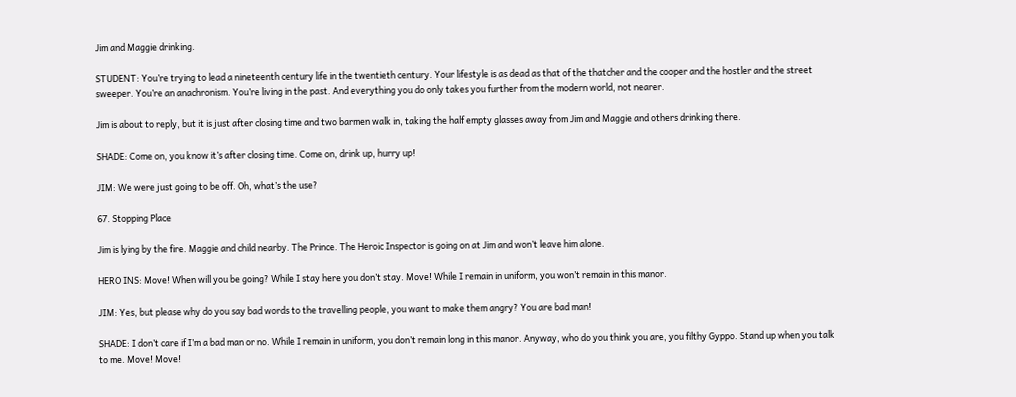Jim and Maggie drinking.

STUDENT: You’re trying to lead a nineteenth century life in the twentieth century. Your lifestyle is as dead as that of the thatcher and the cooper and the hostler and the street sweeper. You’re an anachronism. You’re living in the past. And everything you do only takes you further from the modern world, not nearer.

Jim is about to reply, but it is just after closing time and two barmen walk in, taking the half empty glasses away from Jim and Maggie and others drinking there.

SHADE: Come on, you know it’s after closing time. Come on, drink up, hurry up!

JIM: We were just going to be off. Oh, what’s the use?

67. Stopping Place

Jim is lying by the fire. Maggie and child nearby. The Prince. The Heroic Inspector is going on at Jim and won’t leave him alone.

HERO INS: Move! When will you be going? While I stay here you don’t stay. Move! While I remain in uniform, you won’t remain in this manor.

JIM: Yes, but please why do you say bad words to the travelling people, you want to make them angry? You are bad man!

SHADE: I don’t care if I’m a bad man or no. While I remain in uniform, you don’t remain long in this manor. Anyway, who do you think you are, you filthy Gyppo. Stand up when you talk to me. Move! Move!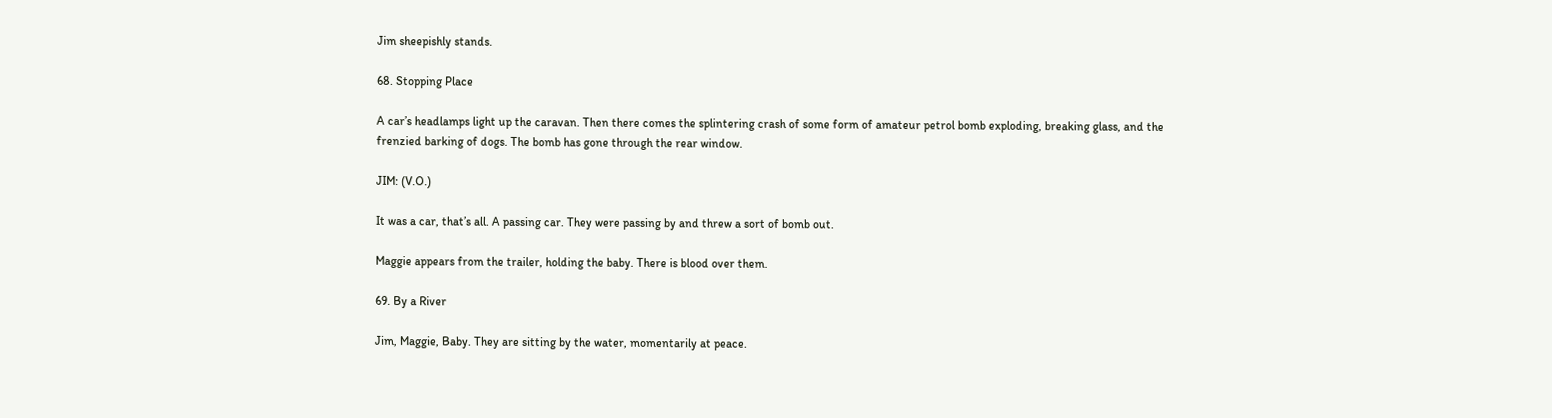Jim sheepishly stands.

68. Stopping Place

A car’s headlamps light up the caravan. Then there comes the splintering crash of some form of amateur petrol bomb exploding, breaking glass, and the frenzied barking of dogs. The bomb has gone through the rear window.

JIM: (V.O.)

It was a car, that’s all. A passing car. They were passing by and threw a sort of bomb out.

Maggie appears from the trailer, holding the baby. There is blood over them.

69. By a River

Jim, Maggie, Baby. They are sitting by the water, momentarily at peace.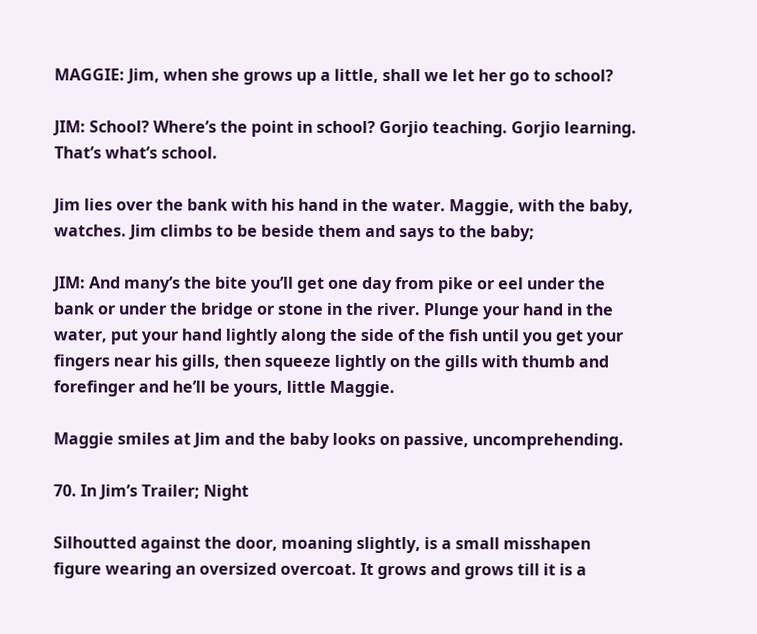MAGGIE: Jim, when she grows up a little, shall we let her go to school?

JIM: School? Where’s the point in school? Gorjio teaching. Gorjio learning. That’s what’s school.

Jim lies over the bank with his hand in the water. Maggie, with the baby, watches. Jim climbs to be beside them and says to the baby;

JIM: And many’s the bite you’ll get one day from pike or eel under the bank or under the bridge or stone in the river. Plunge your hand in the water, put your hand lightly along the side of the fish until you get your fingers near his gills, then squeeze lightly on the gills with thumb and forefinger and he’ll be yours, little Maggie.

Maggie smiles at Jim and the baby looks on passive, uncomprehending.

70. In Jim’s Trailer; Night

Silhoutted against the door, moaning slightly, is a small misshapen figure wearing an oversized overcoat. It grows and grows till it is a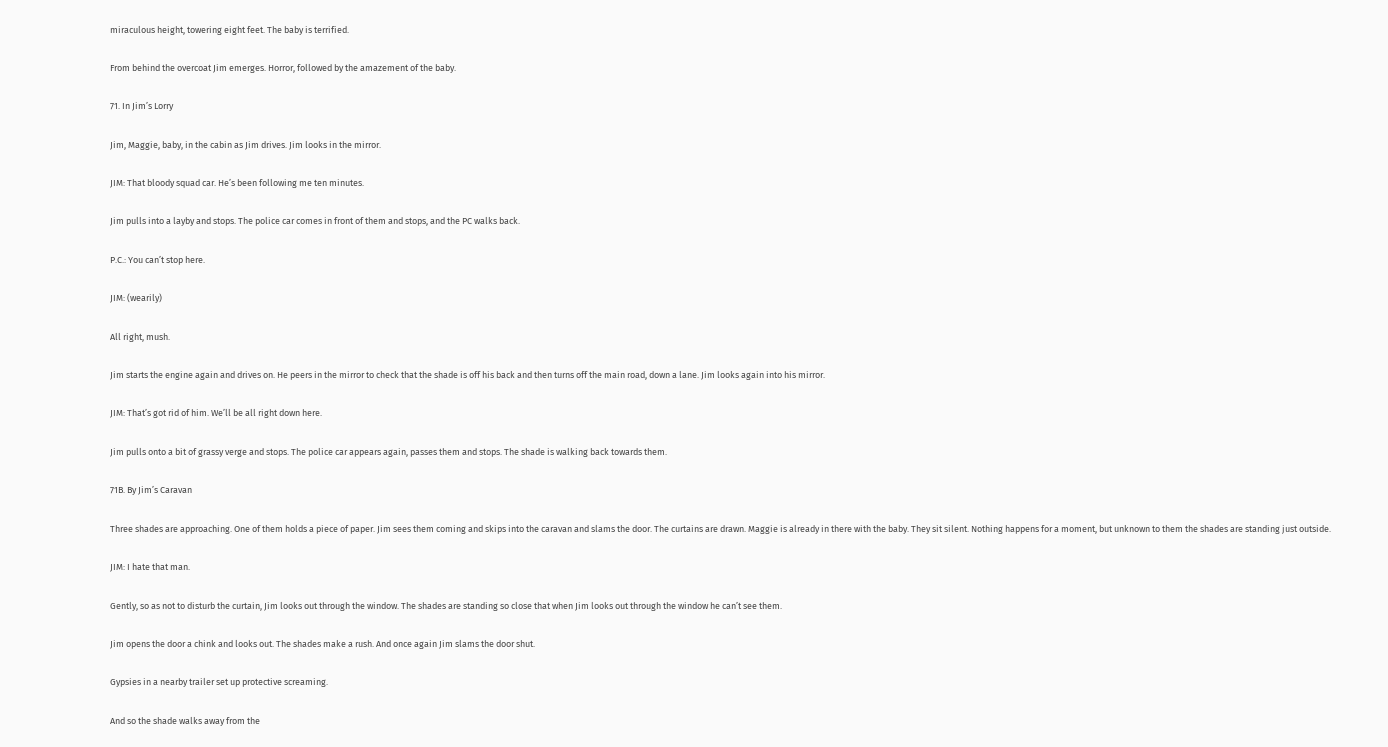miraculous height, towering eight feet. The baby is terrified.

From behind the overcoat Jim emerges. Horror, followed by the amazement of the baby.

71. In Jim’s Lorry

Jim, Maggie, baby, in the cabin as Jim drives. Jim looks in the mirror.

JIM: That bloody squad car. He’s been following me ten minutes.

Jim pulls into a layby and stops. The police car comes in front of them and stops, and the PC walks back.

P.C.: You can’t stop here.

JIM: (wearily)

All right, mush.

Jim starts the engine again and drives on. He peers in the mirror to check that the shade is off his back and then turns off the main road, down a lane. Jim looks again into his mirror.

JIM: That’s got rid of him. We’ll be all right down here.

Jim pulls onto a bit of grassy verge and stops. The police car appears again, passes them and stops. The shade is walking back towards them.

71B. By Jim’s Caravan

Three shades are approaching. One of them holds a piece of paper. Jim sees them coming and skips into the caravan and slams the door. The curtains are drawn. Maggie is already in there with the baby. They sit silent. Nothing happens for a moment, but unknown to them the shades are standing just outside.

JIM: I hate that man.

Gently, so as not to disturb the curtain, Jim looks out through the window. The shades are standing so close that when Jim looks out through the window he can’t see them.

Jim opens the door a chink and looks out. The shades make a rush. And once again Jim slams the door shut.

Gypsies in a nearby trailer set up protective screaming.

And so the shade walks away from the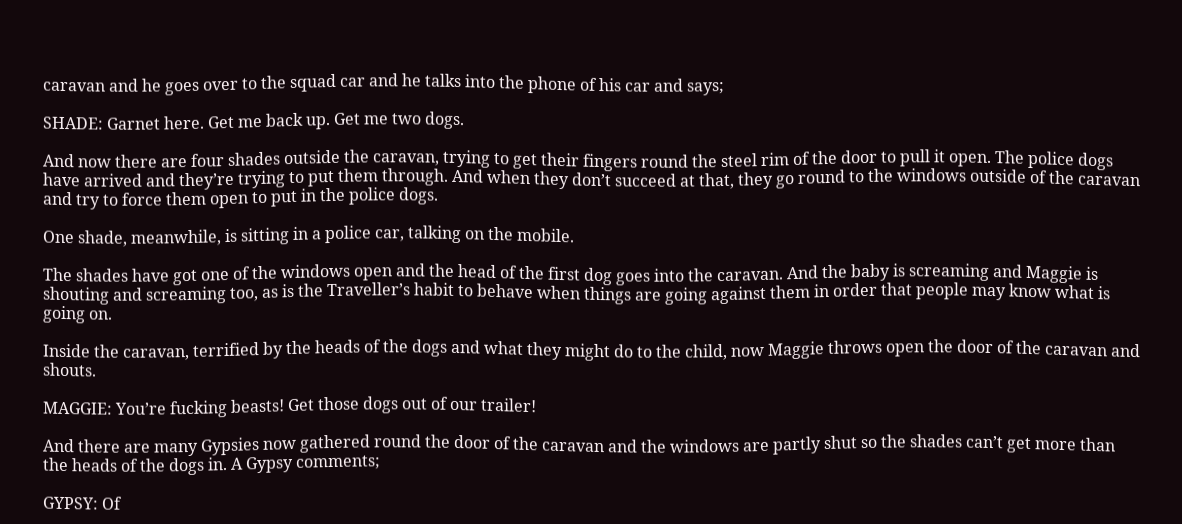caravan and he goes over to the squad car and he talks into the phone of his car and says;

SHADE: Garnet here. Get me back up. Get me two dogs.

And now there are four shades outside the caravan, trying to get their fingers round the steel rim of the door to pull it open. The police dogs have arrived and they’re trying to put them through. And when they don’t succeed at that, they go round to the windows outside of the caravan and try to force them open to put in the police dogs.

One shade, meanwhile, is sitting in a police car, talking on the mobile.

The shades have got one of the windows open and the head of the first dog goes into the caravan. And the baby is screaming and Maggie is shouting and screaming too, as is the Traveller’s habit to behave when things are going against them in order that people may know what is going on.

Inside the caravan, terrified by the heads of the dogs and what they might do to the child, now Maggie throws open the door of the caravan and shouts.

MAGGIE: You’re fucking beasts! Get those dogs out of our trailer!

And there are many Gypsies now gathered round the door of the caravan and the windows are partly shut so the shades can’t get more than the heads of the dogs in. A Gypsy comments;

GYPSY: Of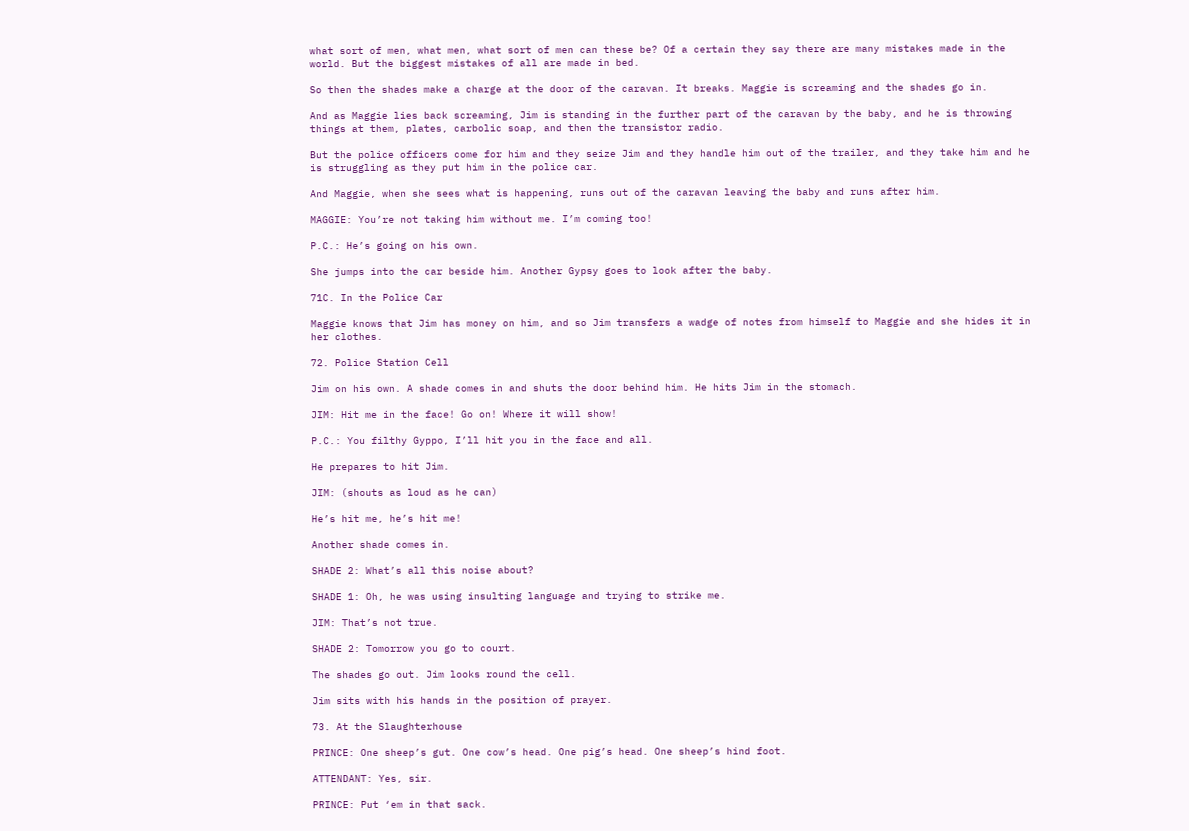what sort of men, what men, what sort of men can these be? Of a certain they say there are many mistakes made in the world. But the biggest mistakes of all are made in bed.

So then the shades make a charge at the door of the caravan. It breaks. Maggie is screaming and the shades go in.

And as Maggie lies back screaming, Jim is standing in the further part of the caravan by the baby, and he is throwing things at them, plates, carbolic soap, and then the transistor radio.

But the police officers come for him and they seize Jim and they handle him out of the trailer, and they take him and he is struggling as they put him in the police car.

And Maggie, when she sees what is happening, runs out of the caravan leaving the baby and runs after him.

MAGGIE: You’re not taking him without me. I’m coming too!

P.C.: He’s going on his own.

She jumps into the car beside him. Another Gypsy goes to look after the baby.

71C. In the Police Car

Maggie knows that Jim has money on him, and so Jim transfers a wadge of notes from himself to Maggie and she hides it in her clothes.

72. Police Station Cell

Jim on his own. A shade comes in and shuts the door behind him. He hits Jim in the stomach.

JIM: Hit me in the face! Go on! Where it will show!

P.C.: You filthy Gyppo, I’ll hit you in the face and all.

He prepares to hit Jim.

JIM: (shouts as loud as he can)

He’s hit me, he’s hit me!

Another shade comes in.

SHADE 2: What’s all this noise about?

SHADE 1: Oh, he was using insulting language and trying to strike me.

JIM: That’s not true.

SHADE 2: Tomorrow you go to court.

The shades go out. Jim looks round the cell.

Jim sits with his hands in the position of prayer.

73. At the Slaughterhouse

PRINCE: One sheep’s gut. One cow’s head. One pig’s head. One sheep’s hind foot.

ATTENDANT: Yes, sir.

PRINCE: Put ‘em in that sack.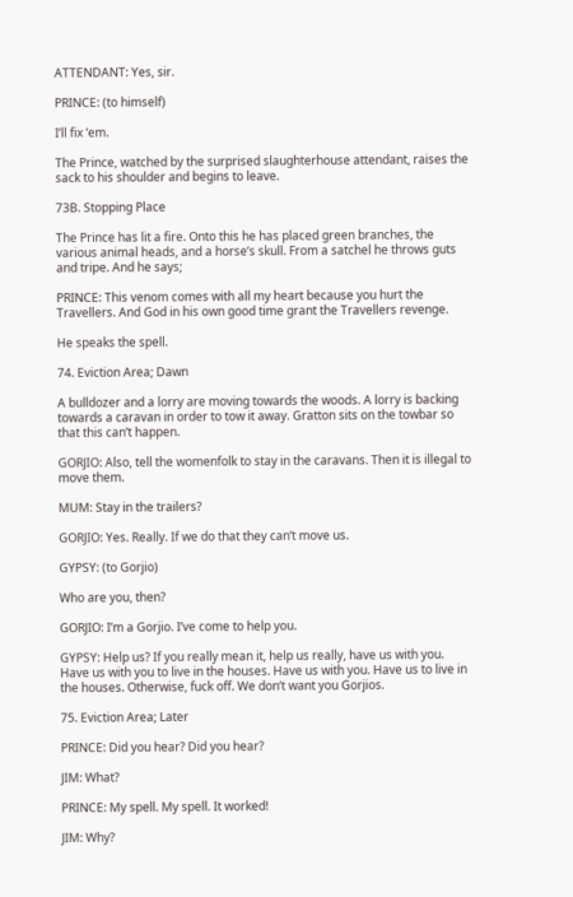ATTENDANT: Yes, sir.

PRINCE: (to himself)

I’ll fix ‘em.

The Prince, watched by the surprised slaughterhouse attendant, raises the sack to his shoulder and begins to leave.

73B. Stopping Place

The Prince has lit a fire. Onto this he has placed green branches, the various animal heads, and a horse’s skull. From a satchel he throws guts and tripe. And he says;

PRINCE: This venom comes with all my heart because you hurt the Travellers. And God in his own good time grant the Travellers revenge.

He speaks the spell.

74. Eviction Area; Dawn

A bulldozer and a lorry are moving towards the woods. A lorry is backing towards a caravan in order to tow it away. Gratton sits on the towbar so that this can’t happen.

GORJIO: Also, tell the womenfolk to stay in the caravans. Then it is illegal to move them.

MUM: Stay in the trailers?

GORJIO: Yes. Really. If we do that they can’t move us.

GYPSY: (to Gorjio)

Who are you, then?

GORJIO: I’m a Gorjio. I’ve come to help you.

GYPSY: Help us? If you really mean it, help us really, have us with you. Have us with you to live in the houses. Have us with you. Have us to live in the houses. Otherwise, fuck off. We don’t want you Gorjios.

75. Eviction Area; Later

PRINCE: Did you hear? Did you hear?

JIM: What?

PRINCE: My spell. My spell. It worked!

JIM: Why?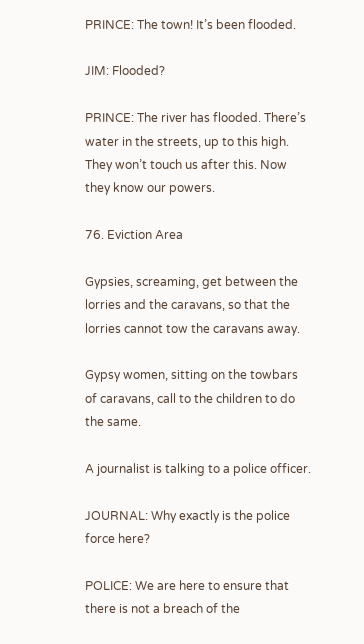PRINCE: The town! It’s been flooded.

JIM: Flooded?

PRINCE: The river has flooded. There’s water in the streets, up to this high. They won’t touch us after this. Now they know our powers.

76. Eviction Area

Gypsies, screaming, get between the lorries and the caravans, so that the lorries cannot tow the caravans away.

Gypsy women, sitting on the towbars of caravans, call to the children to do the same.

A journalist is talking to a police officer.

JOURNAL: Why exactly is the police force here?

POLICE: We are here to ensure that there is not a breach of the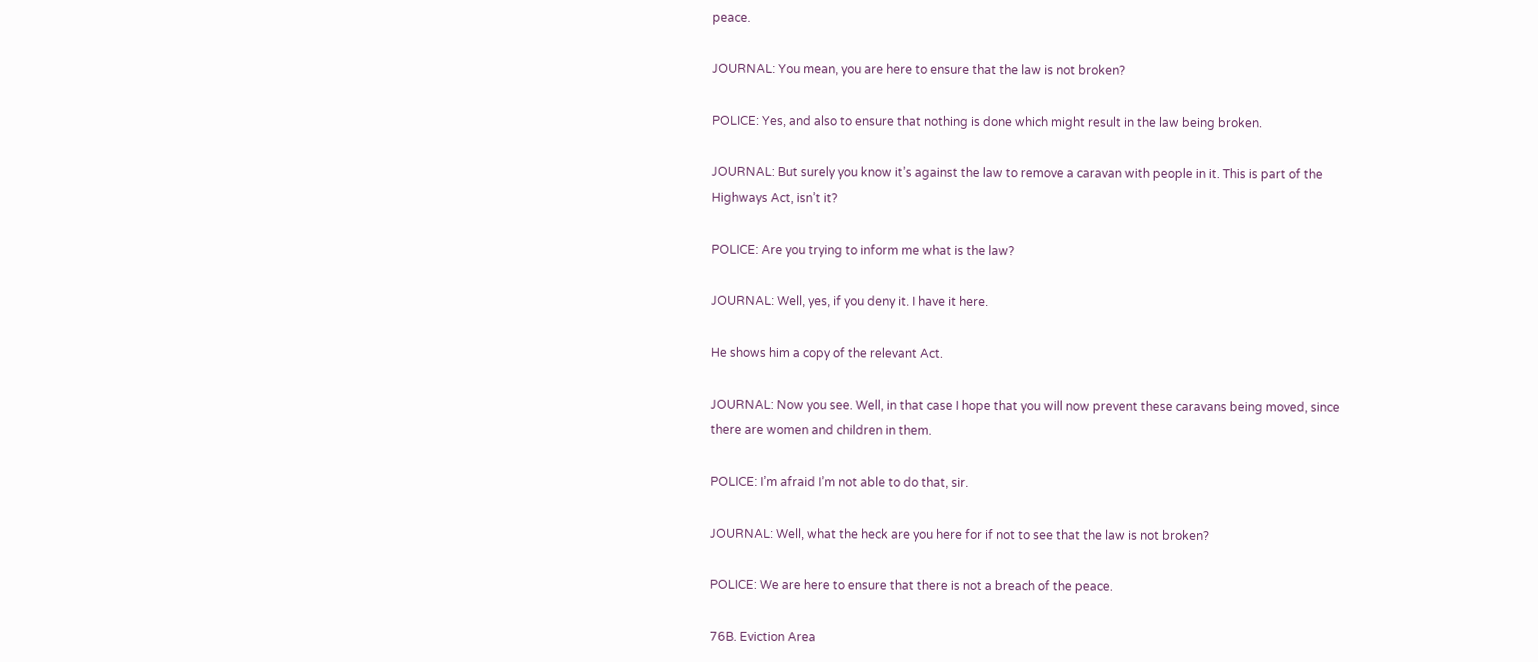peace.

JOURNAL: You mean, you are here to ensure that the law is not broken?

POLICE: Yes, and also to ensure that nothing is done which might result in the law being broken.

JOURNAL: But surely you know it’s against the law to remove a caravan with people in it. This is part of the Highways Act, isn’t it?

POLICE: Are you trying to inform me what is the law?

JOURNAL: Well, yes, if you deny it. I have it here.

He shows him a copy of the relevant Act.

JOURNAL: Now you see. Well, in that case I hope that you will now prevent these caravans being moved, since there are women and children in them.

POLICE: I’m afraid I’m not able to do that, sir.

JOURNAL: Well, what the heck are you here for if not to see that the law is not broken?

POLICE: We are here to ensure that there is not a breach of the peace.

76B. Eviction Area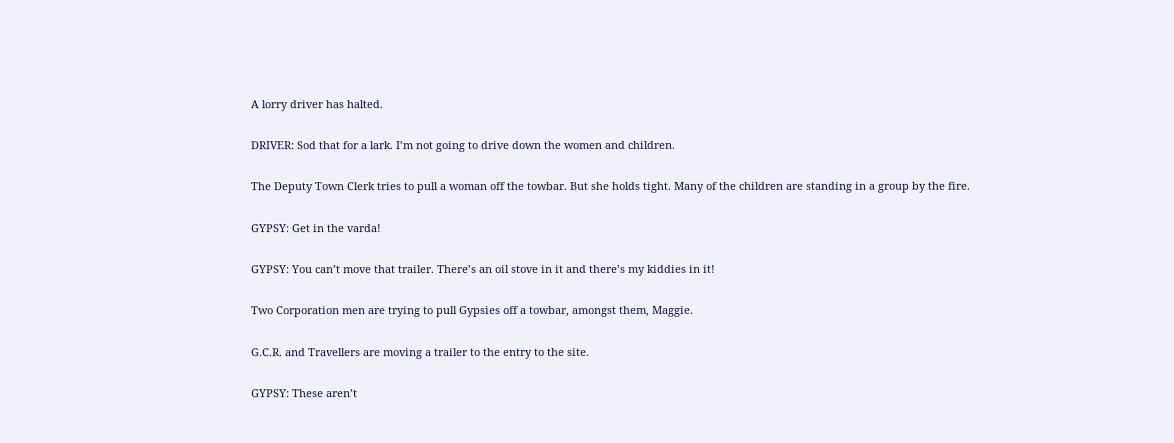A lorry driver has halted.

DRIVER: Sod that for a lark. I’m not going to drive down the women and children.

The Deputy Town Clerk tries to pull a woman off the towbar. But she holds tight. Many of the children are standing in a group by the fire.

GYPSY: Get in the varda!

GYPSY: You can’t move that trailer. There’s an oil stove in it and there’s my kiddies in it!

Two Corporation men are trying to pull Gypsies off a towbar, amongst them, Maggie.

G.C.R. and Travellers are moving a trailer to the entry to the site.

GYPSY: These aren’t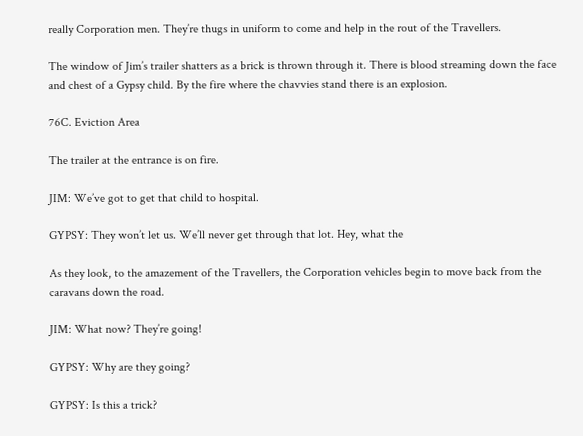really Corporation men. They’re thugs in uniform to come and help in the rout of the Travellers.

The window of Jim’s trailer shatters as a brick is thrown through it. There is blood streaming down the face and chest of a Gypsy child. By the fire where the chavvies stand there is an explosion.

76C. Eviction Area

The trailer at the entrance is on fire.

JIM: We’ve got to get that child to hospital.

GYPSY: They won’t let us. We’ll never get through that lot. Hey, what the

As they look, to the amazement of the Travellers, the Corporation vehicles begin to move back from the caravans down the road.

JIM: What now? They’re going!

GYPSY: Why are they going?

GYPSY: Is this a trick?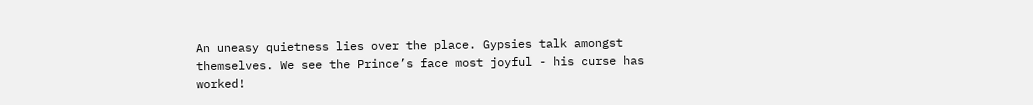An uneasy quietness lies over the place. Gypsies talk amongst themselves. We see the Prince’s face most joyful - his curse has worked!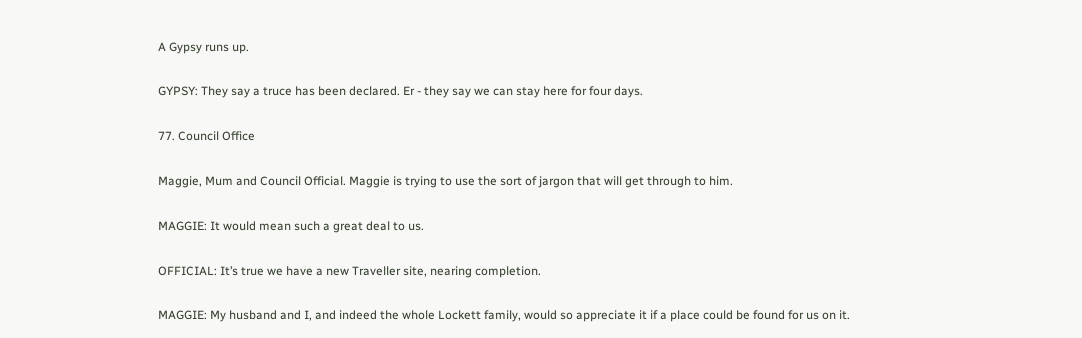A Gypsy runs up.

GYPSY: They say a truce has been declared. Er - they say we can stay here for four days.

77. Council Office

Maggie, Mum and Council Official. Maggie is trying to use the sort of jargon that will get through to him.

MAGGIE: It would mean such a great deal to us.

OFFICIAL: It’s true we have a new Traveller site, nearing completion.

MAGGIE: My husband and I, and indeed the whole Lockett family, would so appreciate it if a place could be found for us on it.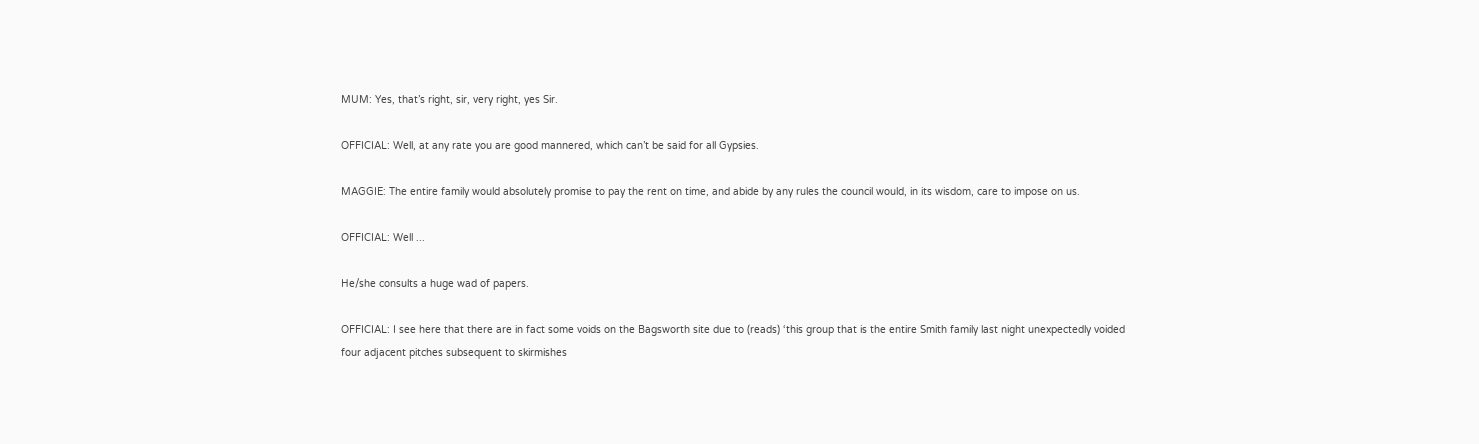MUM: Yes, that’s right, sir, very right, yes Sir.

OFFICIAL: Well, at any rate you are good mannered, which can’t be said for all Gypsies.

MAGGIE: The entire family would absolutely promise to pay the rent on time, and abide by any rules the council would, in its wisdom, care to impose on us.

OFFICIAL: Well ...

He/she consults a huge wad of papers.

OFFICIAL: I see here that there are in fact some voids on the Bagsworth site due to (reads) ‘this group that is the entire Smith family last night unexpectedly voided four adjacent pitches subsequent to skirmishes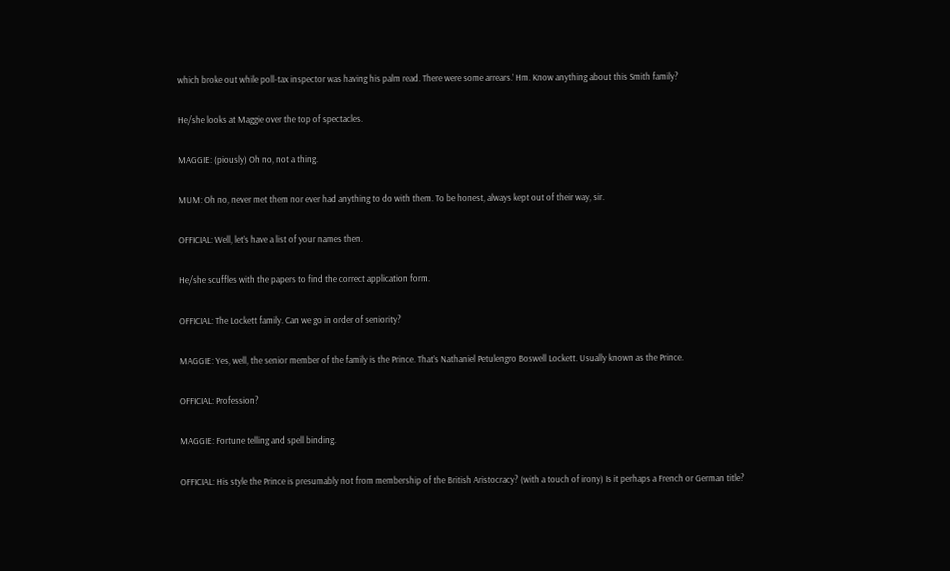which broke out while poll-tax inspector was having his palm read. There were some arrears.’ Hm. Know anything about this Smith family?

He/she looks at Maggie over the top of spectacles.

MAGGIE: (piously) Oh no, not a thing.

MUM: Oh no, never met them nor ever had anything to do with them. To be honest, always kept out of their way, sir.

OFFICIAL: Well, let’s have a list of your names then.

He/she scuffles with the papers to find the correct application form.

OFFICIAL: The Lockett family. Can we go in order of seniority?

MAGGIE: Yes, well, the senior member of the family is the Prince. That’s Nathaniel Petulengro Boswell Lockett. Usually known as the Prince.

OFFICIAL: Profession?

MAGGIE: Fortune telling and spell binding.

OFFICIAL: His style the Prince is presumably not from membership of the British Aristocracy? (with a touch of irony) Is it perhaps a French or German title?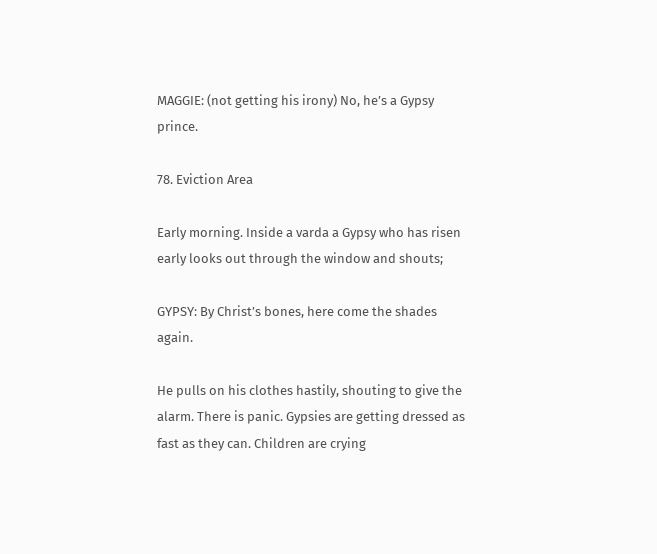MAGGIE: (not getting his irony) No, he’s a Gypsy prince.

78. Eviction Area

Early morning. Inside a varda a Gypsy who has risen early looks out through the window and shouts;

GYPSY: By Christ’s bones, here come the shades again.

He pulls on his clothes hastily, shouting to give the alarm. There is panic. Gypsies are getting dressed as fast as they can. Children are crying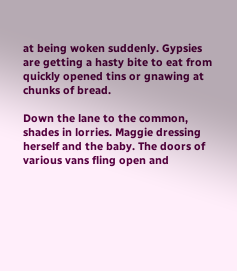at being woken suddenly. Gypsies are getting a hasty bite to eat from quickly opened tins or gnawing at chunks of bread.

Down the lane to the common, shades in lorries. Maggie dressing herself and the baby. The doors of various vans fling open and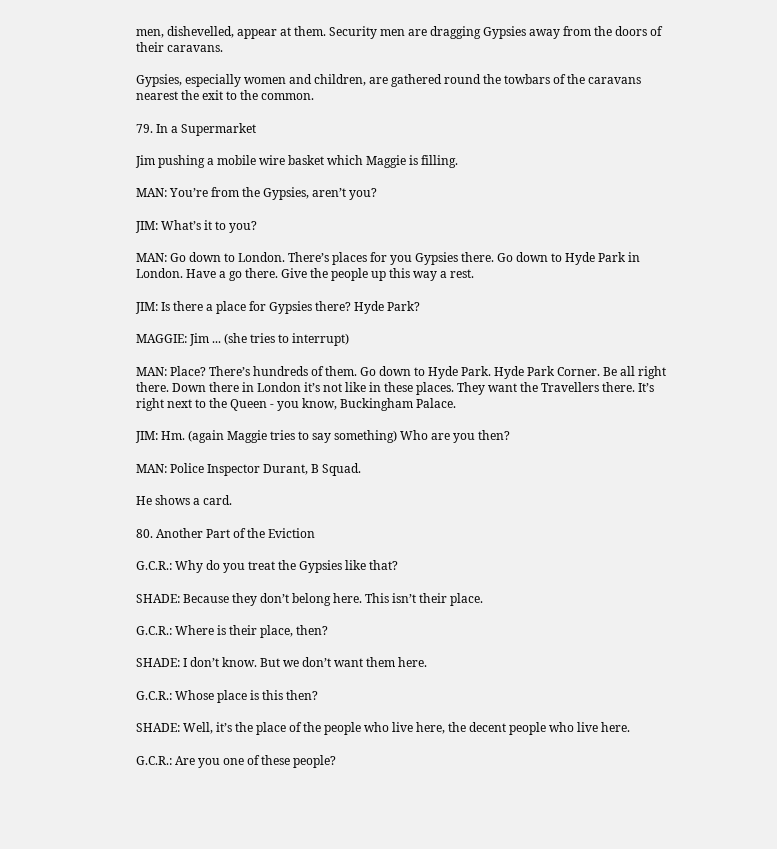men, dishevelled, appear at them. Security men are dragging Gypsies away from the doors of their caravans.

Gypsies, especially women and children, are gathered round the towbars of the caravans nearest the exit to the common.

79. In a Supermarket

Jim pushing a mobile wire basket which Maggie is filling.

MAN: You’re from the Gypsies, aren’t you?

JIM: What’s it to you?

MAN: Go down to London. There’s places for you Gypsies there. Go down to Hyde Park in London. Have a go there. Give the people up this way a rest.

JIM: Is there a place for Gypsies there? Hyde Park?

MAGGIE: Jim ... (she tries to interrupt)

MAN: Place? There’s hundreds of them. Go down to Hyde Park. Hyde Park Corner. Be all right there. Down there in London it’s not like in these places. They want the Travellers there. It’s right next to the Queen - you know, Buckingham Palace.

JIM: Hm. (again Maggie tries to say something) Who are you then?

MAN: Police Inspector Durant, B Squad.

He shows a card.

80. Another Part of the Eviction

G.C.R.: Why do you treat the Gypsies like that?

SHADE: Because they don’t belong here. This isn’t their place.

G.C.R.: Where is their place, then?

SHADE: I don’t know. But we don’t want them here.

G.C.R.: Whose place is this then?

SHADE: Well, it’s the place of the people who live here, the decent people who live here.

G.C.R.: Are you one of these people?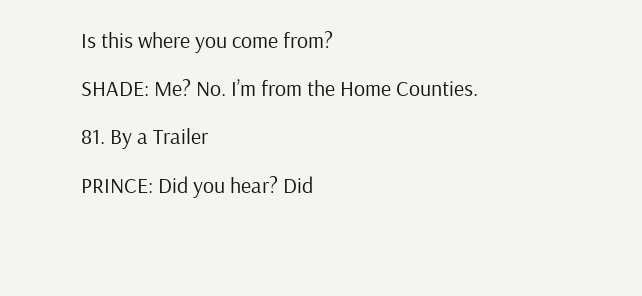Is this where you come from?

SHADE: Me? No. I’m from the Home Counties.

81. By a Trailer

PRINCE: Did you hear? Did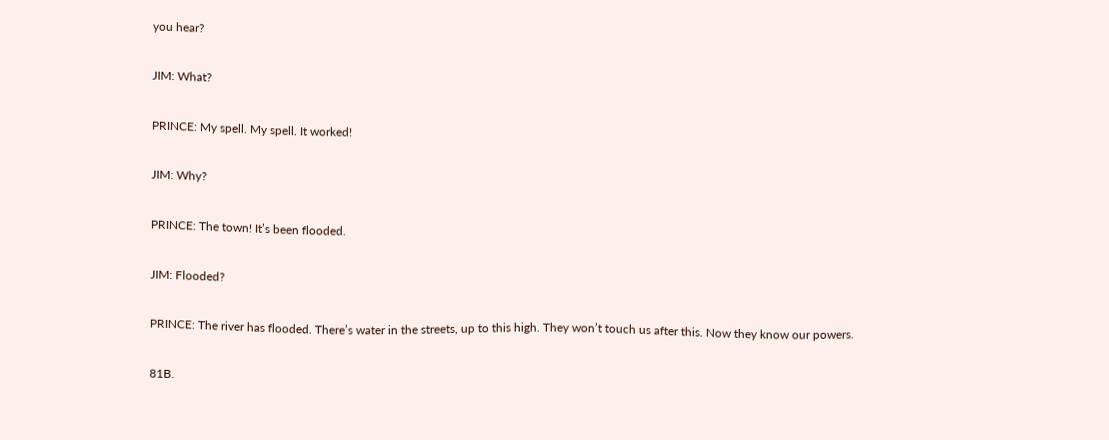you hear?

JIM: What?

PRINCE: My spell. My spell. It worked!

JIM: Why?

PRINCE: The town! It’s been flooded.

JIM: Flooded?

PRINCE: The river has flooded. There’s water in the streets, up to this high. They won’t touch us after this. Now they know our powers.

81B.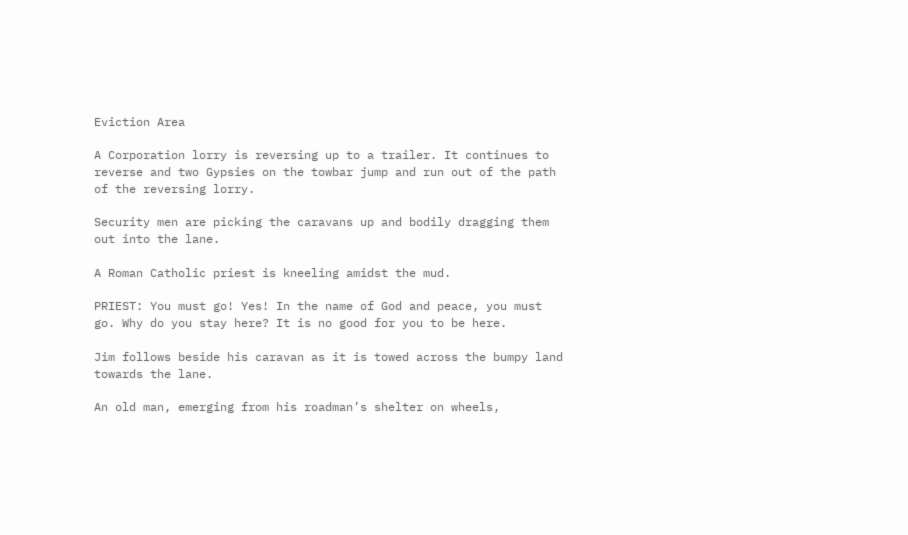Eviction Area

A Corporation lorry is reversing up to a trailer. It continues to reverse and two Gypsies on the towbar jump and run out of the path of the reversing lorry.

Security men are picking the caravans up and bodily dragging them out into the lane.

A Roman Catholic priest is kneeling amidst the mud.

PRIEST: You must go! Yes! In the name of God and peace, you must go. Why do you stay here? It is no good for you to be here.

Jim follows beside his caravan as it is towed across the bumpy land towards the lane.

An old man, emerging from his roadman’s shelter on wheels,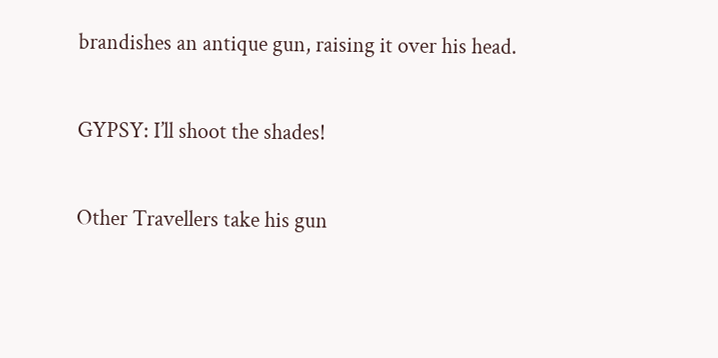brandishes an antique gun, raising it over his head.

GYPSY: I’ll shoot the shades!

Other Travellers take his gun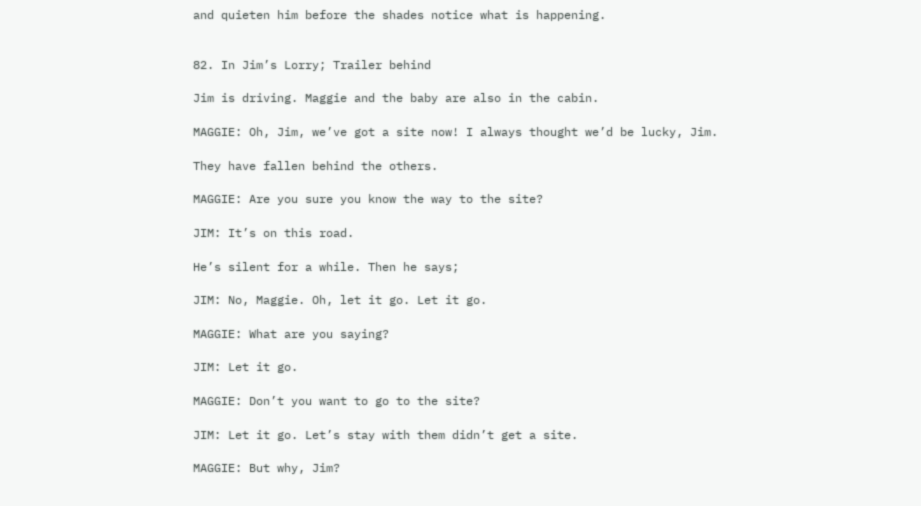and quieten him before the shades notice what is happening.


82. In Jim’s Lorry; Trailer behind

Jim is driving. Maggie and the baby are also in the cabin.

MAGGIE: Oh, Jim, we’ve got a site now! I always thought we’d be lucky, Jim.

They have fallen behind the others.

MAGGIE: Are you sure you know the way to the site?

JIM: It’s on this road.

He’s silent for a while. Then he says;

JIM: No, Maggie. Oh, let it go. Let it go.

MAGGIE: What are you saying?

JIM: Let it go.

MAGGIE: Don’t you want to go to the site?

JIM: Let it go. Let’s stay with them didn’t get a site.

MAGGIE: But why, Jim?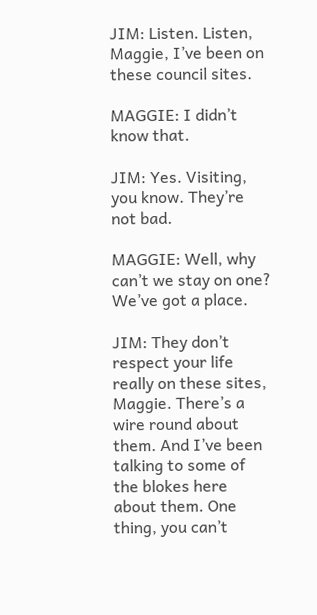JIM: Listen. Listen, Maggie, I’ve been on these council sites.

MAGGIE: I didn’t know that.

JIM: Yes. Visiting, you know. They’re not bad.

MAGGIE: Well, why can’t we stay on one? We’ve got a place.

JIM: They don’t respect your life really on these sites, Maggie. There’s a wire round about them. And I’ve been talking to some of the blokes here about them. One thing, you can’t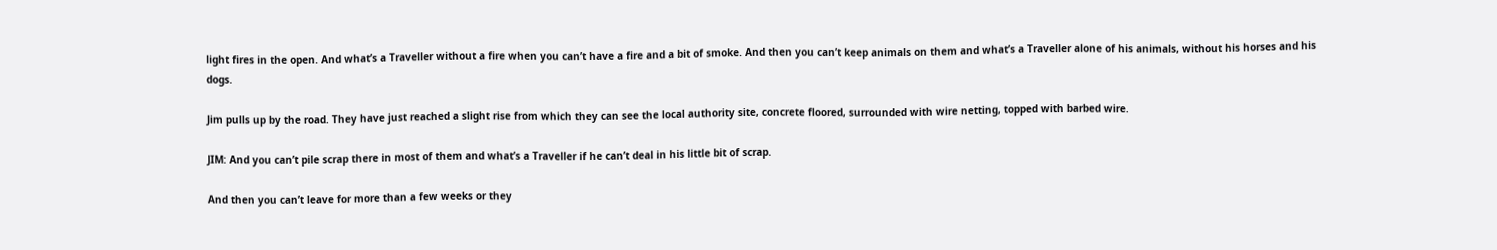light fires in the open. And what’s a Traveller without a fire when you can’t have a fire and a bit of smoke. And then you can’t keep animals on them and what’s a Traveller alone of his animals, without his horses and his dogs.

Jim pulls up by the road. They have just reached a slight rise from which they can see the local authority site, concrete floored, surrounded with wire netting, topped with barbed wire.

JIM: And you can’t pile scrap there in most of them and what’s a Traveller if he can’t deal in his little bit of scrap.

And then you can’t leave for more than a few weeks or they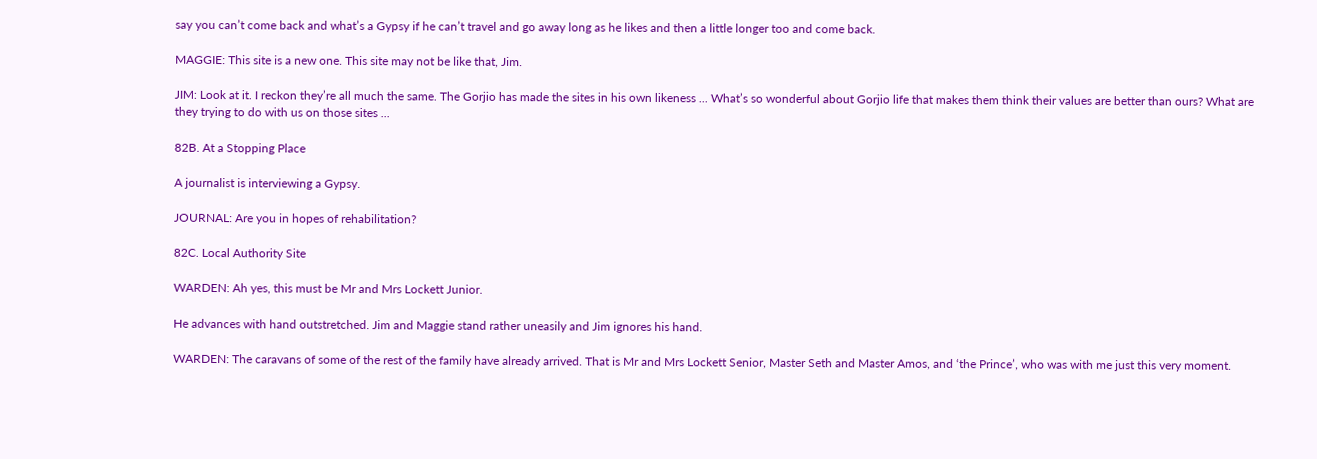say you can’t come back and what’s a Gypsy if he can’t travel and go away long as he likes and then a little longer too and come back.

MAGGIE: This site is a new one. This site may not be like that, Jim.

JIM: Look at it. I reckon they’re all much the same. The Gorjio has made the sites in his own likeness ... What’s so wonderful about Gorjio life that makes them think their values are better than ours? What are they trying to do with us on those sites ...

82B. At a Stopping Place

A journalist is interviewing a Gypsy.

JOURNAL: Are you in hopes of rehabilitation?

82C. Local Authority Site

WARDEN: Ah yes, this must be Mr and Mrs Lockett Junior.

He advances with hand outstretched. Jim and Maggie stand rather uneasily and Jim ignores his hand.

WARDEN: The caravans of some of the rest of the family have already arrived. That is Mr and Mrs Lockett Senior, Master Seth and Master Amos, and ‘the Prince’, who was with me just this very moment.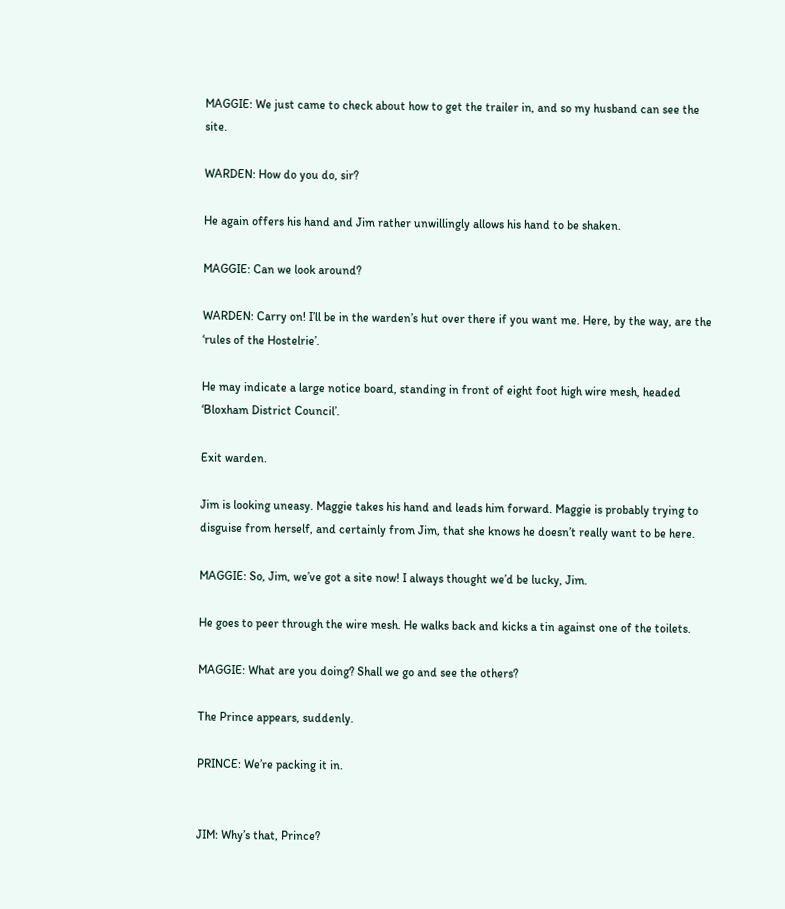MAGGIE: We just came to check about how to get the trailer in, and so my husband can see the site.

WARDEN: How do you do, sir?

He again offers his hand and Jim rather unwillingly allows his hand to be shaken.

MAGGIE: Can we look around?

WARDEN: Carry on! I’ll be in the warden’s hut over there if you want me. Here, by the way, are the ‘rules of the Hostelrie’.

He may indicate a large notice board, standing in front of eight foot high wire mesh, headed ‘Bloxham District Council’.

Exit warden.

Jim is looking uneasy. Maggie takes his hand and leads him forward. Maggie is probably trying to disguise from herself, and certainly from Jim, that she knows he doesn’t really want to be here.

MAGGIE: So, Jim, we’ve got a site now! I always thought we’d be lucky, Jim.

He goes to peer through the wire mesh. He walks back and kicks a tin against one of the toilets.

MAGGIE: What are you doing? Shall we go and see the others?

The Prince appears, suddenly.

PRINCE: We’re packing it in.


JIM: Why’s that, Prince?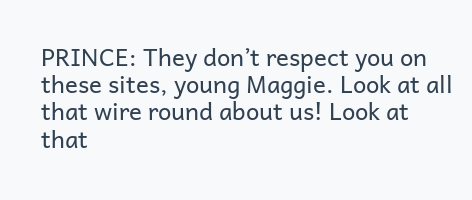PRINCE: They don’t respect you on these sites, young Maggie. Look at all that wire round about us! Look at that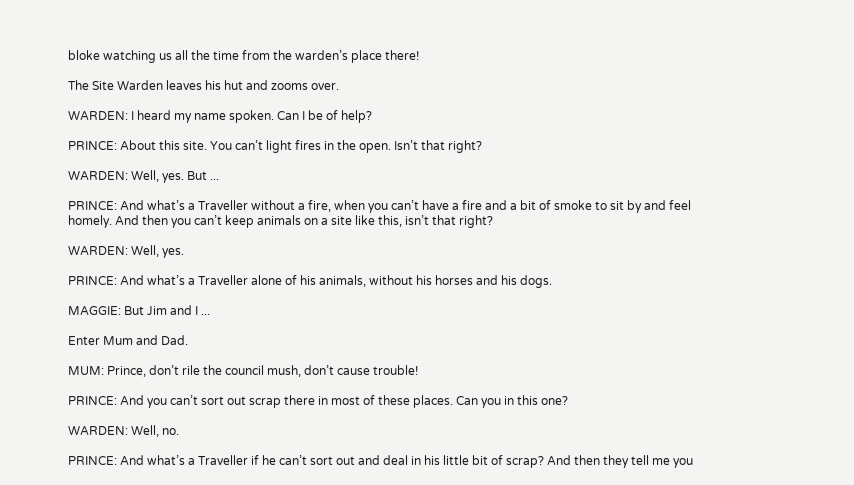bloke watching us all the time from the warden’s place there!

The Site Warden leaves his hut and zooms over.

WARDEN: I heard my name spoken. Can I be of help?

PRINCE: About this site. You can’t light fires in the open. Isn’t that right?

WARDEN: Well, yes. But ...

PRINCE: And what’s a Traveller without a fire, when you can’t have a fire and a bit of smoke to sit by and feel homely. And then you can’t keep animals on a site like this, isn’t that right?

WARDEN: Well, yes.

PRINCE: And what’s a Traveller alone of his animals, without his horses and his dogs.

MAGGIE: But Jim and I ...

Enter Mum and Dad.

MUM: Prince, don’t rile the council mush, don’t cause trouble!

PRINCE: And you can’t sort out scrap there in most of these places. Can you in this one?

WARDEN: Well, no.

PRINCE: And what’s a Traveller if he can’t sort out and deal in his little bit of scrap? And then they tell me you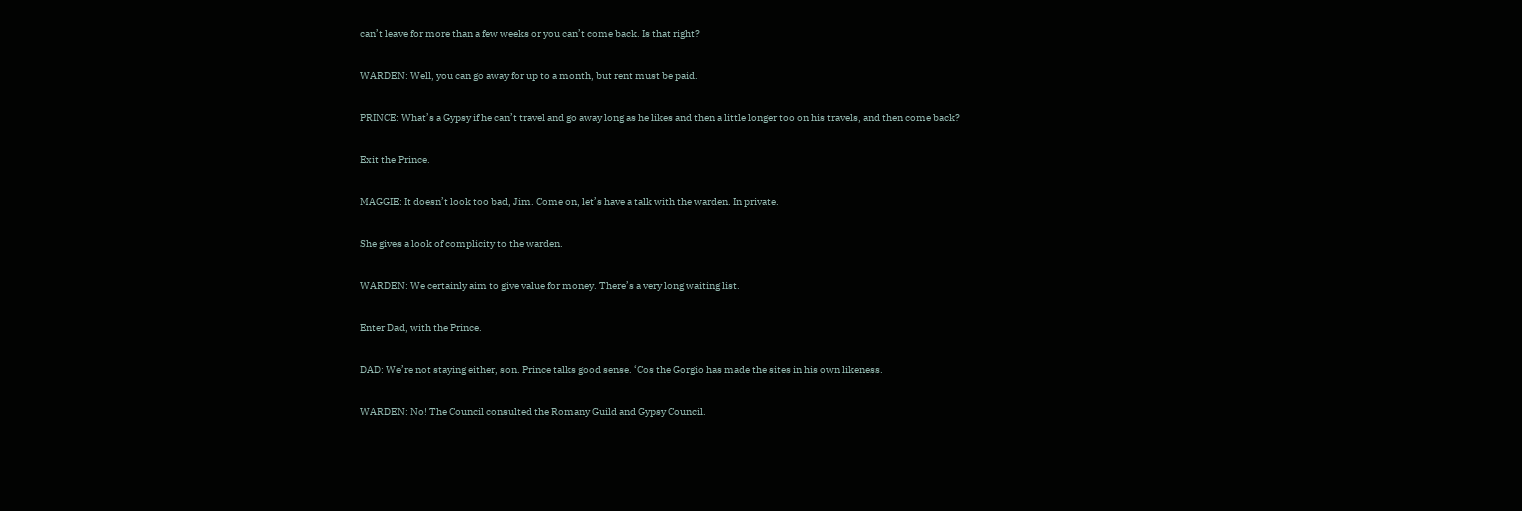can’t leave for more than a few weeks or you can’t come back. Is that right?

WARDEN: Well, you can go away for up to a month, but rent must be paid.

PRINCE: What’s a Gypsy if he can’t travel and go away long as he likes and then a little longer too on his travels, and then come back?

Exit the Prince.

MAGGIE: It doesn’t look too bad, Jim. Come on, let’s have a talk with the warden. In private.

She gives a look of complicity to the warden.

WARDEN: We certainly aim to give value for money. There’s a very long waiting list.

Enter Dad, with the Prince.

DAD: We’re not staying either, son. Prince talks good sense. ‘Cos the Gorgio has made the sites in his own likeness.

WARDEN: No! The Council consulted the Romany Guild and Gypsy Council.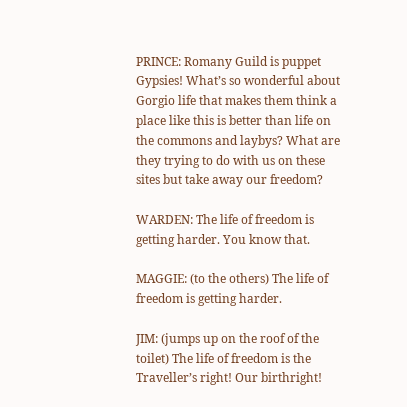PRINCE: Romany Guild is puppet Gypsies! What’s so wonderful about Gorgio life that makes them think a place like this is better than life on the commons and laybys? What are they trying to do with us on these sites but take away our freedom?

WARDEN: The life of freedom is getting harder. You know that.

MAGGIE: (to the others) The life of freedom is getting harder.

JIM: (jumps up on the roof of the toilet) The life of freedom is the Traveller’s right! Our birthright!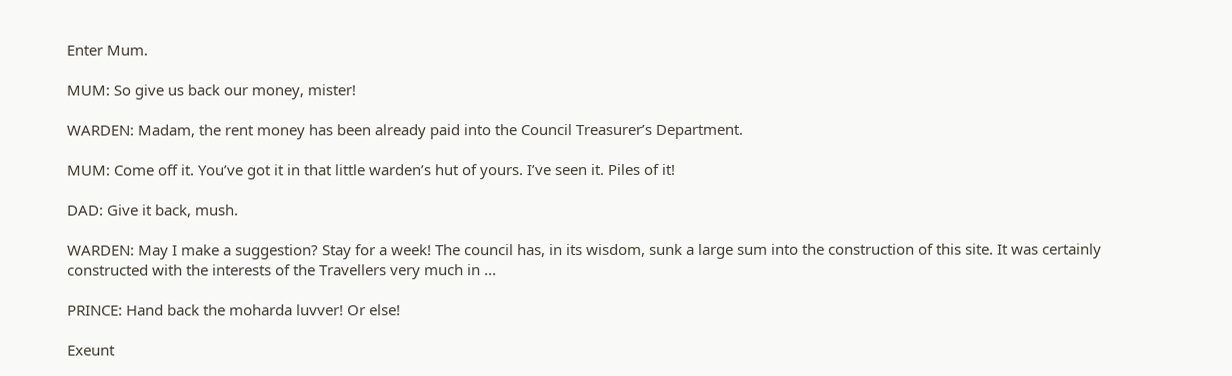Enter Mum.

MUM: So give us back our money, mister!

WARDEN: Madam, the rent money has been already paid into the Council Treasurer’s Department.

MUM: Come off it. You’ve got it in that little warden’s hut of yours. I’ve seen it. Piles of it!

DAD: Give it back, mush.

WARDEN: May I make a suggestion? Stay for a week! The council has, in its wisdom, sunk a large sum into the construction of this site. It was certainly constructed with the interests of the Travellers very much in ...

PRINCE: Hand back the moharda luvver! Or else!

Exeunt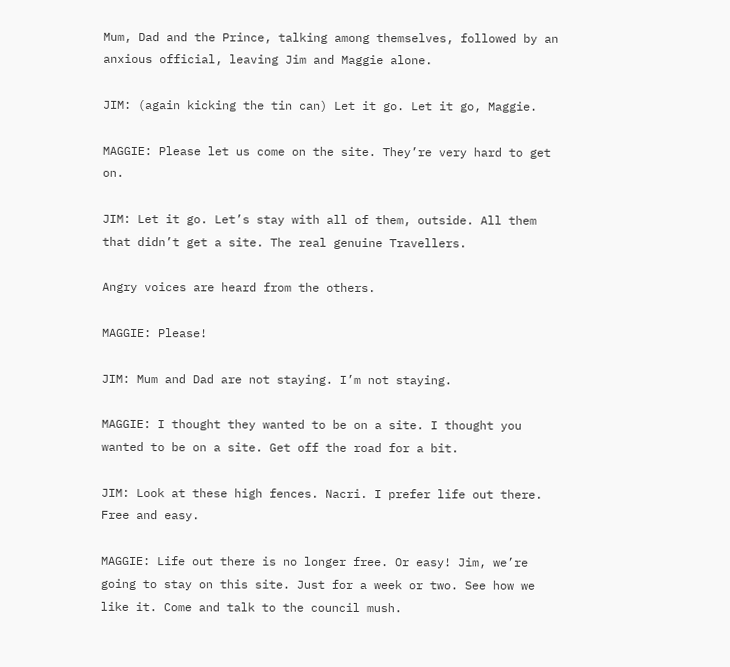Mum, Dad and the Prince, talking among themselves, followed by an anxious official, leaving Jim and Maggie alone.

JIM: (again kicking the tin can) Let it go. Let it go, Maggie.

MAGGIE: Please let us come on the site. They’re very hard to get on.

JIM: Let it go. Let’s stay with all of them, outside. All them that didn’t get a site. The real genuine Travellers.

Angry voices are heard from the others.

MAGGIE: Please!

JIM: Mum and Dad are not staying. I’m not staying.

MAGGIE: I thought they wanted to be on a site. I thought you wanted to be on a site. Get off the road for a bit.

JIM: Look at these high fences. Nacri. I prefer life out there. Free and easy.

MAGGIE: Life out there is no longer free. Or easy! Jim, we’re going to stay on this site. Just for a week or two. See how we like it. Come and talk to the council mush.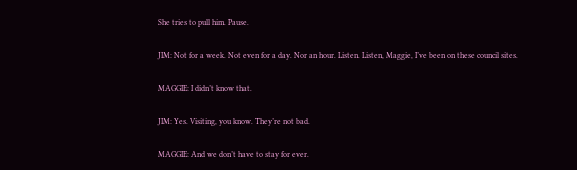She tries to pull him. Pause.

JIM: Not for a week. Not even for a day. Nor an hour. Listen. Listen, Maggie, I’ve been on these council sites.

MAGGIE: I didn’t know that.

JIM: Yes. Visiting, you know. They’re not bad.

MAGGIE: And we don’t have to stay for ever.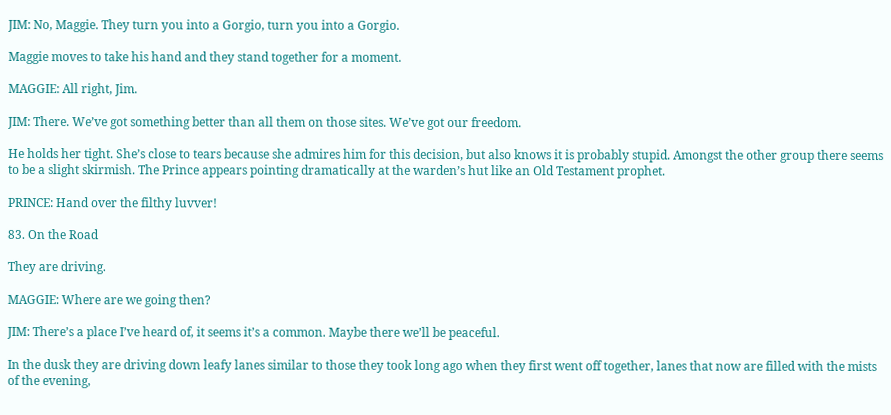JIM: No, Maggie. They turn you into a Gorgio, turn you into a Gorgio.

Maggie moves to take his hand and they stand together for a moment.

MAGGIE: All right, Jim.

JIM: There. We’ve got something better than all them on those sites. We’ve got our freedom.

He holds her tight. She’s close to tears because she admires him for this decision, but also knows it is probably stupid. Amongst the other group there seems to be a slight skirmish. The Prince appears pointing dramatically at the warden’s hut like an Old Testament prophet.

PRINCE: Hand over the filthy luvver!

83. On the Road

They are driving.

MAGGIE: Where are we going then?

JIM: There’s a place I’ve heard of, it seems it’s a common. Maybe there we’ll be peaceful.

In the dusk they are driving down leafy lanes similar to those they took long ago when they first went off together, lanes that now are filled with the mists of the evening,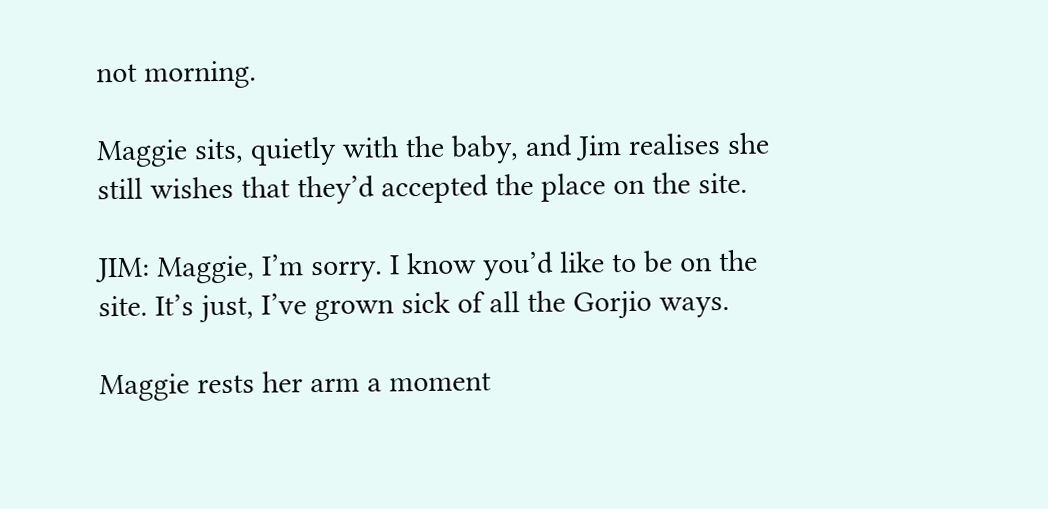not morning.

Maggie sits, quietly with the baby, and Jim realises she still wishes that they’d accepted the place on the site.

JIM: Maggie, I’m sorry. I know you’d like to be on the site. It’s just, I’ve grown sick of all the Gorjio ways.

Maggie rests her arm a moment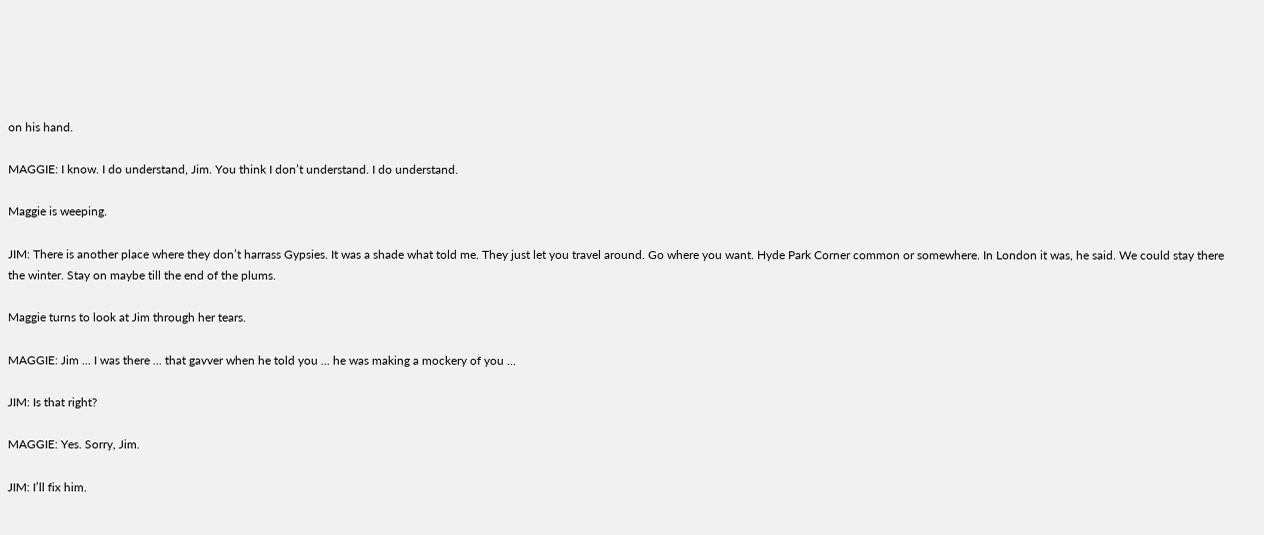on his hand.

MAGGIE: I know. I do understand, Jim. You think I don’t understand. I do understand.

Maggie is weeping.

JIM: There is another place where they don’t harrass Gypsies. It was a shade what told me. They just let you travel around. Go where you want. Hyde Park Corner common or somewhere. In London it was, he said. We could stay there the winter. Stay on maybe till the end of the plums.

Maggie turns to look at Jim through her tears.

MAGGIE: Jim ... I was there ... that gavver when he told you ... he was making a mockery of you ...

JIM: Is that right?

MAGGIE: Yes. Sorry, Jim.

JIM: I’ll fix him.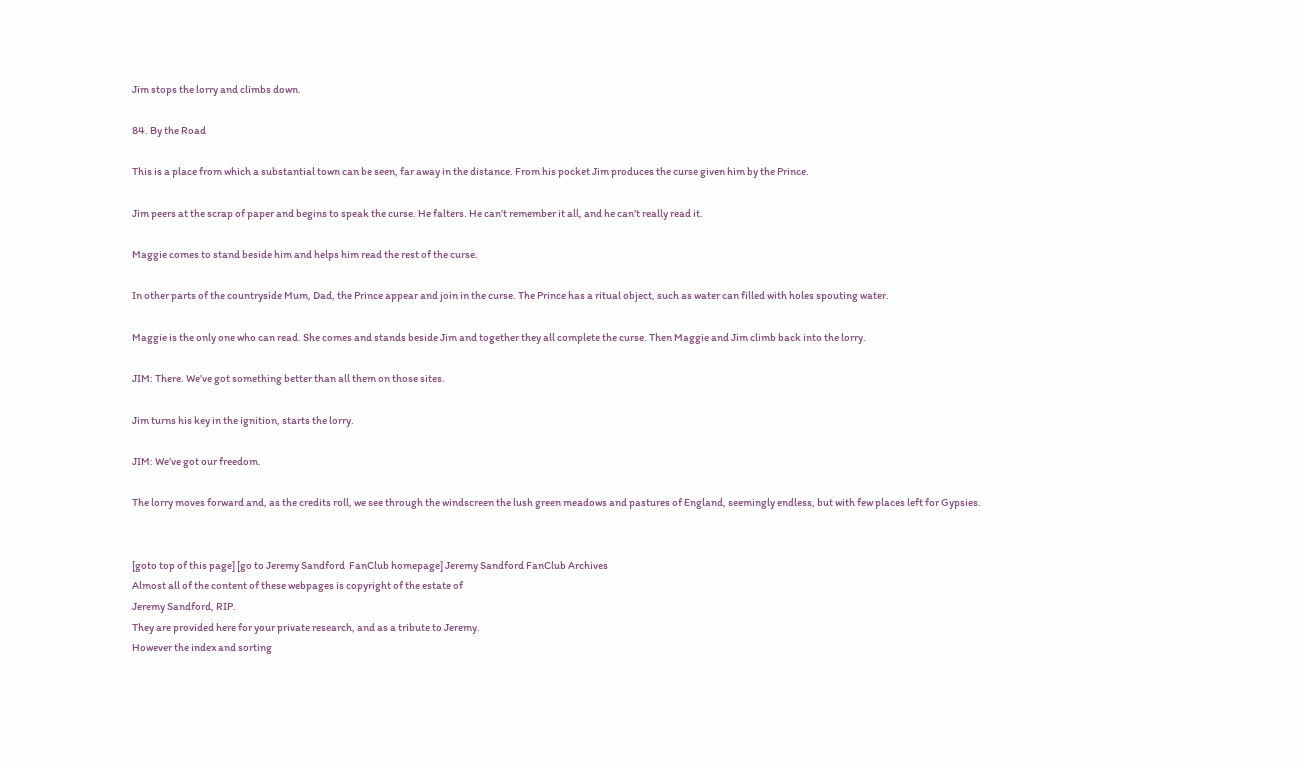Jim stops the lorry and climbs down.

84. By the Road

This is a place from which a substantial town can be seen, far away in the distance. From his pocket Jim produces the curse given him by the Prince.

Jim peers at the scrap of paper and begins to speak the curse. He falters. He can’t remember it all, and he can’t really read it.

Maggie comes to stand beside him and helps him read the rest of the curse.

In other parts of the countryside Mum, Dad, the Prince appear and join in the curse. The Prince has a ritual object, such as water can filled with holes spouting water.

Maggie is the only one who can read. She comes and stands beside Jim and together they all complete the curse. Then Maggie and Jim climb back into the lorry.

JIM: There. We’ve got something better than all them on those sites.

Jim turns his key in the ignition, starts the lorry.

JIM: We’ve got our freedom.

The lorry moves forward and, as the credits roll, we see through the windscreen the lush green meadows and pastures of England, seemingly endless, but with few places left for Gypsies.


[goto top of this page] [go to Jeremy Sandford  FanClub homepage] Jeremy Sandford FanClub Archives
Almost all of the content of these webpages is copyright of the estate of
Jeremy Sandford, RIP.
They are provided here for your private research, and as a tribute to Jeremy.
However the index and sorting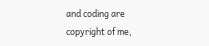and coding are copyright of me,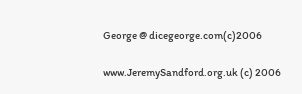George @ dicegeorge.com(c)2006

www.JeremySandford.org.uk (c) 2006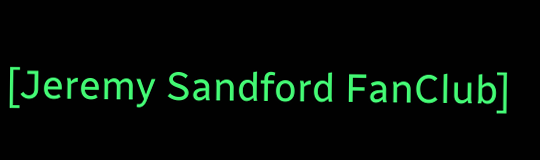[Jeremy Sandford FanClub]